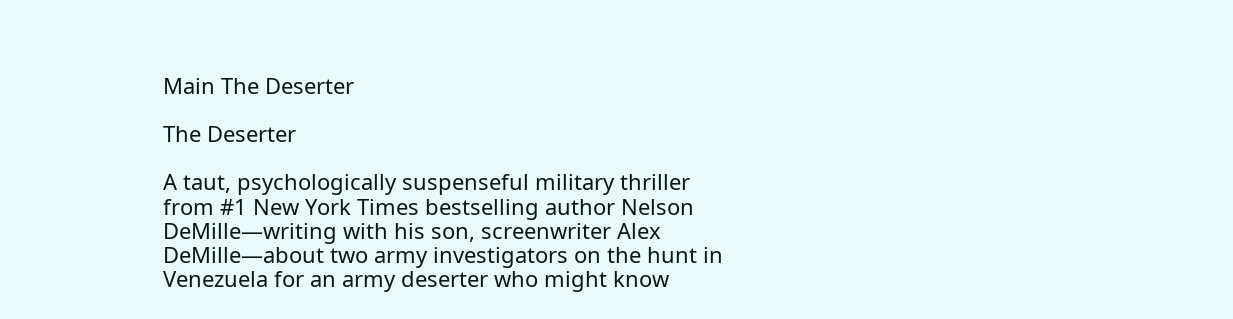Main The Deserter

The Deserter

A taut, psychologically suspenseful military thriller from #1 New York Times bestselling author Nelson DeMille—writing with his son, screenwriter Alex DeMille—about two army investigators on the hunt in Venezuela for an army deserter who might know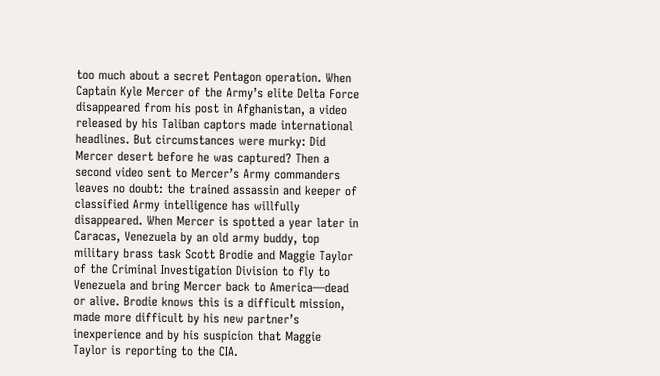too much about a secret Pentagon operation. When Captain Kyle Mercer of the Army’s elite Delta Force disappeared from his post in Afghanistan, a video released by his Taliban captors made international headlines. But circumstances were murky: Did Mercer desert before he was captured? Then a second video sent to Mercer’s Army commanders leaves no doubt: the trained assassin and keeper of classified Army intelligence has willfully disappeared. When Mercer is spotted a year later in Caracas, Venezuela by an old army buddy, top military brass task Scott Brodie and Maggie Taylor of the Criminal Investigation Division to fly to Venezuela and bring Mercer back to America—dead or alive. Brodie knows this is a difficult mission, made more difficult by his new partner’s inexperience and by his suspicion that Maggie Taylor is reporting to the CIA.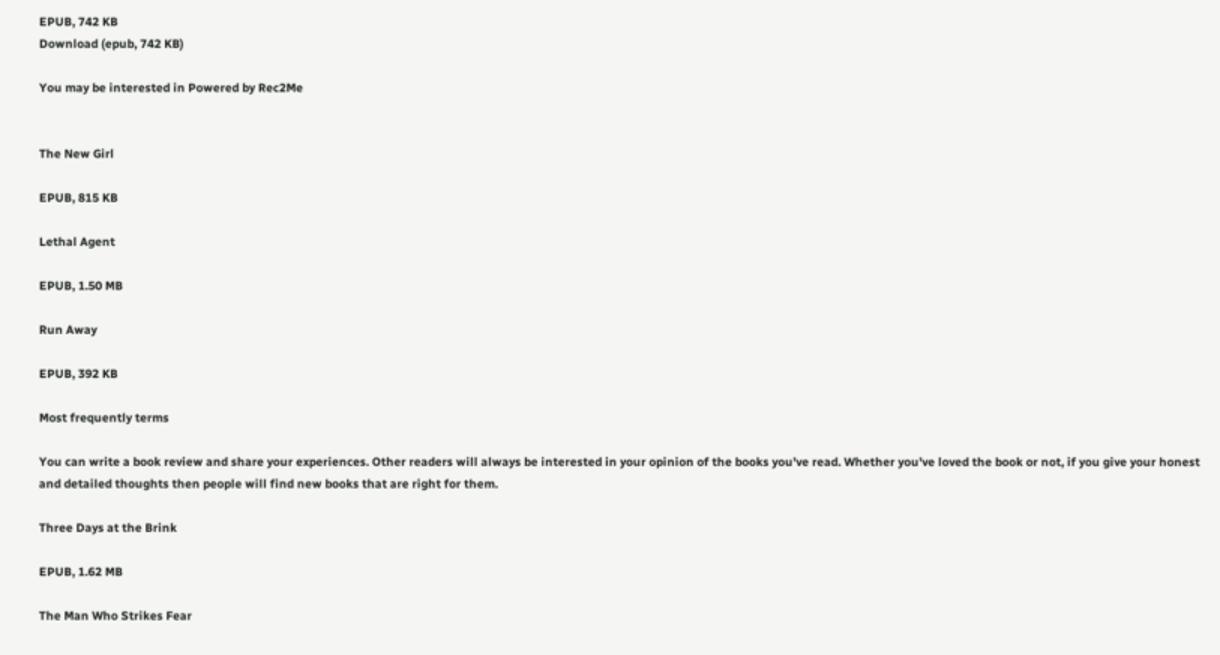EPUB, 742 KB
Download (epub, 742 KB)

You may be interested in Powered by Rec2Me


The New Girl

EPUB, 815 KB

Lethal Agent

EPUB, 1.50 MB

Run Away

EPUB, 392 KB

Most frequently terms

You can write a book review and share your experiences. Other readers will always be interested in your opinion of the books you've read. Whether you've loved the book or not, if you give your honest and detailed thoughts then people will find new books that are right for them.

Three Days at the Brink

EPUB, 1.62 MB

The Man Who Strikes Fear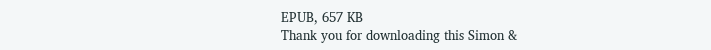EPUB, 657 KB
Thank you for downloading this Simon &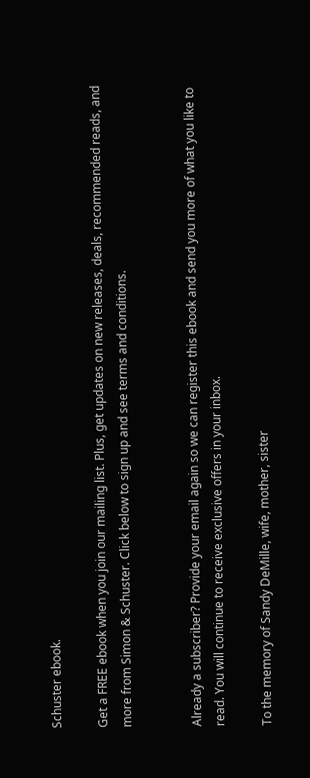Schuster ebook.

Get a FREE ebook when you join our mailing list. Plus, get updates on new releases, deals, recommended reads, and more from Simon & Schuster. Click below to sign up and see terms and conditions.


Already a subscriber? Provide your email again so we can register this ebook and send you more of what you like to read. You will continue to receive exclusive offers in your inbox.

To the memory of Sandy DeMille, wife, mother, sister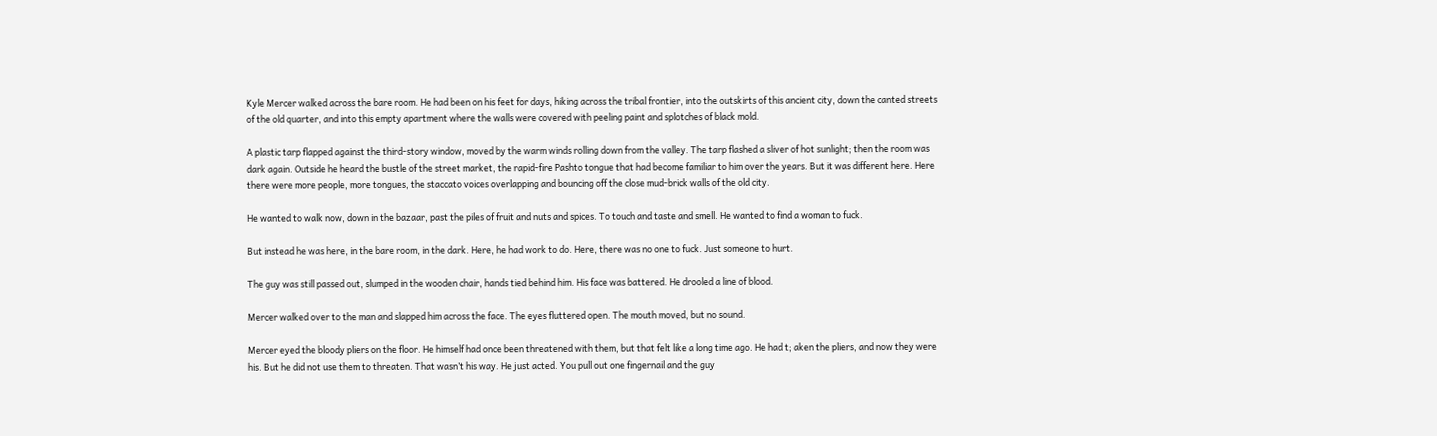Kyle Mercer walked across the bare room. He had been on his feet for days, hiking across the tribal frontier, into the outskirts of this ancient city, down the canted streets of the old quarter, and into this empty apartment where the walls were covered with peeling paint and splotches of black mold.

A plastic tarp flapped against the third-story window, moved by the warm winds rolling down from the valley. The tarp flashed a sliver of hot sunlight; then the room was dark again. Outside he heard the bustle of the street market, the rapid-fire Pashto tongue that had become familiar to him over the years. But it was different here. Here there were more people, more tongues, the staccato voices overlapping and bouncing off the close mud-brick walls of the old city.

He wanted to walk now, down in the bazaar, past the piles of fruit and nuts and spices. To touch and taste and smell. He wanted to find a woman to fuck.

But instead he was here, in the bare room, in the dark. Here, he had work to do. Here, there was no one to fuck. Just someone to hurt.

The guy was still passed out, slumped in the wooden chair, hands tied behind him. His face was battered. He drooled a line of blood.

Mercer walked over to the man and slapped him across the face. The eyes fluttered open. The mouth moved, but no sound.

Mercer eyed the bloody pliers on the floor. He himself had once been threatened with them, but that felt like a long time ago. He had t; aken the pliers, and now they were his. But he did not use them to threaten. That wasn’t his way. He just acted. You pull out one fingernail and the guy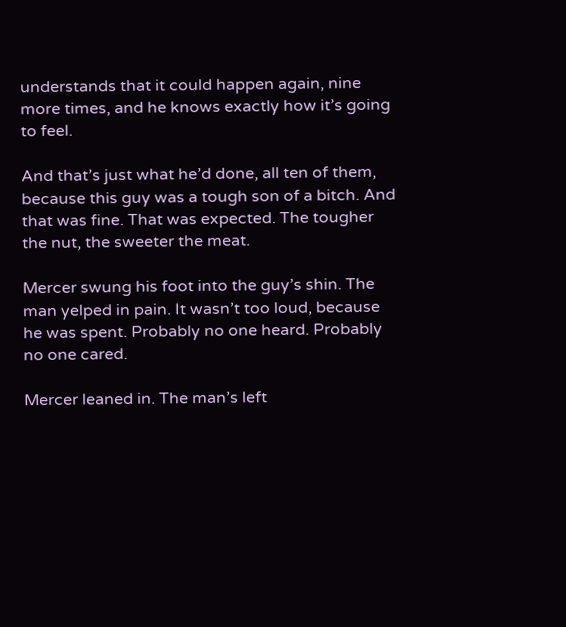understands that it could happen again, nine more times, and he knows exactly how it’s going to feel.

And that’s just what he’d done, all ten of them, because this guy was a tough son of a bitch. And that was fine. That was expected. The tougher the nut, the sweeter the meat.

Mercer swung his foot into the guy’s shin. The man yelped in pain. It wasn’t too loud, because he was spent. Probably no one heard. Probably no one cared.

Mercer leaned in. The man’s left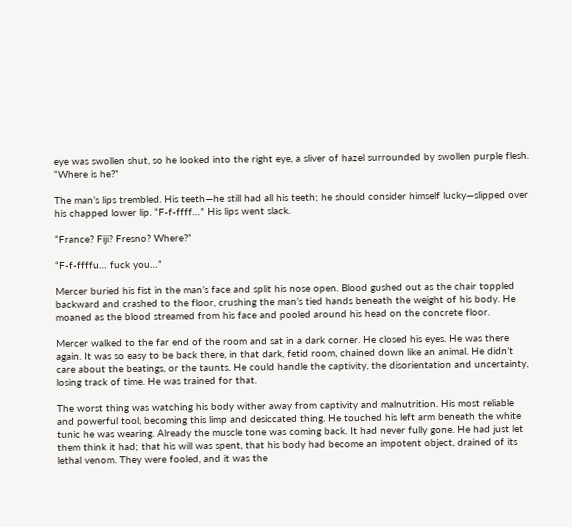eye was swollen shut, so he looked into the right eye, a sliver of hazel surrounded by swollen purple flesh. “Where is he?”

The man’s lips trembled. His teeth—he still had all his teeth; he should consider himself lucky—slipped over his chapped lower lip. “F-f-ffff…” His lips went slack.

“France? Fiji? Fresno? Where?”

“F-f-ffffu… fuck you…”

Mercer buried his fist in the man’s face and split his nose open. Blood gushed out as the chair toppled backward and crashed to the floor, crushing the man’s tied hands beneath the weight of his body. He moaned as the blood streamed from his face and pooled around his head on the concrete floor.

Mercer walked to the far end of the room and sat in a dark corner. He closed his eyes. He was there again. It was so easy to be back there, in that dark, fetid room, chained down like an animal. He didn’t care about the beatings, or the taunts. He could handle the captivity, the disorientation and uncertainty, losing track of time. He was trained for that.

The worst thing was watching his body wither away from captivity and malnutrition. His most reliable and powerful tool, becoming this limp and desiccated thing. He touched his left arm beneath the white tunic he was wearing. Already the muscle tone was coming back. It had never fully gone. He had just let them think it had; that his will was spent, that his body had become an impotent object, drained of its lethal venom. They were fooled, and it was the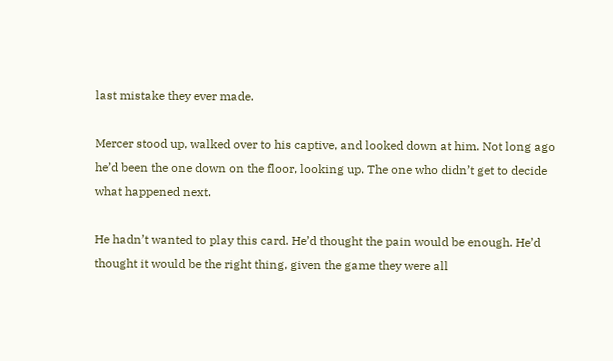last mistake they ever made.

Mercer stood up, walked over to his captive, and looked down at him. Not long ago he’d been the one down on the floor, looking up. The one who didn’t get to decide what happened next.

He hadn’t wanted to play this card. He’d thought the pain would be enough. He’d thought it would be the right thing, given the game they were all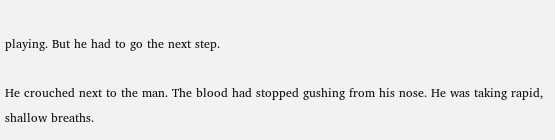playing. But he had to go the next step.

He crouched next to the man. The blood had stopped gushing from his nose. He was taking rapid, shallow breaths.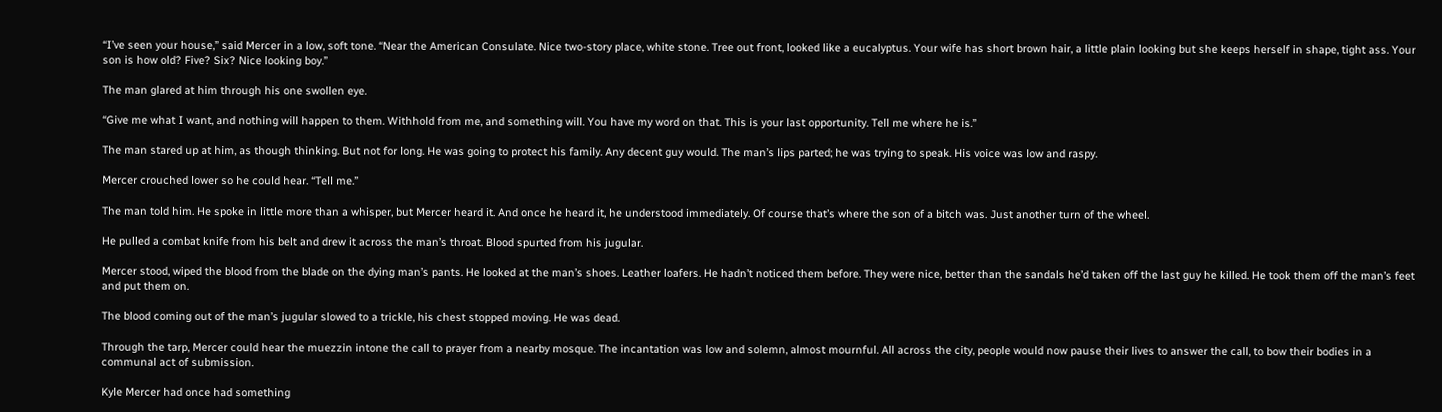“I’ve seen your house,” said Mercer in a low, soft tone. “Near the American Consulate. Nice two-story place, white stone. Tree out front, looked like a eucalyptus. Your wife has short brown hair, a little plain looking but she keeps herself in shape, tight ass. Your son is how old? Five? Six? Nice looking boy.”

The man glared at him through his one swollen eye.

“Give me what I want, and nothing will happen to them. Withhold from me, and something will. You have my word on that. This is your last opportunity. Tell me where he is.”

The man stared up at him, as though thinking. But not for long. He was going to protect his family. Any decent guy would. The man’s lips parted; he was trying to speak. His voice was low and raspy.

Mercer crouched lower so he could hear. “Tell me.”

The man told him. He spoke in little more than a whisper, but Mercer heard it. And once he heard it, he understood immediately. Of course that’s where the son of a bitch was. Just another turn of the wheel.

He pulled a combat knife from his belt and drew it across the man’s throat. Blood spurted from his jugular.

Mercer stood, wiped the blood from the blade on the dying man’s pants. He looked at the man’s shoes. Leather loafers. He hadn’t noticed them before. They were nice, better than the sandals he’d taken off the last guy he killed. He took them off the man’s feet and put them on.

The blood coming out of the man’s jugular slowed to a trickle, his chest stopped moving. He was dead.

Through the tarp, Mercer could hear the muezzin intone the call to prayer from a nearby mosque. The incantation was low and solemn, almost mournful. All across the city, people would now pause their lives to answer the call, to bow their bodies in a communal act of submission.

Kyle Mercer had once had something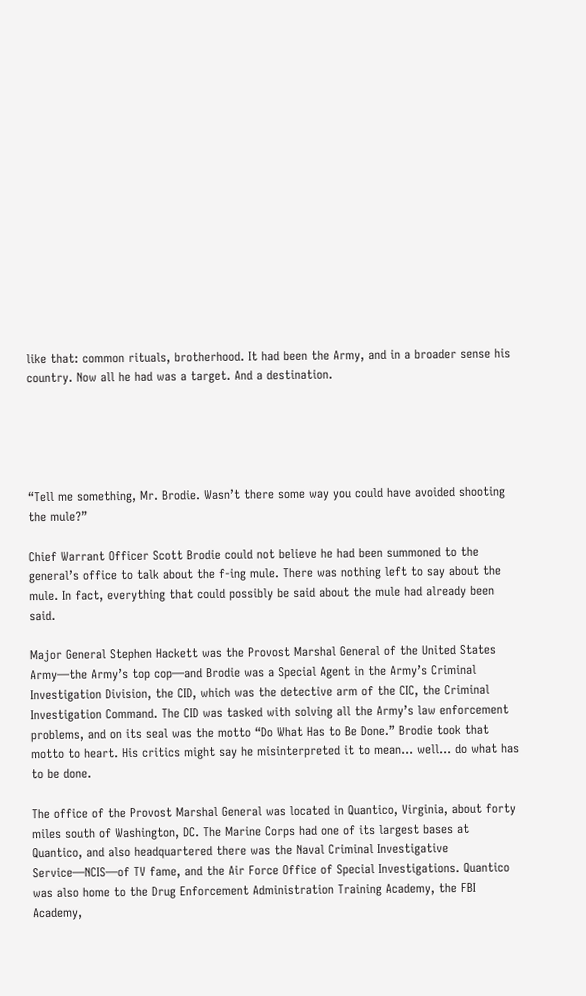like that: common rituals, brotherhood. It had been the Army, and in a broader sense his country. Now all he had was a target. And a destination.





“Tell me something, Mr. Brodie. Wasn’t there some way you could have avoided shooting the mule?”

Chief Warrant Officer Scott Brodie could not believe he had been summoned to the general’s office to talk about the f-ing mule. There was nothing left to say about the mule. In fact, everything that could possibly be said about the mule had already been said.

Major General Stephen Hackett was the Provost Marshal General of the United States Army—the Army’s top cop—and Brodie was a Special Agent in the Army’s Criminal Investigation Division, the CID, which was the detective arm of the CIC, the Criminal Investigation Command. The CID was tasked with solving all the Army’s law enforcement problems, and on its seal was the motto “Do What Has to Be Done.” Brodie took that motto to heart. His critics might say he misinterpreted it to mean… well… do what has to be done.

The office of the Provost Marshal General was located in Quantico, Virginia, about forty miles south of Washington, DC. The Marine Corps had one of its largest bases at Quantico, and also headquartered there was the Naval Criminal Investigative Service—NCIS—of TV fame, and the Air Force Office of Special Investigations. Quantico was also home to the Drug Enforcement Administration Training Academy, the FBI Academy,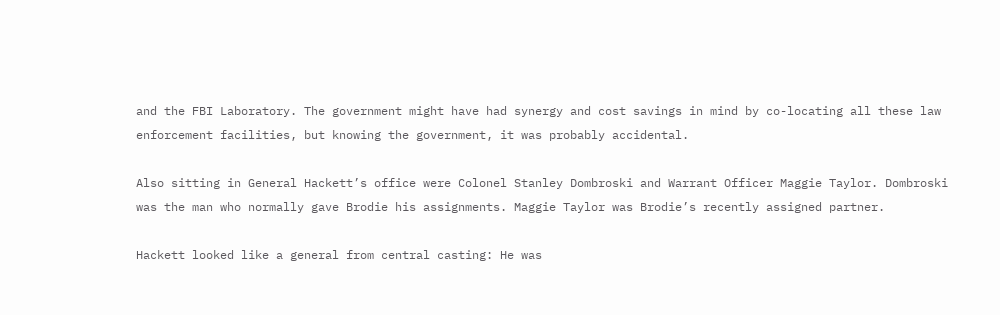and the FBI Laboratory. The government might have had synergy and cost savings in mind by co-locating all these law enforcement facilities, but knowing the government, it was probably accidental.

Also sitting in General Hackett’s office were Colonel Stanley Dombroski and Warrant Officer Maggie Taylor. Dombroski was the man who normally gave Brodie his assignments. Maggie Taylor was Brodie’s recently assigned partner.

Hackett looked like a general from central casting: He was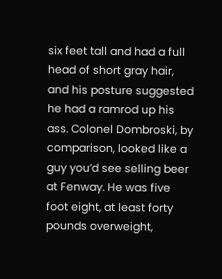six feet tall and had a full head of short gray hair, and his posture suggested he had a ramrod up his ass. Colonel Dombroski, by comparison, looked like a guy you’d see selling beer at Fenway. He was five foot eight, at least forty pounds overweight,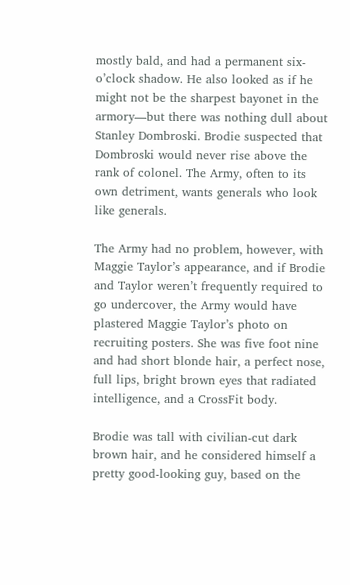mostly bald, and had a permanent six-o’clock shadow. He also looked as if he might not be the sharpest bayonet in the armory—but there was nothing dull about Stanley Dombroski. Brodie suspected that Dombroski would never rise above the rank of colonel. The Army, often to its own detriment, wants generals who look like generals.

The Army had no problem, however, with Maggie Taylor’s appearance, and if Brodie and Taylor weren’t frequently required to go undercover, the Army would have plastered Maggie Taylor’s photo on recruiting posters. She was five foot nine and had short blonde hair, a perfect nose, full lips, bright brown eyes that radiated intelligence, and a CrossFit body.

Brodie was tall with civilian-cut dark brown hair, and he considered himself a pretty good-looking guy, based on the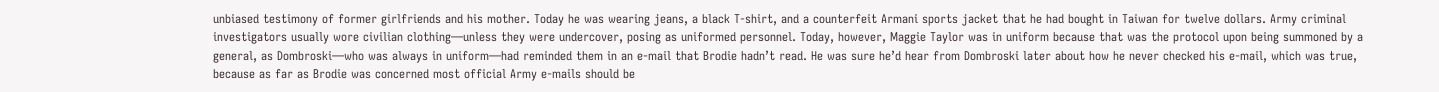unbiased testimony of former girlfriends and his mother. Today he was wearing jeans, a black T-shirt, and a counterfeit Armani sports jacket that he had bought in Taiwan for twelve dollars. Army criminal investigators usually wore civilian clothing—unless they were undercover, posing as uniformed personnel. Today, however, Maggie Taylor was in uniform because that was the protocol upon being summoned by a general, as Dombroski—who was always in uniform—had reminded them in an e-mail that Brodie hadn’t read. He was sure he’d hear from Dombroski later about how he never checked his e-mail, which was true, because as far as Brodie was concerned most official Army e-mails should be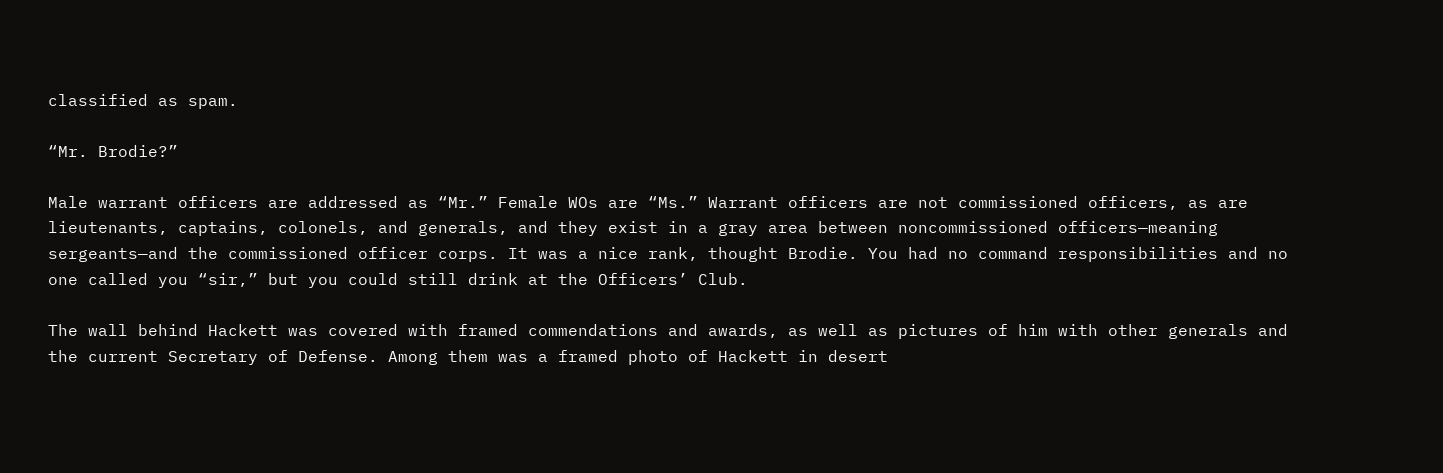classified as spam.

“Mr. Brodie?”

Male warrant officers are addressed as “Mr.” Female WOs are “Ms.” Warrant officers are not commissioned officers, as are lieutenants, captains, colonels, and generals, and they exist in a gray area between noncommissioned officers—meaning sergeants—and the commissioned officer corps. It was a nice rank, thought Brodie. You had no command responsibilities and no one called you “sir,” but you could still drink at the Officers’ Club.

The wall behind Hackett was covered with framed commendations and awards, as well as pictures of him with other generals and the current Secretary of Defense. Among them was a framed photo of Hackett in desert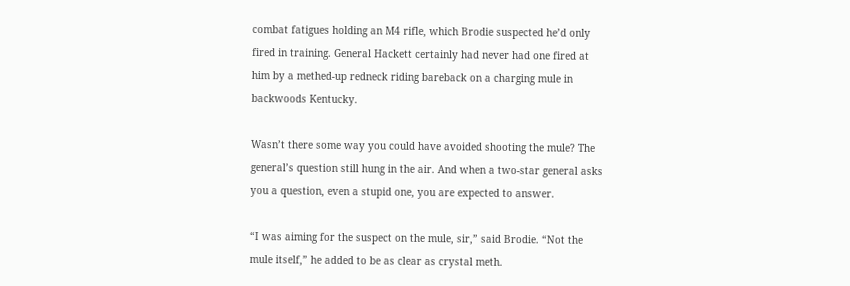combat fatigues holding an M4 rifle, which Brodie suspected he’d only fired in training. General Hackett certainly had never had one fired at him by a methed-up redneck riding bareback on a charging mule in backwoods Kentucky.

Wasn’t there some way you could have avoided shooting the mule? The general’s question still hung in the air. And when a two-star general asks you a question, even a stupid one, you are expected to answer.

“I was aiming for the suspect on the mule, sir,” said Brodie. “Not the mule itself,” he added to be as clear as crystal meth.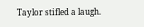Taylor stifled a laugh.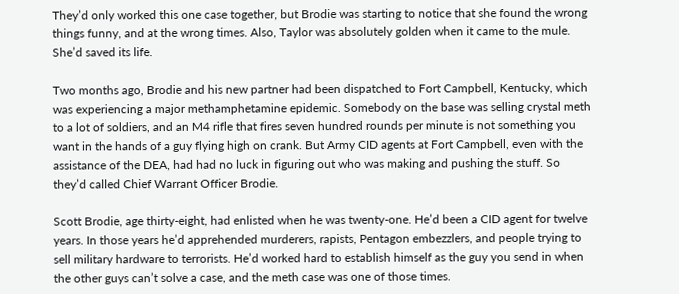They’d only worked this one case together, but Brodie was starting to notice that she found the wrong things funny, and at the wrong times. Also, Taylor was absolutely golden when it came to the mule. She’d saved its life.

Two months ago, Brodie and his new partner had been dispatched to Fort Campbell, Kentucky, which was experiencing a major methamphetamine epidemic. Somebody on the base was selling crystal meth to a lot of soldiers, and an M4 rifle that fires seven hundred rounds per minute is not something you want in the hands of a guy flying high on crank. But Army CID agents at Fort Campbell, even with the assistance of the DEA, had had no luck in figuring out who was making and pushing the stuff. So they’d called Chief Warrant Officer Brodie.

Scott Brodie, age thirty-eight, had enlisted when he was twenty-one. He’d been a CID agent for twelve years. In those years he’d apprehended murderers, rapists, Pentagon embezzlers, and people trying to sell military hardware to terrorists. He’d worked hard to establish himself as the guy you send in when the other guys can’t solve a case, and the meth case was one of those times.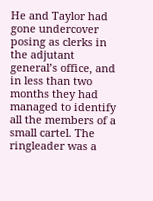He and Taylor had gone undercover posing as clerks in the adjutant general’s office, and in less than two months they had managed to identify all the members of a small cartel. The ringleader was a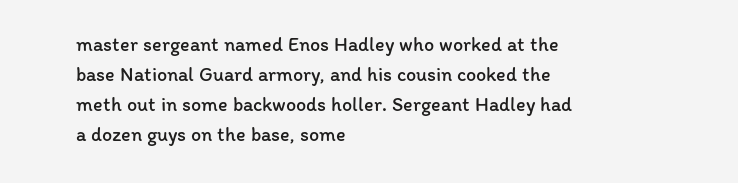master sergeant named Enos Hadley who worked at the base National Guard armory, and his cousin cooked the meth out in some backwoods holler. Sergeant Hadley had a dozen guys on the base, some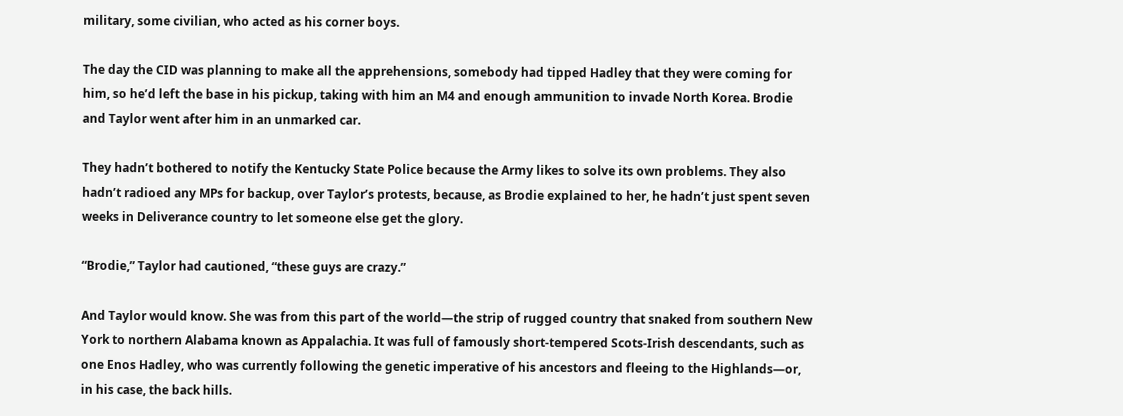military, some civilian, who acted as his corner boys.

The day the CID was planning to make all the apprehensions, somebody had tipped Hadley that they were coming for him, so he’d left the base in his pickup, taking with him an M4 and enough ammunition to invade North Korea. Brodie and Taylor went after him in an unmarked car.

They hadn’t bothered to notify the Kentucky State Police because the Army likes to solve its own problems. They also hadn’t radioed any MPs for backup, over Taylor’s protests, because, as Brodie explained to her, he hadn’t just spent seven weeks in Deliverance country to let someone else get the glory.

“Brodie,” Taylor had cautioned, “these guys are crazy.”

And Taylor would know. She was from this part of the world—the strip of rugged country that snaked from southern New York to northern Alabama known as Appalachia. It was full of famously short-tempered Scots-Irish descendants, such as one Enos Hadley, who was currently following the genetic imperative of his ancestors and fleeing to the Highlands—or, in his case, the back hills.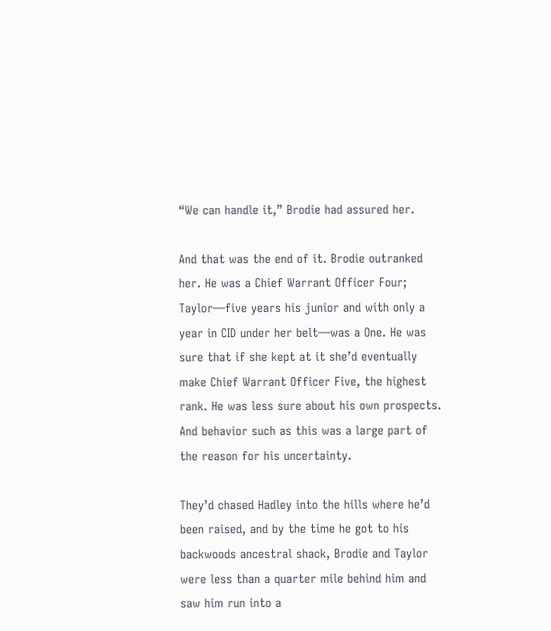“We can handle it,” Brodie had assured her.

And that was the end of it. Brodie outranked her. He was a Chief Warrant Officer Four; Taylor—five years his junior and with only a year in CID under her belt—was a One. He was sure that if she kept at it she’d eventually make Chief Warrant Officer Five, the highest rank. He was less sure about his own prospects. And behavior such as this was a large part of the reason for his uncertainty.

They’d chased Hadley into the hills where he’d been raised, and by the time he got to his backwoods ancestral shack, Brodie and Taylor were less than a quarter mile behind him and saw him run into a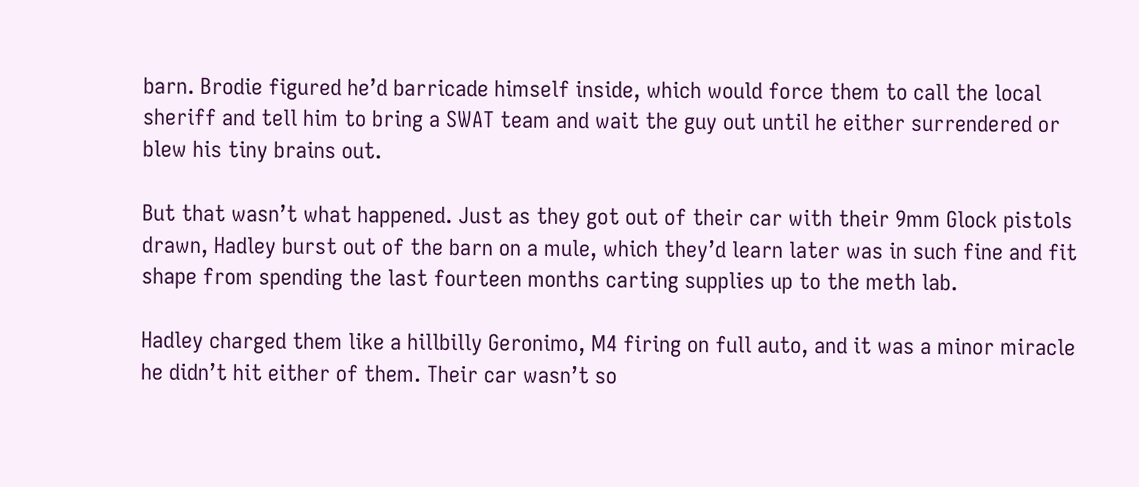barn. Brodie figured he’d barricade himself inside, which would force them to call the local sheriff and tell him to bring a SWAT team and wait the guy out until he either surrendered or blew his tiny brains out.

But that wasn’t what happened. Just as they got out of their car with their 9mm Glock pistols drawn, Hadley burst out of the barn on a mule, which they’d learn later was in such fine and fit shape from spending the last fourteen months carting supplies up to the meth lab.

Hadley charged them like a hillbilly Geronimo, M4 firing on full auto, and it was a minor miracle he didn’t hit either of them. Their car wasn’t so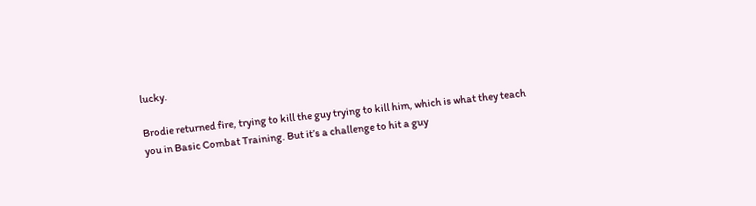lucky.

Brodie returned fire, trying to kill the guy trying to kill him, which is what they teach you in Basic Combat Training. But it’s a challenge to hit a guy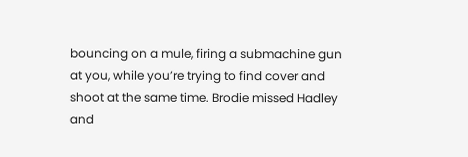bouncing on a mule, firing a submachine gun at you, while you’re trying to find cover and shoot at the same time. Brodie missed Hadley and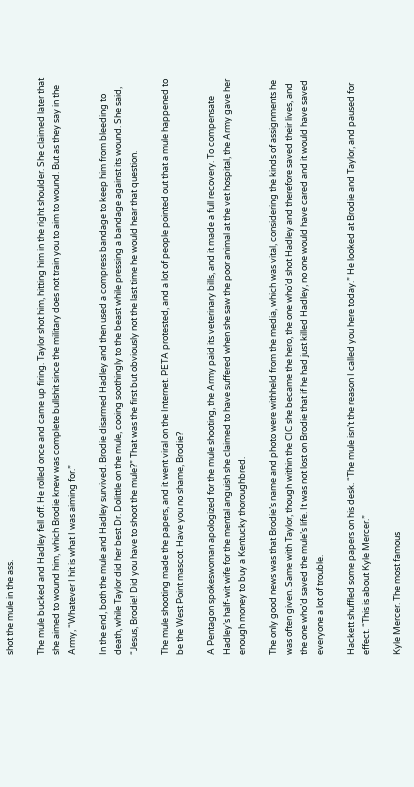shot the mule in the ass.

The mule bucked and Hadley fell off. He rolled once and came up firing. Taylor shot him, hitting him in the right shoulder. She claimed later that she aimed to wound him, which Brodie knew was complete bullshit since the military does not train you to aim to wound. But as they say in the Army, “Whatever I hit is what I was aiming for.”

In the end, both the mule and Hadley survived. Brodie disarmed Hadley and then used a compress bandage to keep him from bleeding to death, while Taylor did her best Dr. Dolittle on the mule, cooing soothingly to the beast while pressing a bandage against its wound. She said, “Jesus, Brodie! Did you have to shoot the mule?” That was the first but obviously not the last time he would hear that question.

The mule shooting made the papers, and it went viral on the Internet. PETA protested, and a lot of people pointed out that a mule happened to be the West Point mascot. Have you no shame, Brodie?

A Pentagon spokeswoman apologized for the mule shooting, the Army paid its veterinary bills, and it made a full recovery. To compensate Hadley’s half-wit wife for the mental anguish she claimed to have suffered when she saw the poor animal at the vet hospital, the Army gave her enough money to buy a Kentucky thoroughbred.

The only good news was that Brodie’s name and photo were withheld from the media, which was vital, considering the kinds of assignments he was often given. Same with Taylor, though within the CIC she became the hero, the one who’d shot Hadley and therefore saved their lives, and the one who’d saved the mule’s life. It was not lost on Brodie that if he had just killed Hadley, no one would have cared and it would have saved everyone a lot of trouble.

Hackett shuffled some papers on his desk. “The mule isn’t the reason I called you here today.” He looked at Brodie and Taylor, and paused for effect. “This is about Kyle Mercer.”

Kyle Mercer. The most famous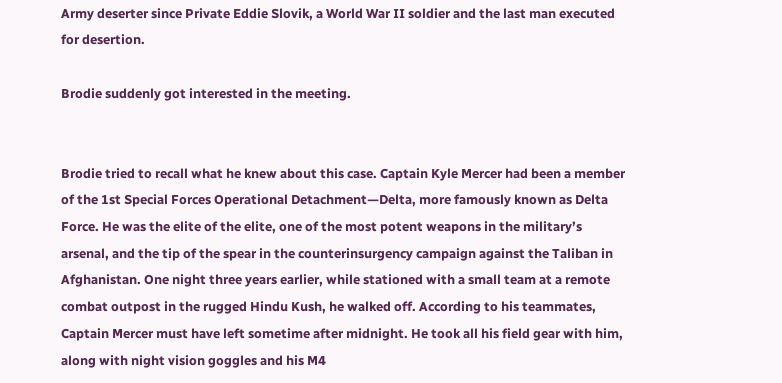Army deserter since Private Eddie Slovik, a World War II soldier and the last man executed for desertion.

Brodie suddenly got interested in the meeting.


Brodie tried to recall what he knew about this case. Captain Kyle Mercer had been a member of the 1st Special Forces Operational Detachment—Delta, more famously known as Delta Force. He was the elite of the elite, one of the most potent weapons in the military’s arsenal, and the tip of the spear in the counterinsurgency campaign against the Taliban in Afghanistan. One night three years earlier, while stationed with a small team at a remote combat outpost in the rugged Hindu Kush, he walked off. According to his teammates, Captain Mercer must have left sometime after midnight. He took all his field gear with him, along with night vision goggles and his M4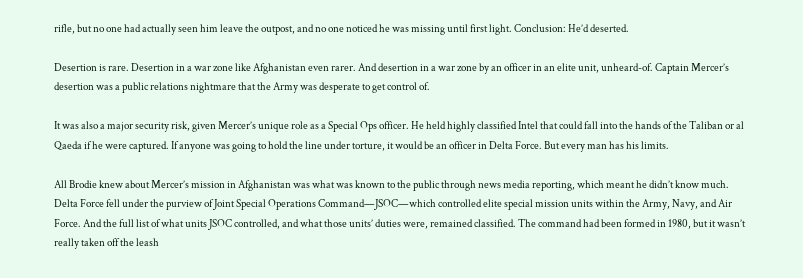rifle, but no one had actually seen him leave the outpost, and no one noticed he was missing until first light. Conclusion: He’d deserted.

Desertion is rare. Desertion in a war zone like Afghanistan even rarer. And desertion in a war zone by an officer in an elite unit, unheard-of. Captain Mercer’s desertion was a public relations nightmare that the Army was desperate to get control of.

It was also a major security risk, given Mercer’s unique role as a Special Ops officer. He held highly classified Intel that could fall into the hands of the Taliban or al Qaeda if he were captured. If anyone was going to hold the line under torture, it would be an officer in Delta Force. But every man has his limits.

All Brodie knew about Mercer’s mission in Afghanistan was what was known to the public through news media reporting, which meant he didn’t know much. Delta Force fell under the purview of Joint Special Operations Command—JSOC—which controlled elite special mission units within the Army, Navy, and Air Force. And the full list of what units JSOC controlled, and what those units’ duties were, remained classified. The command had been formed in 1980, but it wasn’t really taken off the leash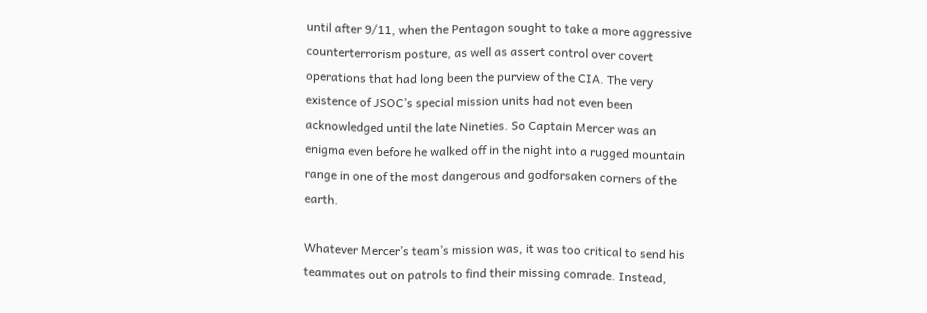until after 9/11, when the Pentagon sought to take a more aggressive counterterrorism posture, as well as assert control over covert operations that had long been the purview of the CIA. The very existence of JSOC’s special mission units had not even been acknowledged until the late Nineties. So Captain Mercer was an enigma even before he walked off in the night into a rugged mountain range in one of the most dangerous and godforsaken corners of the earth.

Whatever Mercer’s team’s mission was, it was too critical to send his teammates out on patrols to find their missing comrade. Instead,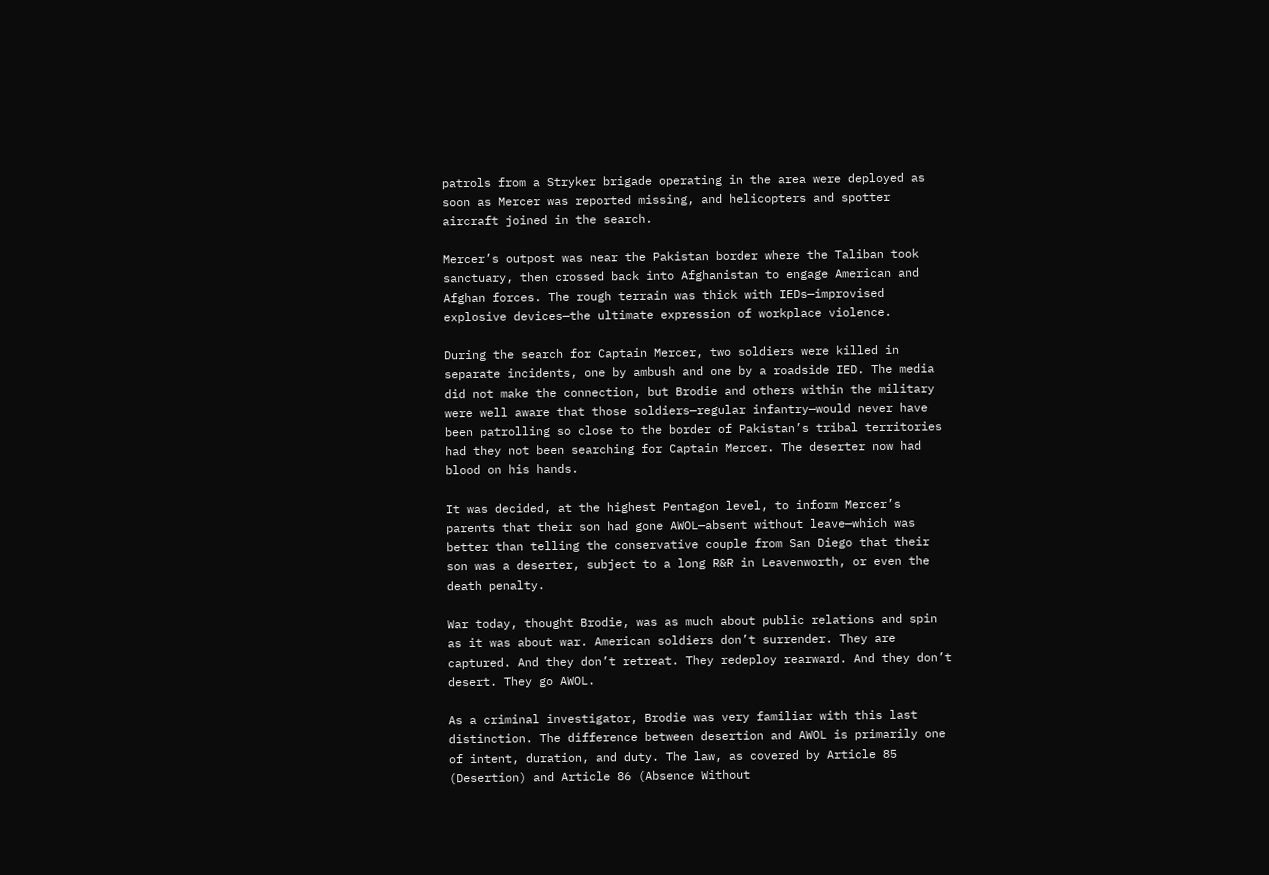patrols from a Stryker brigade operating in the area were deployed as soon as Mercer was reported missing, and helicopters and spotter aircraft joined in the search.

Mercer’s outpost was near the Pakistan border where the Taliban took sanctuary, then crossed back into Afghanistan to engage American and Afghan forces. The rough terrain was thick with IEDs—improvised explosive devices—the ultimate expression of workplace violence.

During the search for Captain Mercer, two soldiers were killed in separate incidents, one by ambush and one by a roadside IED. The media did not make the connection, but Brodie and others within the military were well aware that those soldiers—regular infantry—would never have been patrolling so close to the border of Pakistan’s tribal territories had they not been searching for Captain Mercer. The deserter now had blood on his hands.

It was decided, at the highest Pentagon level, to inform Mercer’s parents that their son had gone AWOL—absent without leave—which was better than telling the conservative couple from San Diego that their son was a deserter, subject to a long R&R in Leavenworth, or even the death penalty.

War today, thought Brodie, was as much about public relations and spin as it was about war. American soldiers don’t surrender. They are captured. And they don’t retreat. They redeploy rearward. And they don’t desert. They go AWOL.

As a criminal investigator, Brodie was very familiar with this last distinction. The difference between desertion and AWOL is primarily one of intent, duration, and duty. The law, as covered by Article 85 (Desertion) and Article 86 (Absence Without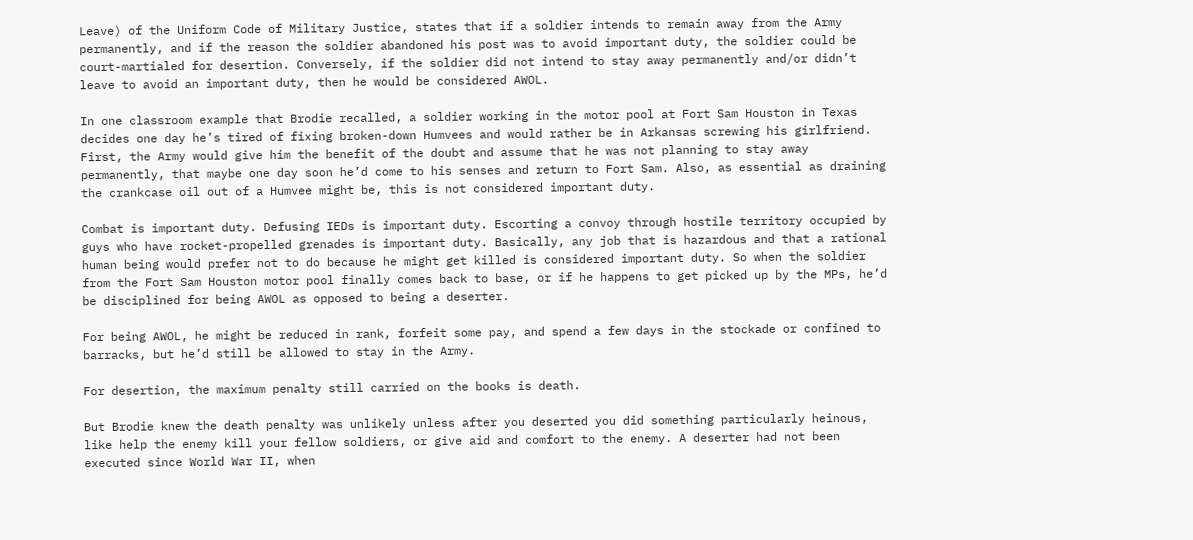Leave) of the Uniform Code of Military Justice, states that if a soldier intends to remain away from the Army permanently, and if the reason the soldier abandoned his post was to avoid important duty, the soldier could be court-martialed for desertion. Conversely, if the soldier did not intend to stay away permanently and/or didn’t leave to avoid an important duty, then he would be considered AWOL.

In one classroom example that Brodie recalled, a soldier working in the motor pool at Fort Sam Houston in Texas decides one day he’s tired of fixing broken-down Humvees and would rather be in Arkansas screwing his girlfriend. First, the Army would give him the benefit of the doubt and assume that he was not planning to stay away permanently, that maybe one day soon he’d come to his senses and return to Fort Sam. Also, as essential as draining the crankcase oil out of a Humvee might be, this is not considered important duty.

Combat is important duty. Defusing IEDs is important duty. Escorting a convoy through hostile territory occupied by guys who have rocket-propelled grenades is important duty. Basically, any job that is hazardous and that a rational human being would prefer not to do because he might get killed is considered important duty. So when the soldier from the Fort Sam Houston motor pool finally comes back to base, or if he happens to get picked up by the MPs, he’d be disciplined for being AWOL as opposed to being a deserter.

For being AWOL, he might be reduced in rank, forfeit some pay, and spend a few days in the stockade or confined to barracks, but he’d still be allowed to stay in the Army.

For desertion, the maximum penalty still carried on the books is death.

But Brodie knew the death penalty was unlikely unless after you deserted you did something particularly heinous, like help the enemy kill your fellow soldiers, or give aid and comfort to the enemy. A deserter had not been executed since World War II, when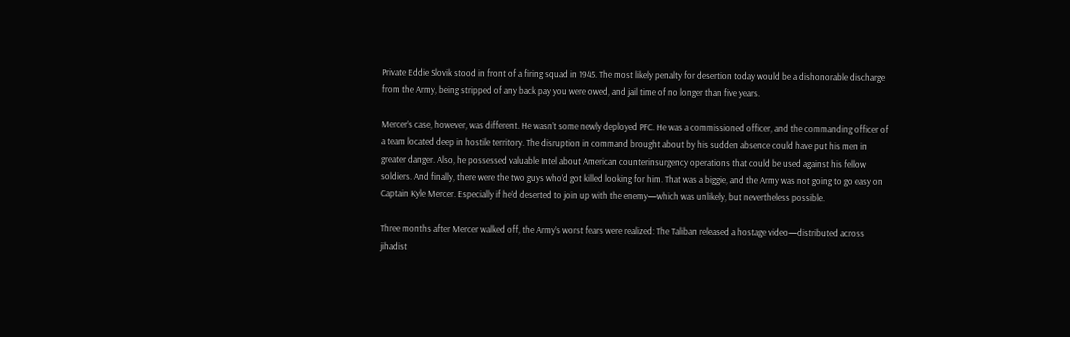Private Eddie Slovik stood in front of a firing squad in 1945. The most likely penalty for desertion today would be a dishonorable discharge from the Army, being stripped of any back pay you were owed, and jail time of no longer than five years.

Mercer’s case, however, was different. He wasn’t some newly deployed PFC. He was a commissioned officer, and the commanding officer of a team located deep in hostile territory. The disruption in command brought about by his sudden absence could have put his men in greater danger. Also, he possessed valuable Intel about American counterinsurgency operations that could be used against his fellow soldiers. And finally, there were the two guys who’d got killed looking for him. That was a biggie, and the Army was not going to go easy on Captain Kyle Mercer. Especially if he’d deserted to join up with the enemy—which was unlikely, but nevertheless possible.

Three months after Mercer walked off, the Army’s worst fears were realized: The Taliban released a hostage video—distributed across jihadist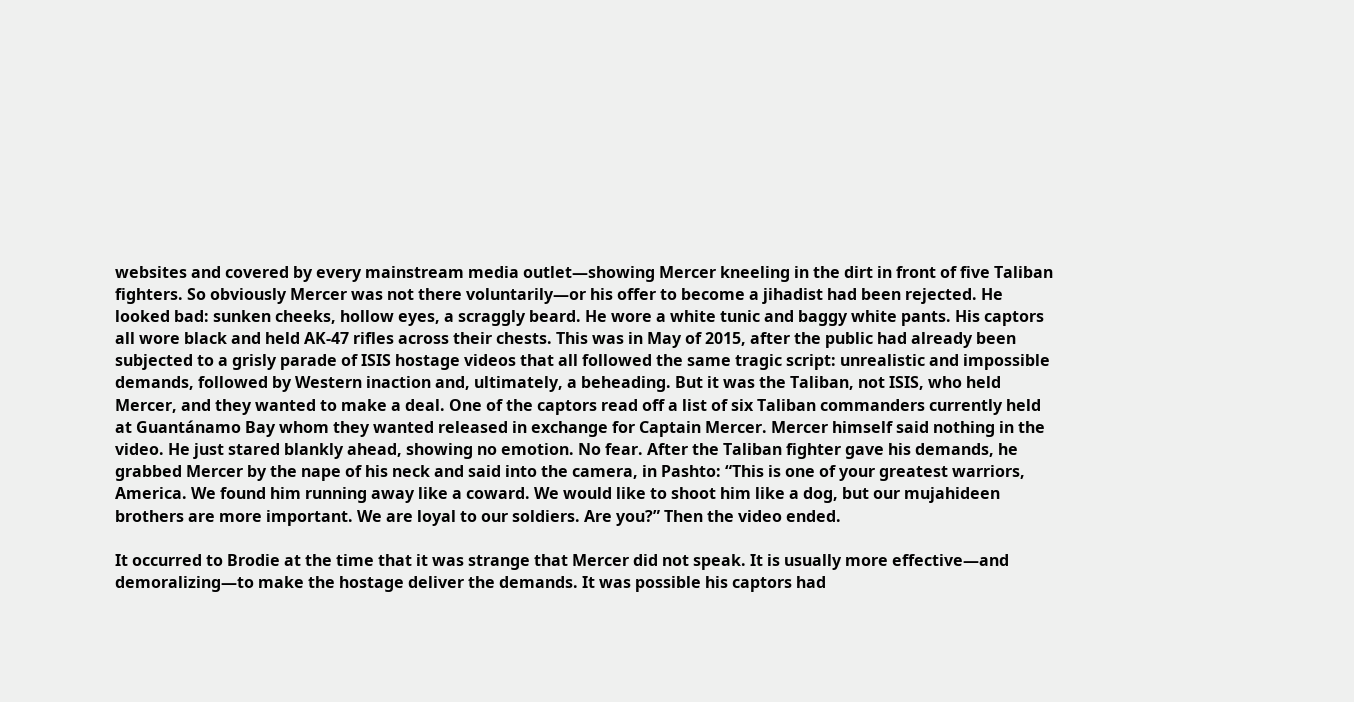websites and covered by every mainstream media outlet—showing Mercer kneeling in the dirt in front of five Taliban fighters. So obviously Mercer was not there voluntarily—or his offer to become a jihadist had been rejected. He looked bad: sunken cheeks, hollow eyes, a scraggly beard. He wore a white tunic and baggy white pants. His captors all wore black and held AK-47 rifles across their chests. This was in May of 2015, after the public had already been subjected to a grisly parade of ISIS hostage videos that all followed the same tragic script: unrealistic and impossible demands, followed by Western inaction and, ultimately, a beheading. But it was the Taliban, not ISIS, who held Mercer, and they wanted to make a deal. One of the captors read off a list of six Taliban commanders currently held at Guantánamo Bay whom they wanted released in exchange for Captain Mercer. Mercer himself said nothing in the video. He just stared blankly ahead, showing no emotion. No fear. After the Taliban fighter gave his demands, he grabbed Mercer by the nape of his neck and said into the camera, in Pashto: “This is one of your greatest warriors, America. We found him running away like a coward. We would like to shoot him like a dog, but our mujahideen brothers are more important. We are loyal to our soldiers. Are you?” Then the video ended.

It occurred to Brodie at the time that it was strange that Mercer did not speak. It is usually more effective—and demoralizing—to make the hostage deliver the demands. It was possible his captors had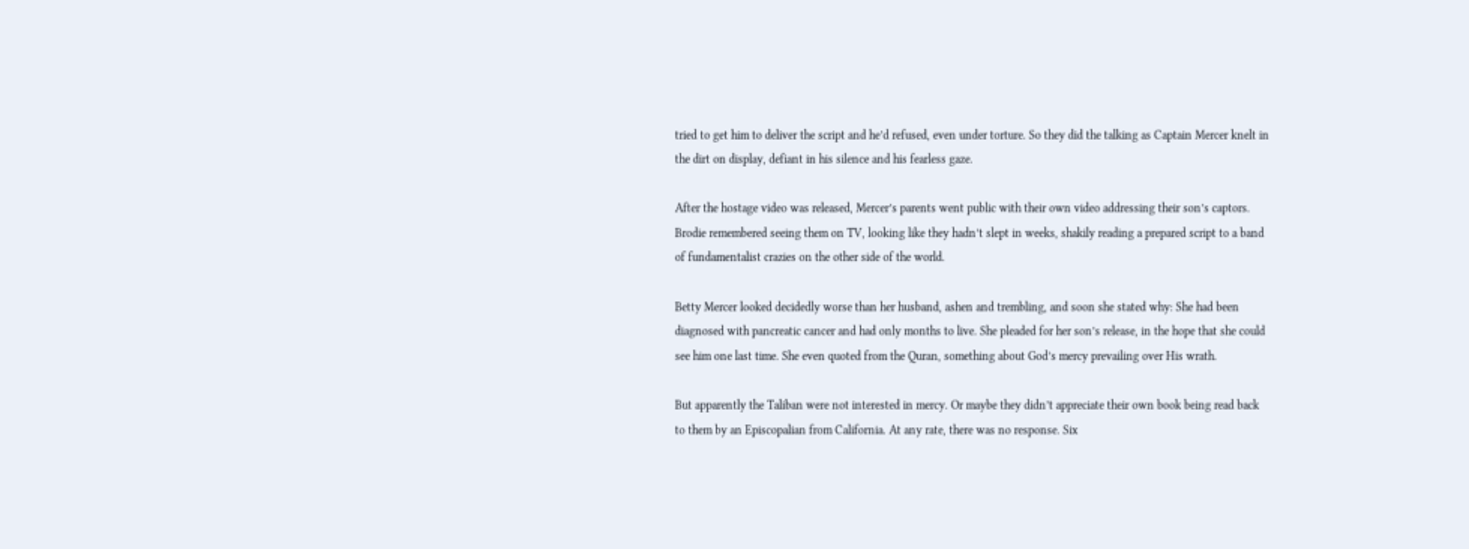tried to get him to deliver the script and he’d refused, even under torture. So they did the talking as Captain Mercer knelt in the dirt on display, defiant in his silence and his fearless gaze.

After the hostage video was released, Mercer’s parents went public with their own video addressing their son’s captors. Brodie remembered seeing them on TV, looking like they hadn’t slept in weeks, shakily reading a prepared script to a band of fundamentalist crazies on the other side of the world.

Betty Mercer looked decidedly worse than her husband, ashen and trembling, and soon she stated why: She had been diagnosed with pancreatic cancer and had only months to live. She pleaded for her son’s release, in the hope that she could see him one last time. She even quoted from the Quran, something about God’s mercy prevailing over His wrath.

But apparently the Taliban were not interested in mercy. Or maybe they didn’t appreciate their own book being read back to them by an Episcopalian from California. At any rate, there was no response. Six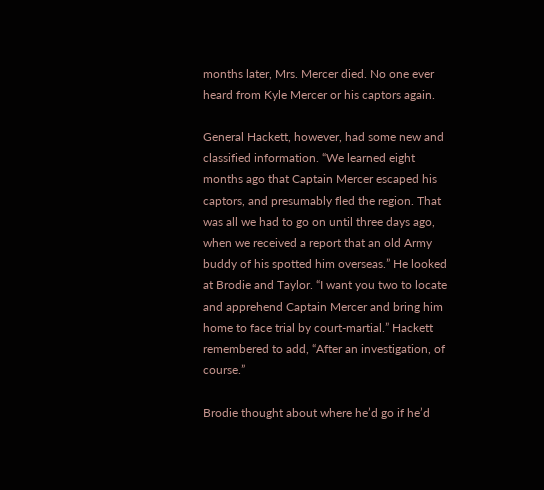months later, Mrs. Mercer died. No one ever heard from Kyle Mercer or his captors again.

General Hackett, however, had some new and classified information. “We learned eight months ago that Captain Mercer escaped his captors, and presumably fled the region. That was all we had to go on until three days ago, when we received a report that an old Army buddy of his spotted him overseas.” He looked at Brodie and Taylor. “I want you two to locate and apprehend Captain Mercer and bring him home to face trial by court-martial.” Hackett remembered to add, “After an investigation, of course.”

Brodie thought about where he’d go if he’d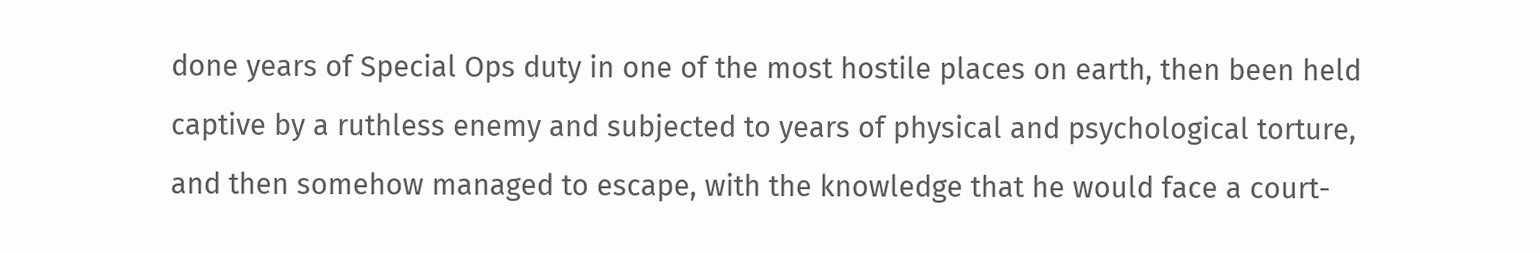done years of Special Ops duty in one of the most hostile places on earth, then been held captive by a ruthless enemy and subjected to years of physical and psychological torture, and then somehow managed to escape, with the knowledge that he would face a court-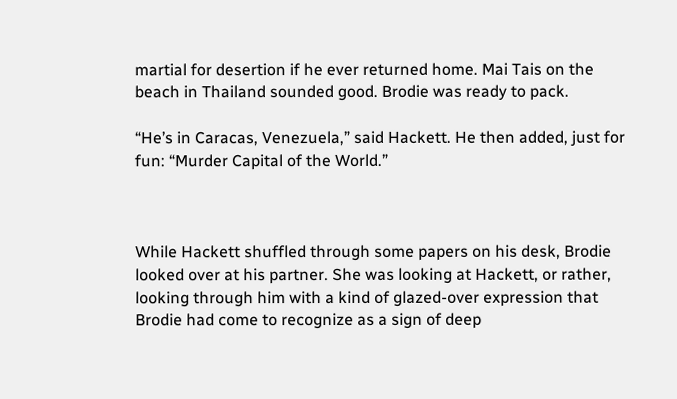martial for desertion if he ever returned home. Mai Tais on the beach in Thailand sounded good. Brodie was ready to pack.

“He’s in Caracas, Venezuela,” said Hackett. He then added, just for fun: “Murder Capital of the World.”



While Hackett shuffled through some papers on his desk, Brodie looked over at his partner. She was looking at Hackett, or rather, looking through him with a kind of glazed-over expression that Brodie had come to recognize as a sign of deep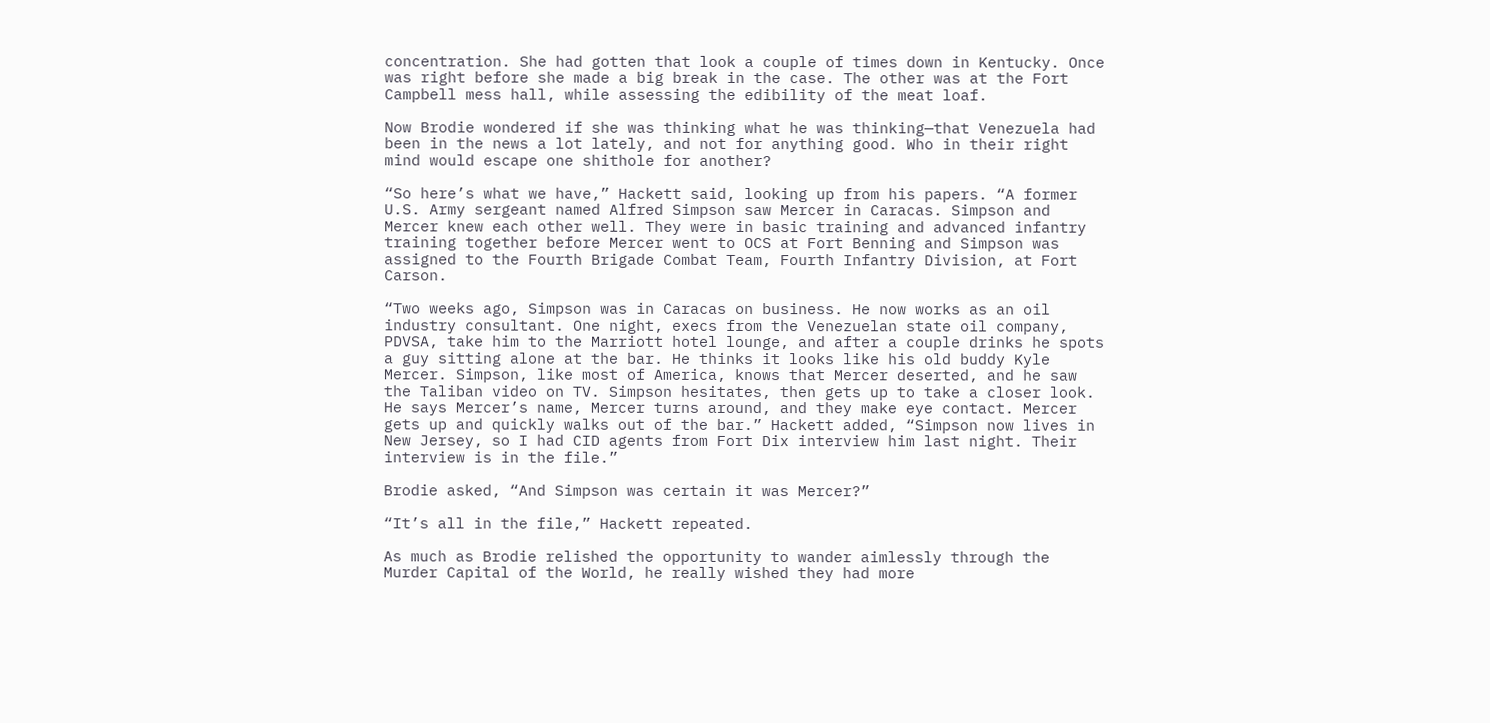concentration. She had gotten that look a couple of times down in Kentucky. Once was right before she made a big break in the case. The other was at the Fort Campbell mess hall, while assessing the edibility of the meat loaf.

Now Brodie wondered if she was thinking what he was thinking—that Venezuela had been in the news a lot lately, and not for anything good. Who in their right mind would escape one shithole for another?

“So here’s what we have,” Hackett said, looking up from his papers. “A former U.S. Army sergeant named Alfred Simpson saw Mercer in Caracas. Simpson and Mercer knew each other well. They were in basic training and advanced infantry training together before Mercer went to OCS at Fort Benning and Simpson was assigned to the Fourth Brigade Combat Team, Fourth Infantry Division, at Fort Carson.

“Two weeks ago, Simpson was in Caracas on business. He now works as an oil industry consultant. One night, execs from the Venezuelan state oil company, PDVSA, take him to the Marriott hotel lounge, and after a couple drinks he spots a guy sitting alone at the bar. He thinks it looks like his old buddy Kyle Mercer. Simpson, like most of America, knows that Mercer deserted, and he saw the Taliban video on TV. Simpson hesitates, then gets up to take a closer look. He says Mercer’s name, Mercer turns around, and they make eye contact. Mercer gets up and quickly walks out of the bar.” Hackett added, “Simpson now lives in New Jersey, so I had CID agents from Fort Dix interview him last night. Their interview is in the file.”

Brodie asked, “And Simpson was certain it was Mercer?”

“It’s all in the file,” Hackett repeated.

As much as Brodie relished the opportunity to wander aimlessly through the Murder Capital of the World, he really wished they had more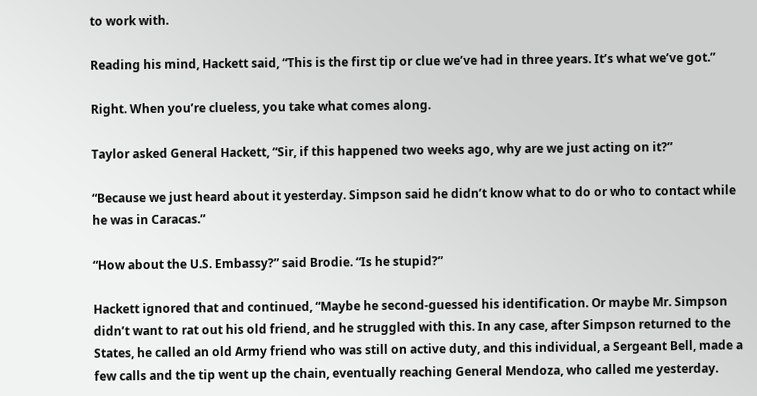to work with.

Reading his mind, Hackett said, “This is the first tip or clue we’ve had in three years. It’s what we’ve got.”

Right. When you’re clueless, you take what comes along.

Taylor asked General Hackett, “Sir, if this happened two weeks ago, why are we just acting on it?”

“Because we just heard about it yesterday. Simpson said he didn’t know what to do or who to contact while he was in Caracas.”

“How about the U.S. Embassy?” said Brodie. “Is he stupid?”

Hackett ignored that and continued, “Maybe he second-guessed his identification. Or maybe Mr. Simpson didn’t want to rat out his old friend, and he struggled with this. In any case, after Simpson returned to the States, he called an old Army friend who was still on active duty, and this individual, a Sergeant Bell, made a few calls and the tip went up the chain, eventually reaching General Mendoza, who called me yesterday.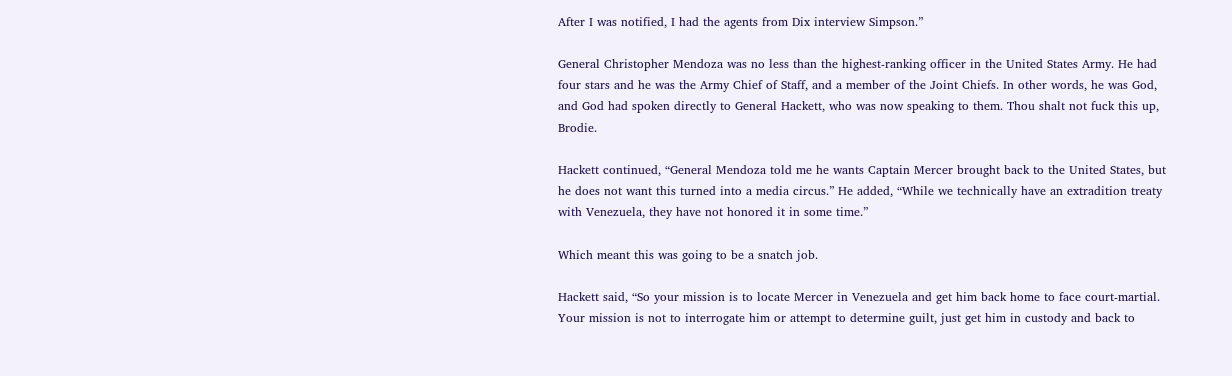After I was notified, I had the agents from Dix interview Simpson.”

General Christopher Mendoza was no less than the highest-ranking officer in the United States Army. He had four stars and he was the Army Chief of Staff, and a member of the Joint Chiefs. In other words, he was God, and God had spoken directly to General Hackett, who was now speaking to them. Thou shalt not fuck this up, Brodie.

Hackett continued, “General Mendoza told me he wants Captain Mercer brought back to the United States, but he does not want this turned into a media circus.” He added, “While we technically have an extradition treaty with Venezuela, they have not honored it in some time.”

Which meant this was going to be a snatch job.

Hackett said, “So your mission is to locate Mercer in Venezuela and get him back home to face court-martial. Your mission is not to interrogate him or attempt to determine guilt, just get him in custody and back to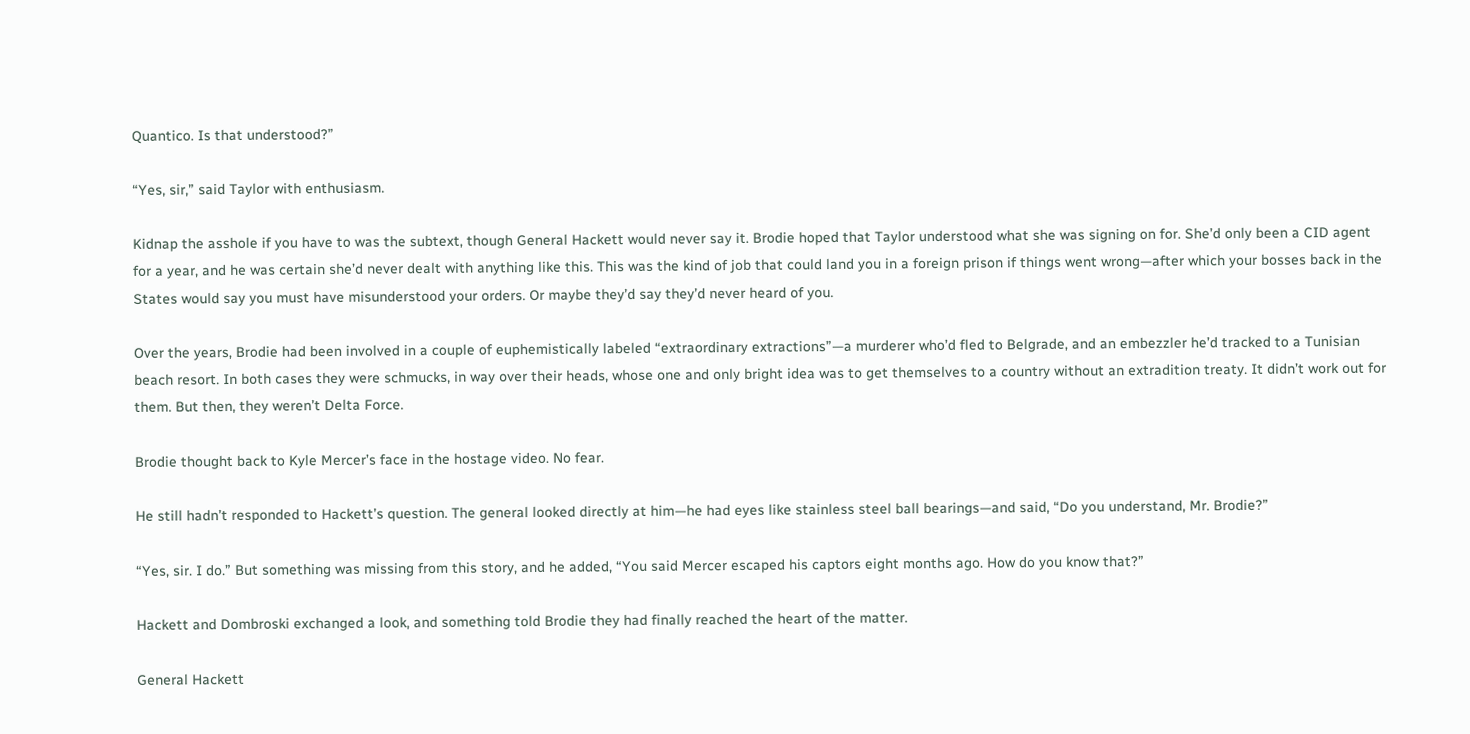Quantico. Is that understood?”

“Yes, sir,” said Taylor with enthusiasm.

Kidnap the asshole if you have to was the subtext, though General Hackett would never say it. Brodie hoped that Taylor understood what she was signing on for. She’d only been a CID agent for a year, and he was certain she’d never dealt with anything like this. This was the kind of job that could land you in a foreign prison if things went wrong—after which your bosses back in the States would say you must have misunderstood your orders. Or maybe they’d say they’d never heard of you.

Over the years, Brodie had been involved in a couple of euphemistically labeled “extraordinary extractions”—a murderer who’d fled to Belgrade, and an embezzler he’d tracked to a Tunisian beach resort. In both cases they were schmucks, in way over their heads, whose one and only bright idea was to get themselves to a country without an extradition treaty. It didn’t work out for them. But then, they weren’t Delta Force.

Brodie thought back to Kyle Mercer’s face in the hostage video. No fear.

He still hadn’t responded to Hackett’s question. The general looked directly at him—he had eyes like stainless steel ball bearings—and said, “Do you understand, Mr. Brodie?”

“Yes, sir. I do.” But something was missing from this story, and he added, “You said Mercer escaped his captors eight months ago. How do you know that?”

Hackett and Dombroski exchanged a look, and something told Brodie they had finally reached the heart of the matter.

General Hackett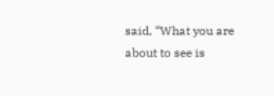said, “What you are about to see is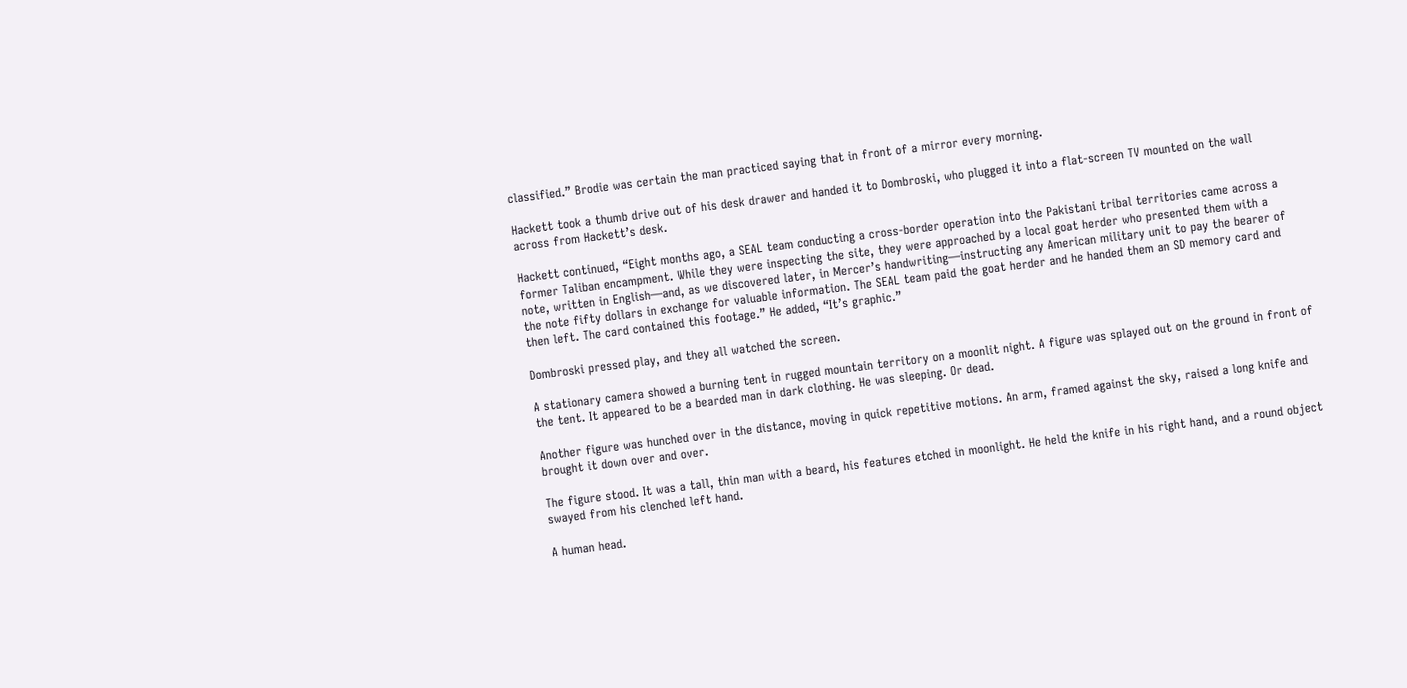classified.” Brodie was certain the man practiced saying that in front of a mirror every morning.

Hackett took a thumb drive out of his desk drawer and handed it to Dombroski, who plugged it into a flat-screen TV mounted on the wall across from Hackett’s desk.

Hackett continued, “Eight months ago, a SEAL team conducting a cross-border operation into the Pakistani tribal territories came across a former Taliban encampment. While they were inspecting the site, they were approached by a local goat herder who presented them with a note, written in English—and, as we discovered later, in Mercer’s handwriting—instructing any American military unit to pay the bearer of the note fifty dollars in exchange for valuable information. The SEAL team paid the goat herder and he handed them an SD memory card and then left. The card contained this footage.” He added, “It’s graphic.”

Dombroski pressed play, and they all watched the screen.

A stationary camera showed a burning tent in rugged mountain territory on a moonlit night. A figure was splayed out on the ground in front of the tent. It appeared to be a bearded man in dark clothing. He was sleeping. Or dead.

Another figure was hunched over in the distance, moving in quick repetitive motions. An arm, framed against the sky, raised a long knife and brought it down over and over.

The figure stood. It was a tall, thin man with a beard, his features etched in moonlight. He held the knife in his right hand, and a round object swayed from his clenched left hand.

A human head.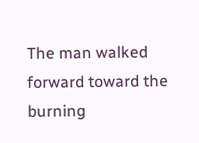The man walked forward toward the burning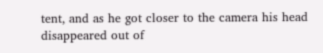tent, and as he got closer to the camera his head disappeared out of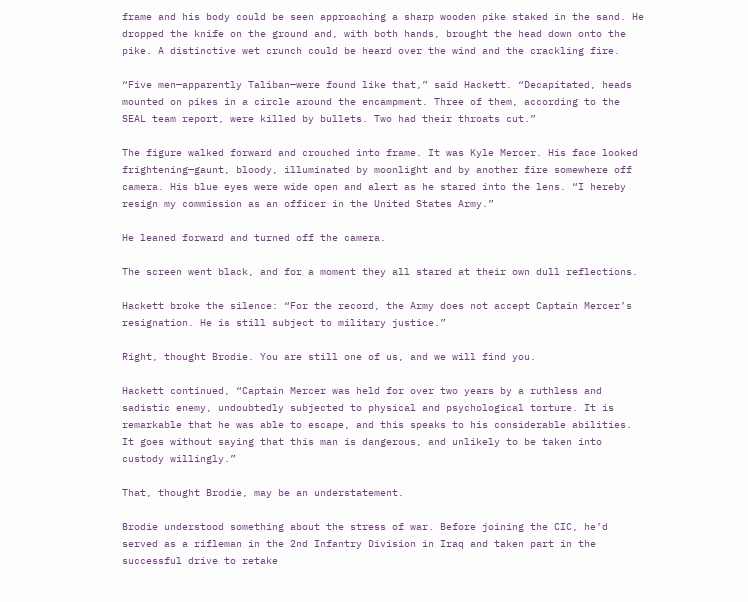frame and his body could be seen approaching a sharp wooden pike staked in the sand. He dropped the knife on the ground and, with both hands, brought the head down onto the pike. A distinctive wet crunch could be heard over the wind and the crackling fire.

“Five men—apparently Taliban—were found like that,” said Hackett. “Decapitated, heads mounted on pikes in a circle around the encampment. Three of them, according to the SEAL team report, were killed by bullets. Two had their throats cut.”

The figure walked forward and crouched into frame. It was Kyle Mercer. His face looked frightening—gaunt, bloody, illuminated by moonlight and by another fire somewhere off camera. His blue eyes were wide open and alert as he stared into the lens. “I hereby resign my commission as an officer in the United States Army.”

He leaned forward and turned off the camera.

The screen went black, and for a moment they all stared at their own dull reflections.

Hackett broke the silence: “For the record, the Army does not accept Captain Mercer’s resignation. He is still subject to military justice.”

Right, thought Brodie. You are still one of us, and we will find you.

Hackett continued, “Captain Mercer was held for over two years by a ruthless and sadistic enemy, undoubtedly subjected to physical and psychological torture. It is remarkable that he was able to escape, and this speaks to his considerable abilities. It goes without saying that this man is dangerous, and unlikely to be taken into custody willingly.”

That, thought Brodie, may be an understatement.

Brodie understood something about the stress of war. Before joining the CIC, he’d served as a rifleman in the 2nd Infantry Division in Iraq and taken part in the successful drive to retake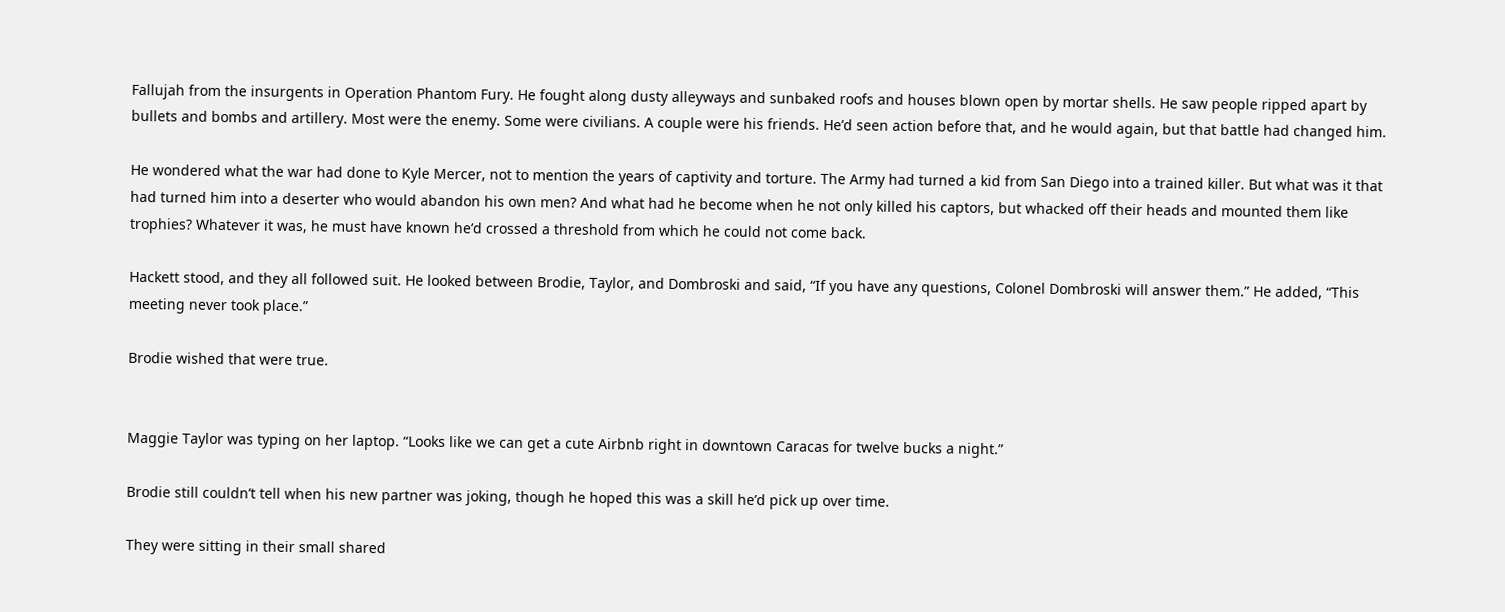Fallujah from the insurgents in Operation Phantom Fury. He fought along dusty alleyways and sunbaked roofs and houses blown open by mortar shells. He saw people ripped apart by bullets and bombs and artillery. Most were the enemy. Some were civilians. A couple were his friends. He’d seen action before that, and he would again, but that battle had changed him.

He wondered what the war had done to Kyle Mercer, not to mention the years of captivity and torture. The Army had turned a kid from San Diego into a trained killer. But what was it that had turned him into a deserter who would abandon his own men? And what had he become when he not only killed his captors, but whacked off their heads and mounted them like trophies? Whatever it was, he must have known he’d crossed a threshold from which he could not come back.

Hackett stood, and they all followed suit. He looked between Brodie, Taylor, and Dombroski and said, “If you have any questions, Colonel Dombroski will answer them.” He added, “This meeting never took place.”

Brodie wished that were true.


Maggie Taylor was typing on her laptop. “Looks like we can get a cute Airbnb right in downtown Caracas for twelve bucks a night.”

Brodie still couldn’t tell when his new partner was joking, though he hoped this was a skill he’d pick up over time.

They were sitting in their small shared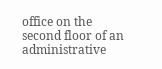office on the second floor of an administrative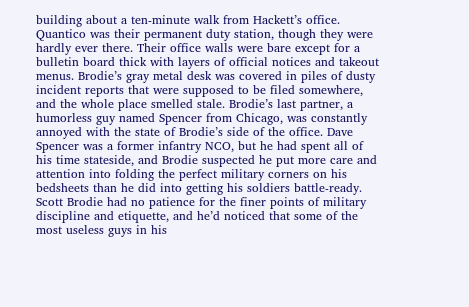building about a ten-minute walk from Hackett’s office. Quantico was their permanent duty station, though they were hardly ever there. Their office walls were bare except for a bulletin board thick with layers of official notices and takeout menus. Brodie’s gray metal desk was covered in piles of dusty incident reports that were supposed to be filed somewhere, and the whole place smelled stale. Brodie’s last partner, a humorless guy named Spencer from Chicago, was constantly annoyed with the state of Brodie’s side of the office. Dave Spencer was a former infantry NCO, but he had spent all of his time stateside, and Brodie suspected he put more care and attention into folding the perfect military corners on his bedsheets than he did into getting his soldiers battle-ready. Scott Brodie had no patience for the finer points of military discipline and etiquette, and he’d noticed that some of the most useless guys in his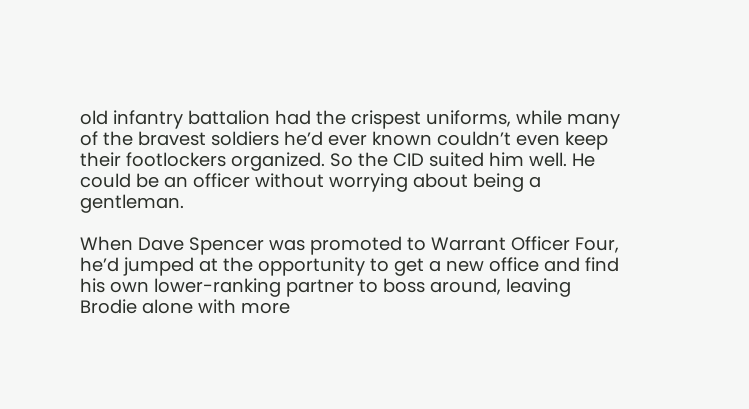old infantry battalion had the crispest uniforms, while many of the bravest soldiers he’d ever known couldn’t even keep their footlockers organized. So the CID suited him well. He could be an officer without worrying about being a gentleman.

When Dave Spencer was promoted to Warrant Officer Four, he’d jumped at the opportunity to get a new office and find his own lower-ranking partner to boss around, leaving Brodie alone with more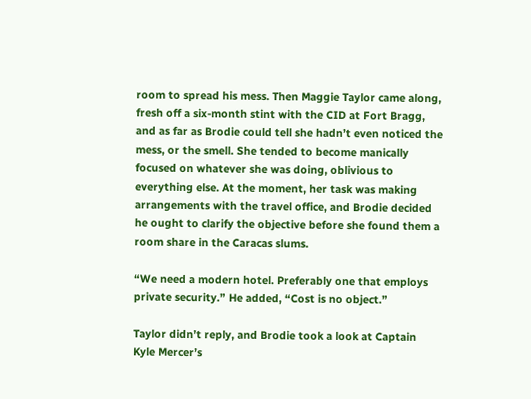room to spread his mess. Then Maggie Taylor came along, fresh off a six-month stint with the CID at Fort Bragg, and as far as Brodie could tell she hadn’t even noticed the mess, or the smell. She tended to become manically focused on whatever she was doing, oblivious to everything else. At the moment, her task was making arrangements with the travel office, and Brodie decided he ought to clarify the objective before she found them a room share in the Caracas slums.

“We need a modern hotel. Preferably one that employs private security.” He added, “Cost is no object.”

Taylor didn’t reply, and Brodie took a look at Captain Kyle Mercer’s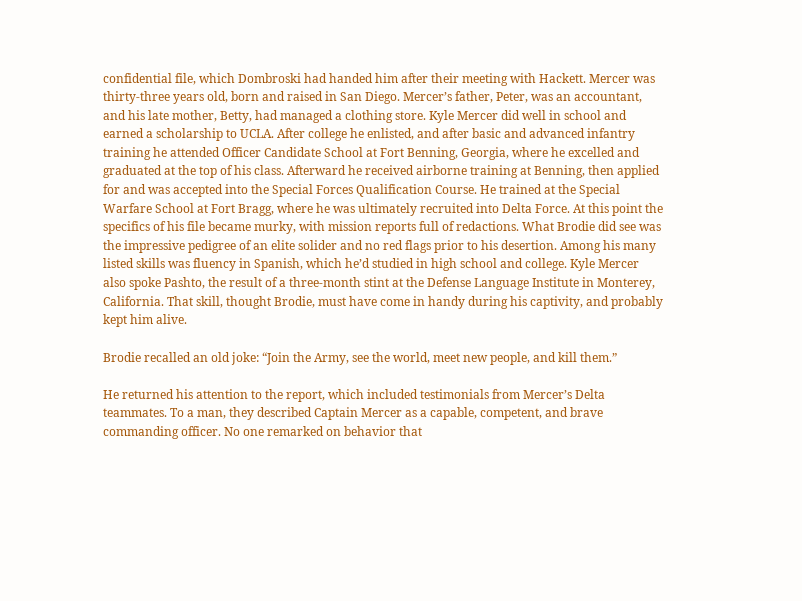confidential file, which Dombroski had handed him after their meeting with Hackett. Mercer was thirty-three years old, born and raised in San Diego. Mercer’s father, Peter, was an accountant, and his late mother, Betty, had managed a clothing store. Kyle Mercer did well in school and earned a scholarship to UCLA. After college he enlisted, and after basic and advanced infantry training he attended Officer Candidate School at Fort Benning, Georgia, where he excelled and graduated at the top of his class. Afterward he received airborne training at Benning, then applied for and was accepted into the Special Forces Qualification Course. He trained at the Special Warfare School at Fort Bragg, where he was ultimately recruited into Delta Force. At this point the specifics of his file became murky, with mission reports full of redactions. What Brodie did see was the impressive pedigree of an elite solider and no red flags prior to his desertion. Among his many listed skills was fluency in Spanish, which he’d studied in high school and college. Kyle Mercer also spoke Pashto, the result of a three-month stint at the Defense Language Institute in Monterey, California. That skill, thought Brodie, must have come in handy during his captivity, and probably kept him alive.

Brodie recalled an old joke: “Join the Army, see the world, meet new people, and kill them.”

He returned his attention to the report, which included testimonials from Mercer’s Delta teammates. To a man, they described Captain Mercer as a capable, competent, and brave commanding officer. No one remarked on behavior that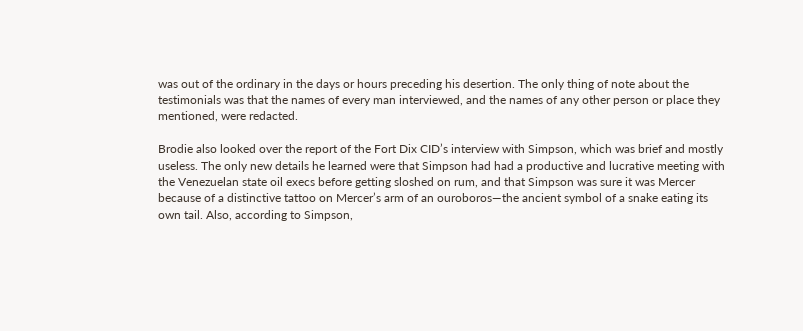was out of the ordinary in the days or hours preceding his desertion. The only thing of note about the testimonials was that the names of every man interviewed, and the names of any other person or place they mentioned, were redacted.

Brodie also looked over the report of the Fort Dix CID’s interview with Simpson, which was brief and mostly useless. The only new details he learned were that Simpson had had a productive and lucrative meeting with the Venezuelan state oil execs before getting sloshed on rum, and that Simpson was sure it was Mercer because of a distinctive tattoo on Mercer’s arm of an ouroboros—the ancient symbol of a snake eating its own tail. Also, according to Simpson,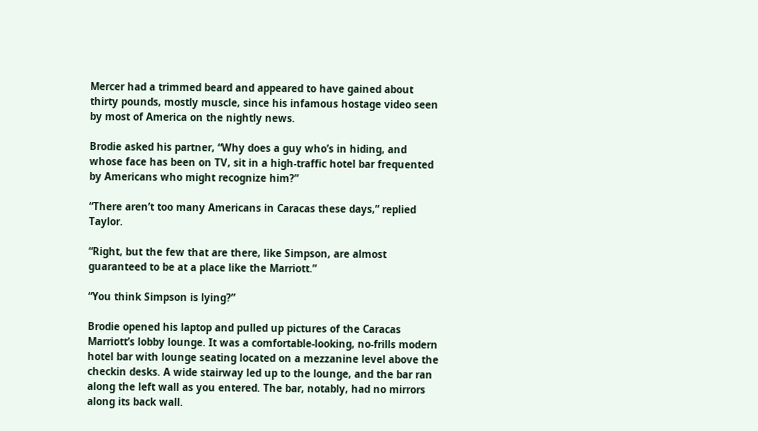Mercer had a trimmed beard and appeared to have gained about thirty pounds, mostly muscle, since his infamous hostage video seen by most of America on the nightly news.

Brodie asked his partner, “Why does a guy who’s in hiding, and whose face has been on TV, sit in a high-traffic hotel bar frequented by Americans who might recognize him?”

“There aren’t too many Americans in Caracas these days,” replied Taylor.

“Right, but the few that are there, like Simpson, are almost guaranteed to be at a place like the Marriott.”

“You think Simpson is lying?”

Brodie opened his laptop and pulled up pictures of the Caracas Marriott’s lobby lounge. It was a comfortable-looking, no-frills modern hotel bar with lounge seating located on a mezzanine level above the checkin desks. A wide stairway led up to the lounge, and the bar ran along the left wall as you entered. The bar, notably, had no mirrors along its back wall.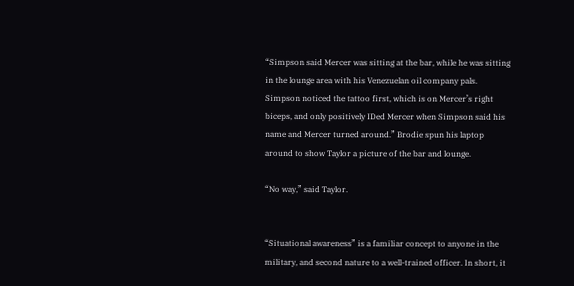“Simpson said Mercer was sitting at the bar, while he was sitting in the lounge area with his Venezuelan oil company pals. Simpson noticed the tattoo first, which is on Mercer’s right biceps, and only positively IDed Mercer when Simpson said his name and Mercer turned around.” Brodie spun his laptop around to show Taylor a picture of the bar and lounge.

“No way,” said Taylor.


“Situational awareness” is a familiar concept to anyone in the military, and second nature to a well-trained officer. In short, it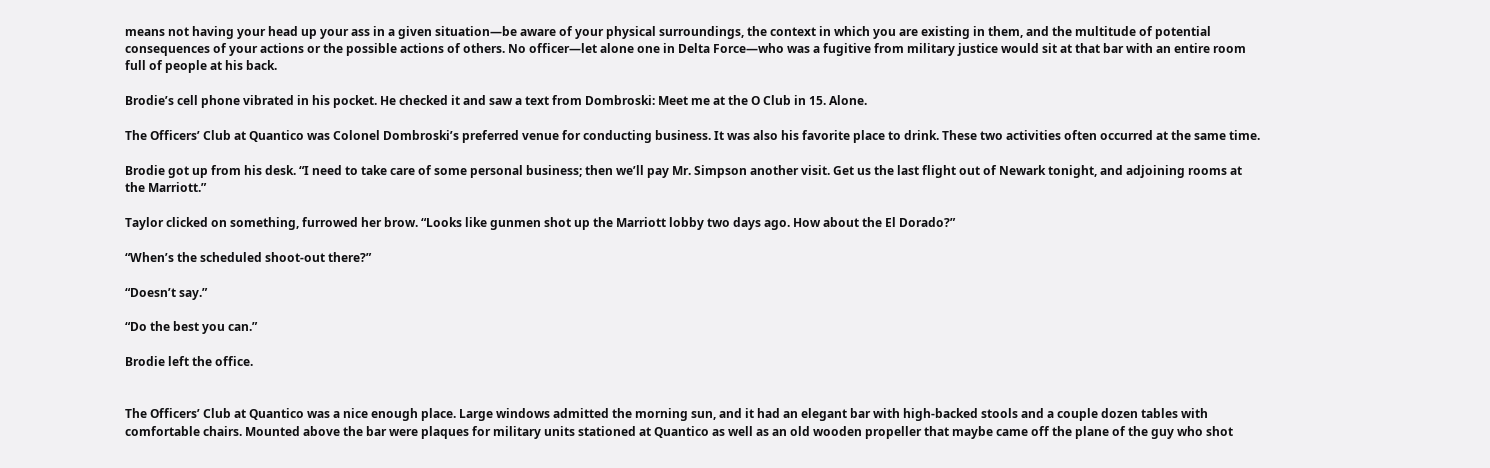means not having your head up your ass in a given situation—be aware of your physical surroundings, the context in which you are existing in them, and the multitude of potential consequences of your actions or the possible actions of others. No officer—let alone one in Delta Force—who was a fugitive from military justice would sit at that bar with an entire room full of people at his back.

Brodie’s cell phone vibrated in his pocket. He checked it and saw a text from Dombroski: Meet me at the O Club in 15. Alone.

The Officers’ Club at Quantico was Colonel Dombroski’s preferred venue for conducting business. It was also his favorite place to drink. These two activities often occurred at the same time.

Brodie got up from his desk. “I need to take care of some personal business; then we’ll pay Mr. Simpson another visit. Get us the last flight out of Newark tonight, and adjoining rooms at the Marriott.”

Taylor clicked on something, furrowed her brow. “Looks like gunmen shot up the Marriott lobby two days ago. How about the El Dorado?”

“When’s the scheduled shoot-out there?”

“Doesn’t say.”

“Do the best you can.”

Brodie left the office.


The Officers’ Club at Quantico was a nice enough place. Large windows admitted the morning sun, and it had an elegant bar with high-backed stools and a couple dozen tables with comfortable chairs. Mounted above the bar were plaques for military units stationed at Quantico as well as an old wooden propeller that maybe came off the plane of the guy who shot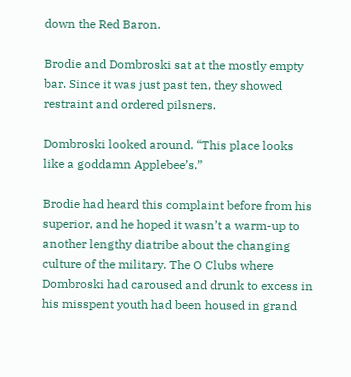down the Red Baron.

Brodie and Dombroski sat at the mostly empty bar. Since it was just past ten, they showed restraint and ordered pilsners.

Dombroski looked around. “This place looks like a goddamn Applebee’s.”

Brodie had heard this complaint before from his superior, and he hoped it wasn’t a warm-up to another lengthy diatribe about the changing culture of the military. The O Clubs where Dombroski had caroused and drunk to excess in his misspent youth had been housed in grand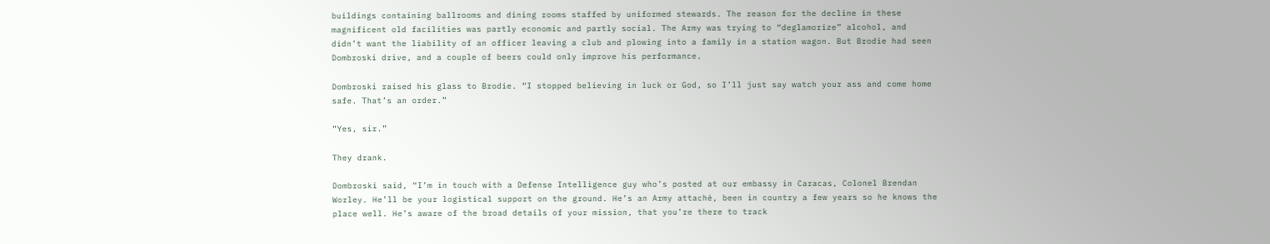buildings containing ballrooms and dining rooms staffed by uniformed stewards. The reason for the decline in these magnificent old facilities was partly economic and partly social. The Army was trying to “deglamorize” alcohol, and didn’t want the liability of an officer leaving a club and plowing into a family in a station wagon. But Brodie had seen Dombroski drive, and a couple of beers could only improve his performance.

Dombroski raised his glass to Brodie. “I stopped believing in luck or God, so I’ll just say watch your ass and come home safe. That’s an order.”

“Yes, sir.”

They drank.

Dombroski said, “I’m in touch with a Defense Intelligence guy who’s posted at our embassy in Caracas, Colonel Brendan Worley. He’ll be your logistical support on the ground. He’s an Army attaché, been in country a few years so he knows the place well. He’s aware of the broad details of your mission, that you’re there to track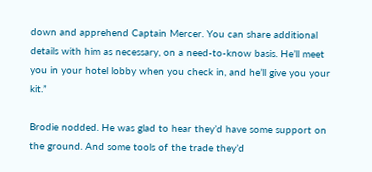down and apprehend Captain Mercer. You can share additional details with him as necessary, on a need-to-know basis. He’ll meet you in your hotel lobby when you check in, and he’ll give you your kit.”

Brodie nodded. He was glad to hear they’d have some support on the ground. And some tools of the trade they’d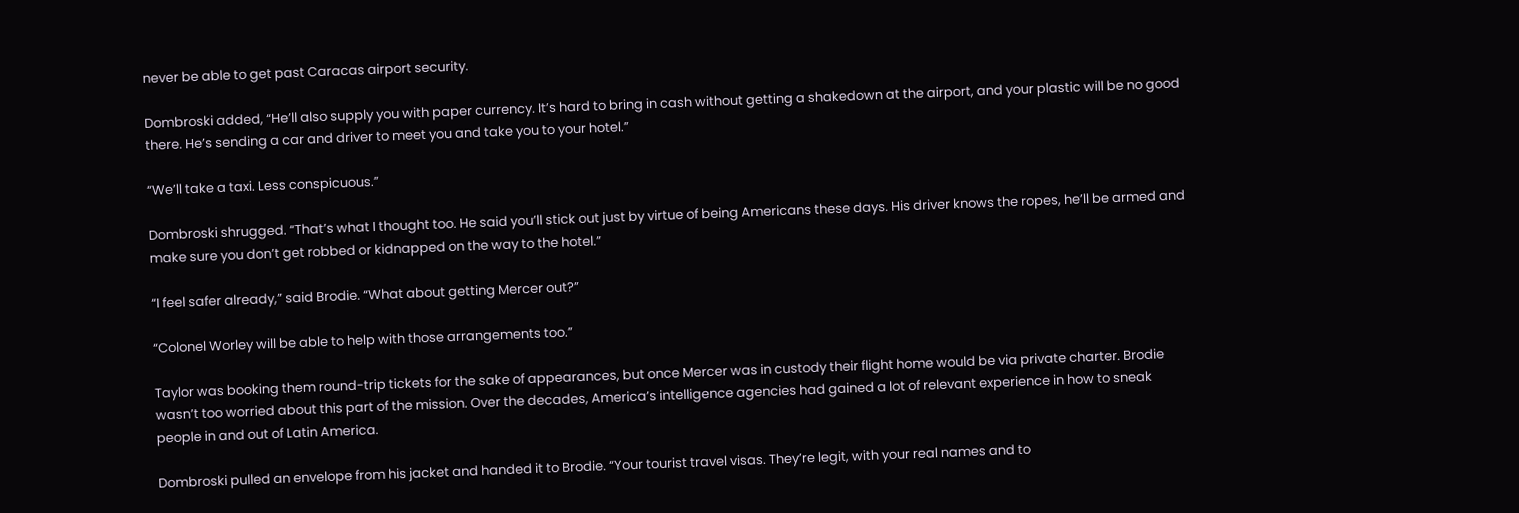never be able to get past Caracas airport security.

Dombroski added, “He’ll also supply you with paper currency. It’s hard to bring in cash without getting a shakedown at the airport, and your plastic will be no good there. He’s sending a car and driver to meet you and take you to your hotel.”

“We’ll take a taxi. Less conspicuous.”

Dombroski shrugged. “That’s what I thought too. He said you’ll stick out just by virtue of being Americans these days. His driver knows the ropes, he’ll be armed and make sure you don’t get robbed or kidnapped on the way to the hotel.”

“I feel safer already,” said Brodie. “What about getting Mercer out?”

“Colonel Worley will be able to help with those arrangements too.”

Taylor was booking them round-trip tickets for the sake of appearances, but once Mercer was in custody their flight home would be via private charter. Brodie wasn’t too worried about this part of the mission. Over the decades, America’s intelligence agencies had gained a lot of relevant experience in how to sneak people in and out of Latin America.

Dombroski pulled an envelope from his jacket and handed it to Brodie. “Your tourist travel visas. They’re legit, with your real names and to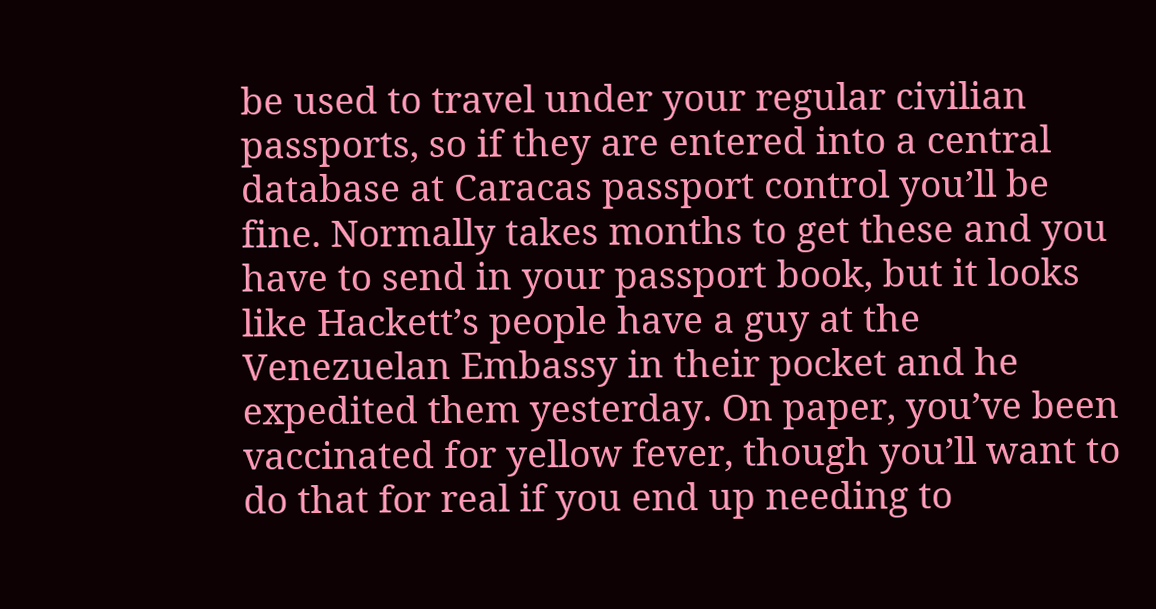be used to travel under your regular civilian passports, so if they are entered into a central database at Caracas passport control you’ll be fine. Normally takes months to get these and you have to send in your passport book, but it looks like Hackett’s people have a guy at the Venezuelan Embassy in their pocket and he expedited them yesterday. On paper, you’ve been vaccinated for yellow fever, though you’ll want to do that for real if you end up needing to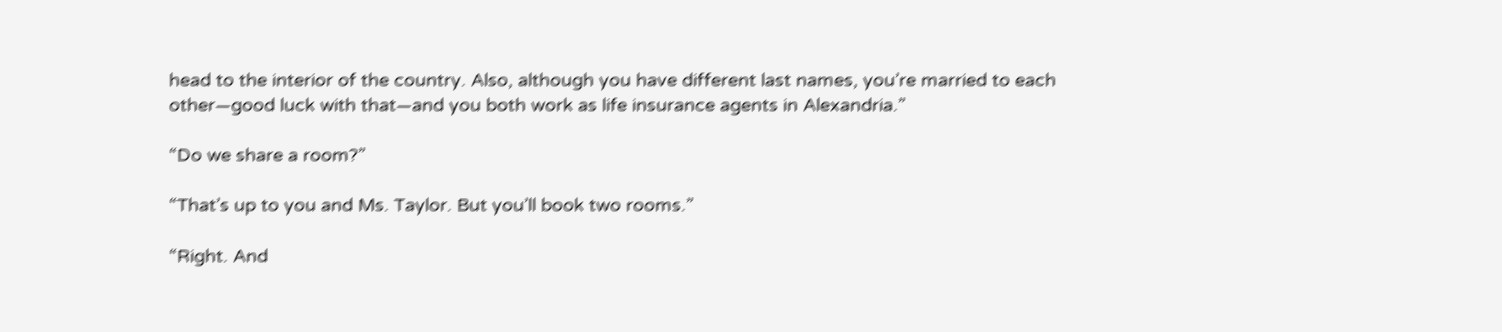head to the interior of the country. Also, although you have different last names, you’re married to each other—good luck with that—and you both work as life insurance agents in Alexandria.”

“Do we share a room?”

“That’s up to you and Ms. Taylor. But you’ll book two rooms.”

“Right. And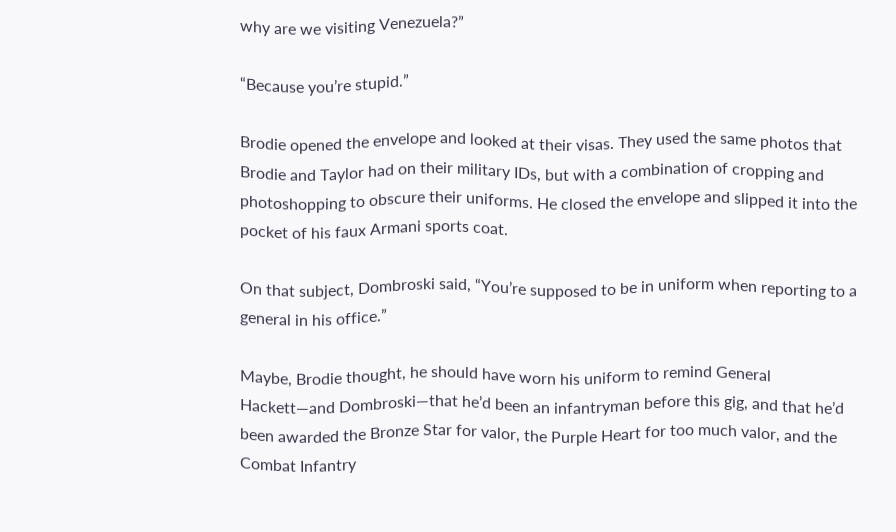why are we visiting Venezuela?”

“Because you’re stupid.”

Brodie opened the envelope and looked at their visas. They used the same photos that Brodie and Taylor had on their military IDs, but with a combination of cropping and photoshopping to obscure their uniforms. He closed the envelope and slipped it into the pocket of his faux Armani sports coat.

On that subject, Dombroski said, “You’re supposed to be in uniform when reporting to a general in his office.”

Maybe, Brodie thought, he should have worn his uniform to remind General Hackett—and Dombroski—that he’d been an infantryman before this gig, and that he’d been awarded the Bronze Star for valor, the Purple Heart for too much valor, and the Combat Infantry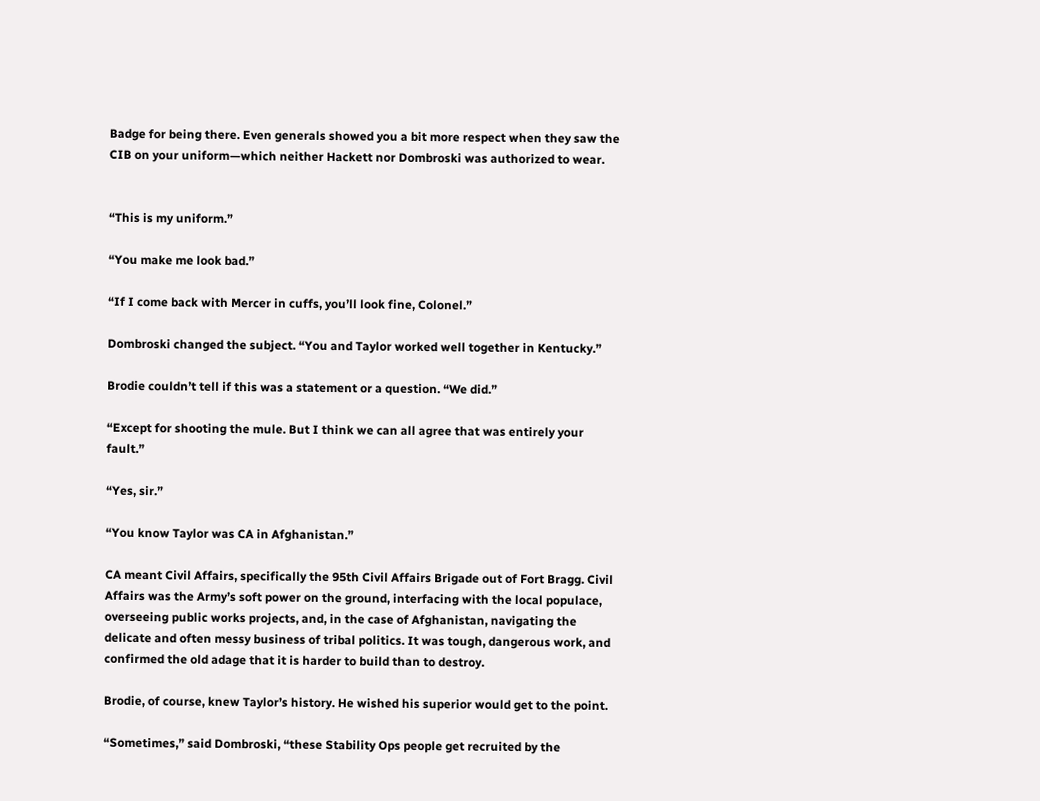Badge for being there. Even generals showed you a bit more respect when they saw the CIB on your uniform—which neither Hackett nor Dombroski was authorized to wear.


“This is my uniform.”

“You make me look bad.”

“If I come back with Mercer in cuffs, you’ll look fine, Colonel.”

Dombroski changed the subject. “You and Taylor worked well together in Kentucky.”

Brodie couldn’t tell if this was a statement or a question. “We did.”

“Except for shooting the mule. But I think we can all agree that was entirely your fault.”

“Yes, sir.”

“You know Taylor was CA in Afghanistan.”

CA meant Civil Affairs, specifically the 95th Civil Affairs Brigade out of Fort Bragg. Civil Affairs was the Army’s soft power on the ground, interfacing with the local populace, overseeing public works projects, and, in the case of Afghanistan, navigating the delicate and often messy business of tribal politics. It was tough, dangerous work, and confirmed the old adage that it is harder to build than to destroy.

Brodie, of course, knew Taylor’s history. He wished his superior would get to the point.

“Sometimes,” said Dombroski, “these Stability Ops people get recruited by the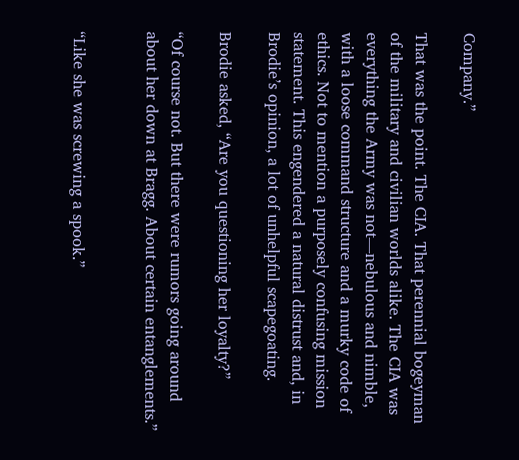Company.”

That was the point. The CIA. That perennial bogeyman of the military and civilian worlds alike. The CIA was everything the Army was not—nebulous and nimble, with a loose command structure and a murky code of ethics. Not to mention a purposely confusing mission statement. This engendered a natural distrust and, in Brodie’s opinion, a lot of unhelpful scapegoating.

Brodie asked, “Are you questioning her loyalty?”

“Of course not. But there were rumors going around about her down at Bragg. About certain entanglements.”


“Like she was screwing a spook.”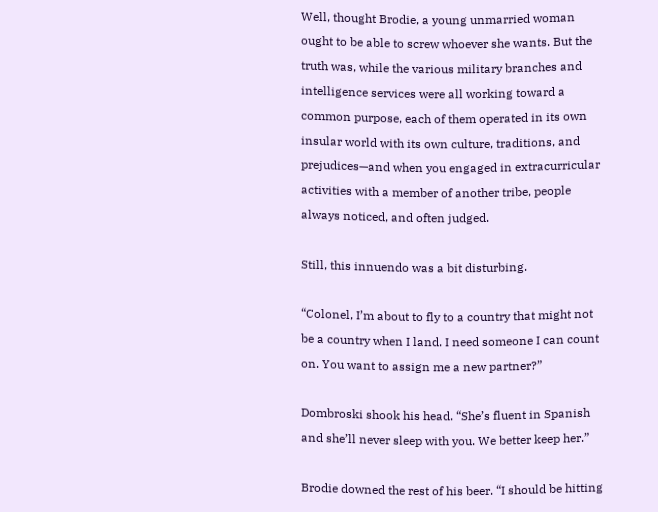Well, thought Brodie, a young unmarried woman ought to be able to screw whoever she wants. But the truth was, while the various military branches and intelligence services were all working toward a common purpose, each of them operated in its own insular world with its own culture, traditions, and prejudices—and when you engaged in extracurricular activities with a member of another tribe, people always noticed, and often judged.

Still, this innuendo was a bit disturbing.

“Colonel, I’m about to fly to a country that might not be a country when I land. I need someone I can count on. You want to assign me a new partner?”

Dombroski shook his head. “She’s fluent in Spanish and she’ll never sleep with you. We better keep her.”

Brodie downed the rest of his beer. “I should be hitting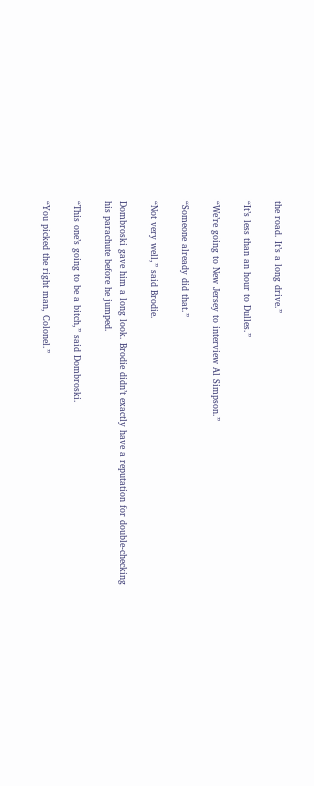the road. It’s a long drive.”

“It’s less than an hour to Dulles.”

“We’re going to New Jersey to interview Al Simpson.”

“Someone already did that.”

“Not very well,” said Brodie.

Dombroski gave him a long look. Brodie didn’t exactly have a reputation for double-checking his parachute before he jumped.

“This one’s going to be a bitch,” said Dombroski.

“You picked the right man, Colonel.”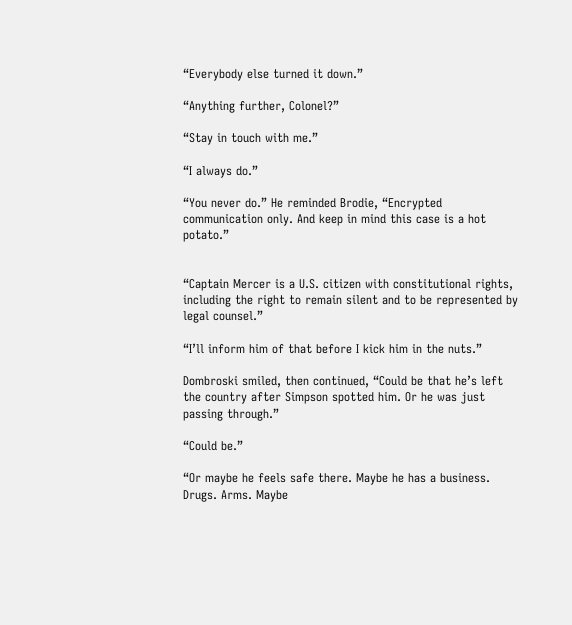“Everybody else turned it down.”

“Anything further, Colonel?”

“Stay in touch with me.”

“I always do.”

“You never do.” He reminded Brodie, “Encrypted communication only. And keep in mind this case is a hot potato.”


“Captain Mercer is a U.S. citizen with constitutional rights, including the right to remain silent and to be represented by legal counsel.”

“I’ll inform him of that before I kick him in the nuts.”

Dombroski smiled, then continued, “Could be that he’s left the country after Simpson spotted him. Or he was just passing through.”

“Could be.”

“Or maybe he feels safe there. Maybe he has a business. Drugs. Arms. Maybe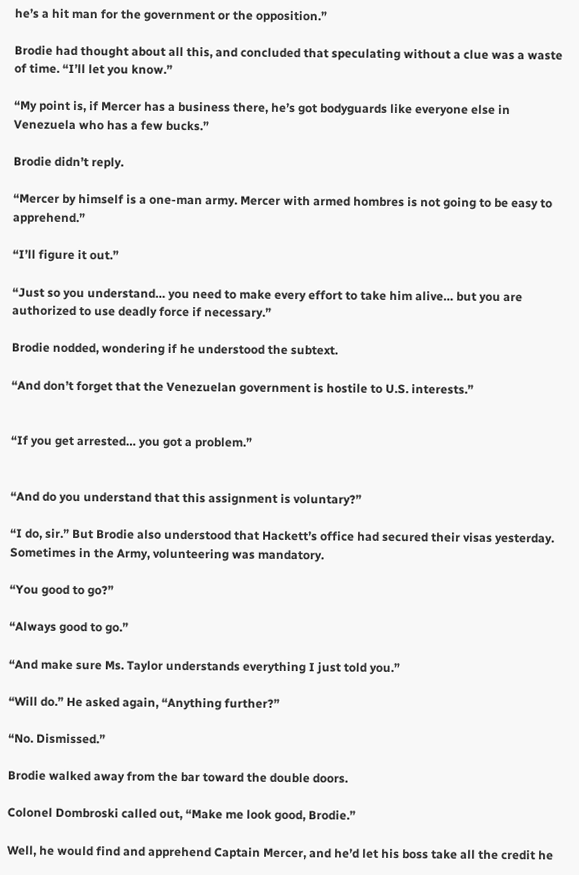he’s a hit man for the government or the opposition.”

Brodie had thought about all this, and concluded that speculating without a clue was a waste of time. “I’ll let you know.”

“My point is, if Mercer has a business there, he’s got bodyguards like everyone else in Venezuela who has a few bucks.”

Brodie didn’t reply.

“Mercer by himself is a one-man army. Mercer with armed hombres is not going to be easy to apprehend.”

“I’ll figure it out.”

“Just so you understand… you need to make every effort to take him alive… but you are authorized to use deadly force if necessary.”

Brodie nodded, wondering if he understood the subtext.

“And don’t forget that the Venezuelan government is hostile to U.S. interests.”


“If you get arrested… you got a problem.”


“And do you understand that this assignment is voluntary?”

“I do, sir.” But Brodie also understood that Hackett’s office had secured their visas yesterday. Sometimes in the Army, volunteering was mandatory.

“You good to go?”

“Always good to go.”

“And make sure Ms. Taylor understands everything I just told you.”

“Will do.” He asked again, “Anything further?”

“No. Dismissed.”

Brodie walked away from the bar toward the double doors.

Colonel Dombroski called out, “Make me look good, Brodie.”

Well, he would find and apprehend Captain Mercer, and he’d let his boss take all the credit he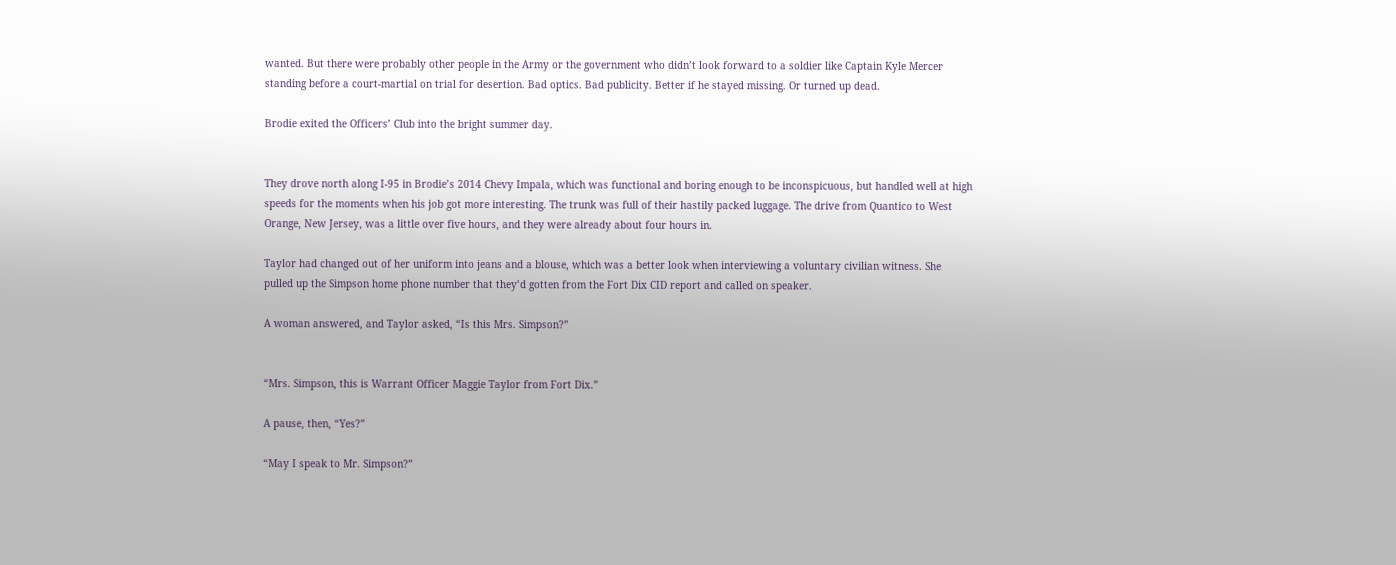wanted. But there were probably other people in the Army or the government who didn’t look forward to a soldier like Captain Kyle Mercer standing before a court-martial on trial for desertion. Bad optics. Bad publicity. Better if he stayed missing. Or turned up dead.

Brodie exited the Officers’ Club into the bright summer day.


They drove north along I-95 in Brodie’s 2014 Chevy Impala, which was functional and boring enough to be inconspicuous, but handled well at high speeds for the moments when his job got more interesting. The trunk was full of their hastily packed luggage. The drive from Quantico to West Orange, New Jersey, was a little over five hours, and they were already about four hours in.

Taylor had changed out of her uniform into jeans and a blouse, which was a better look when interviewing a voluntary civilian witness. She pulled up the Simpson home phone number that they’d gotten from the Fort Dix CID report and called on speaker.

A woman answered, and Taylor asked, “Is this Mrs. Simpson?”


“Mrs. Simpson, this is Warrant Officer Maggie Taylor from Fort Dix.”

A pause, then, “Yes?”

“May I speak to Mr. Simpson?”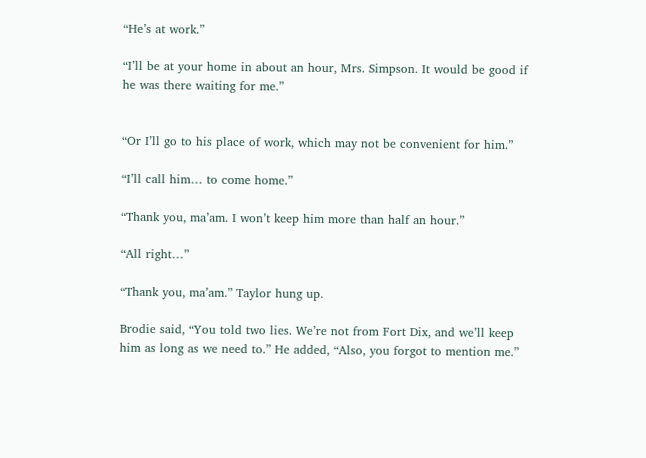“He’s at work.”

“I’ll be at your home in about an hour, Mrs. Simpson. It would be good if he was there waiting for me.”


“Or I’ll go to his place of work, which may not be convenient for him.”

“I’ll call him… to come home.”

“Thank you, ma’am. I won’t keep him more than half an hour.”

“All right…”

“Thank you, ma’am.” Taylor hung up.

Brodie said, “You told two lies. We’re not from Fort Dix, and we’ll keep him as long as we need to.” He added, “Also, you forgot to mention me.”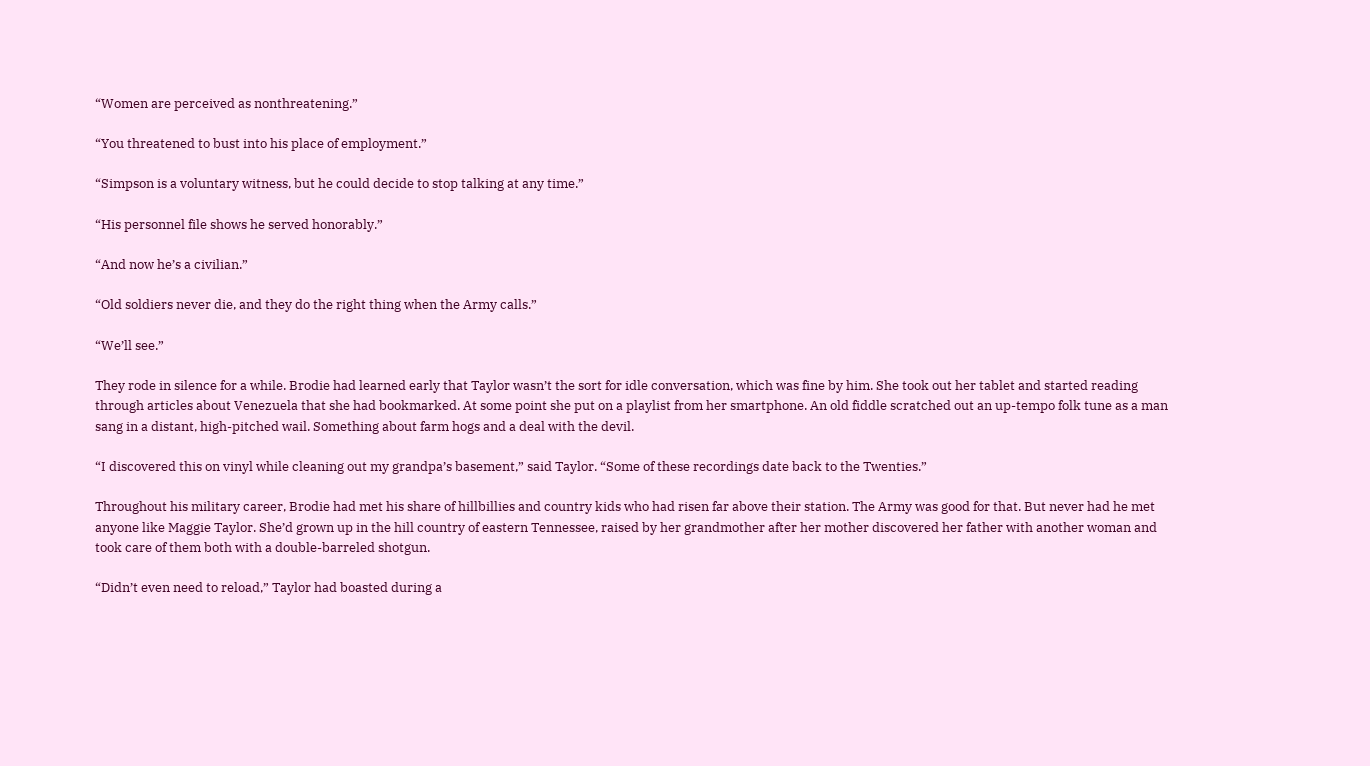“Women are perceived as nonthreatening.”

“You threatened to bust into his place of employment.”

“Simpson is a voluntary witness, but he could decide to stop talking at any time.”

“His personnel file shows he served honorably.”

“And now he’s a civilian.”

“Old soldiers never die, and they do the right thing when the Army calls.”

“We’ll see.”

They rode in silence for a while. Brodie had learned early that Taylor wasn’t the sort for idle conversation, which was fine by him. She took out her tablet and started reading through articles about Venezuela that she had bookmarked. At some point she put on a playlist from her smartphone. An old fiddle scratched out an up-tempo folk tune as a man sang in a distant, high-pitched wail. Something about farm hogs and a deal with the devil.

“I discovered this on vinyl while cleaning out my grandpa’s basement,” said Taylor. “Some of these recordings date back to the Twenties.”

Throughout his military career, Brodie had met his share of hillbillies and country kids who had risen far above their station. The Army was good for that. But never had he met anyone like Maggie Taylor. She’d grown up in the hill country of eastern Tennessee, raised by her grandmother after her mother discovered her father with another woman and took care of them both with a double-barreled shotgun.

“Didn’t even need to reload,” Taylor had boasted during a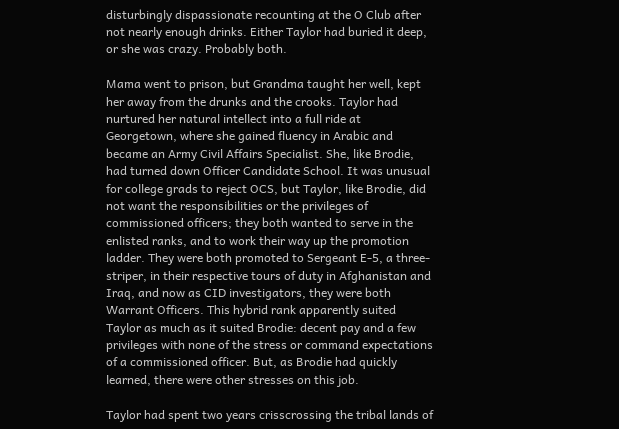disturbingly dispassionate recounting at the O Club after not nearly enough drinks. Either Taylor had buried it deep, or she was crazy. Probably both.

Mama went to prison, but Grandma taught her well, kept her away from the drunks and the crooks. Taylor had nurtured her natural intellect into a full ride at Georgetown, where she gained fluency in Arabic and became an Army Civil Affairs Specialist. She, like Brodie, had turned down Officer Candidate School. It was unusual for college grads to reject OCS, but Taylor, like Brodie, did not want the responsibilities or the privileges of commissioned officers; they both wanted to serve in the enlisted ranks, and to work their way up the promotion ladder. They were both promoted to Sergeant E-5, a three-striper, in their respective tours of duty in Afghanistan and Iraq, and now as CID investigators, they were both Warrant Officers. This hybrid rank apparently suited Taylor as much as it suited Brodie: decent pay and a few privileges with none of the stress or command expectations of a commissioned officer. But, as Brodie had quickly learned, there were other stresses on this job.

Taylor had spent two years crisscrossing the tribal lands of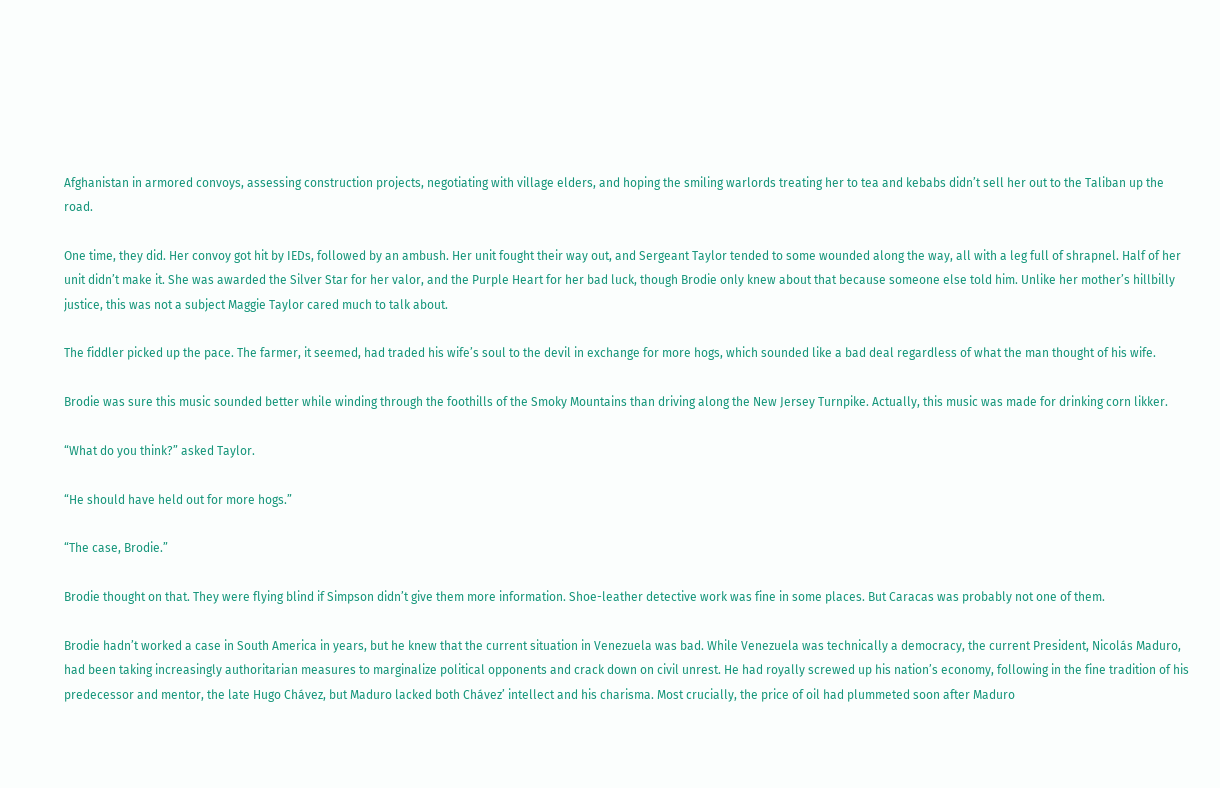Afghanistan in armored convoys, assessing construction projects, negotiating with village elders, and hoping the smiling warlords treating her to tea and kebabs didn’t sell her out to the Taliban up the road.

One time, they did. Her convoy got hit by IEDs, followed by an ambush. Her unit fought their way out, and Sergeant Taylor tended to some wounded along the way, all with a leg full of shrapnel. Half of her unit didn’t make it. She was awarded the Silver Star for her valor, and the Purple Heart for her bad luck, though Brodie only knew about that because someone else told him. Unlike her mother’s hillbilly justice, this was not a subject Maggie Taylor cared much to talk about.

The fiddler picked up the pace. The farmer, it seemed, had traded his wife’s soul to the devil in exchange for more hogs, which sounded like a bad deal regardless of what the man thought of his wife.

Brodie was sure this music sounded better while winding through the foothills of the Smoky Mountains than driving along the New Jersey Turnpike. Actually, this music was made for drinking corn likker.

“What do you think?” asked Taylor.

“He should have held out for more hogs.”

“The case, Brodie.”

Brodie thought on that. They were flying blind if Simpson didn’t give them more information. Shoe-leather detective work was fine in some places. But Caracas was probably not one of them.

Brodie hadn’t worked a case in South America in years, but he knew that the current situation in Venezuela was bad. While Venezuela was technically a democracy, the current President, Nicolás Maduro, had been taking increasingly authoritarian measures to marginalize political opponents and crack down on civil unrest. He had royally screwed up his nation’s economy, following in the fine tradition of his predecessor and mentor, the late Hugo Chávez, but Maduro lacked both Chávez’ intellect and his charisma. Most crucially, the price of oil had plummeted soon after Maduro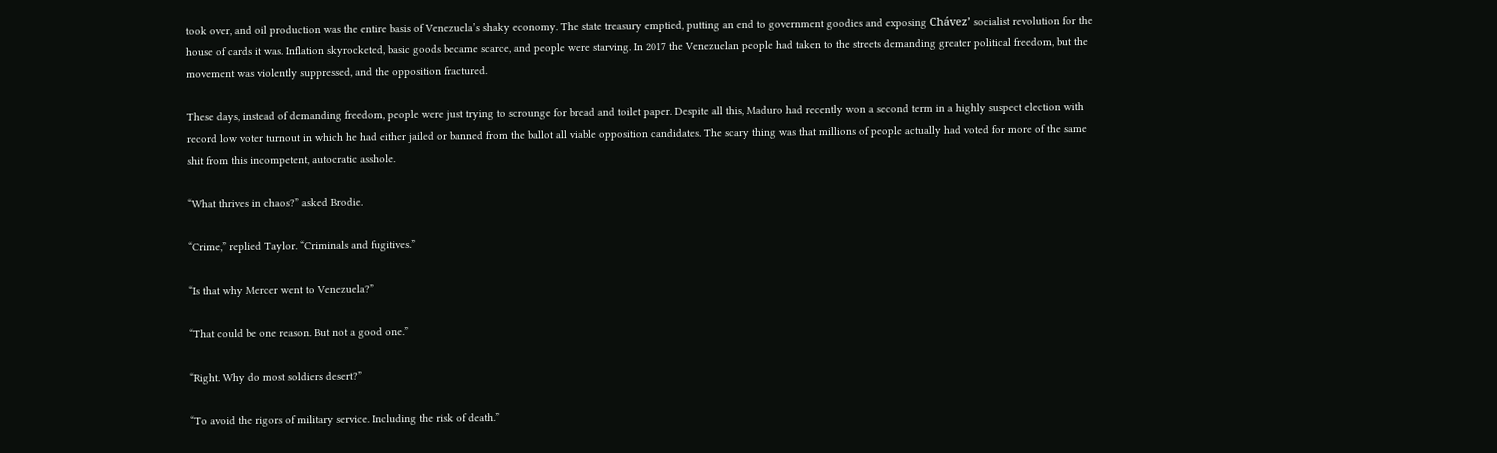took over, and oil production was the entire basis of Venezuela’s shaky economy. The state treasury emptied, putting an end to government goodies and exposing Chávez’ socialist revolution for the house of cards it was. Inflation skyrocketed, basic goods became scarce, and people were starving. In 2017 the Venezuelan people had taken to the streets demanding greater political freedom, but the movement was violently suppressed, and the opposition fractured.

These days, instead of demanding freedom, people were just trying to scrounge for bread and toilet paper. Despite all this, Maduro had recently won a second term in a highly suspect election with record low voter turnout in which he had either jailed or banned from the ballot all viable opposition candidates. The scary thing was that millions of people actually had voted for more of the same shit from this incompetent, autocratic asshole.

“What thrives in chaos?” asked Brodie.

“Crime,” replied Taylor. “Criminals and fugitives.”

“Is that why Mercer went to Venezuela?”

“That could be one reason. But not a good one.”

“Right. Why do most soldiers desert?”

“To avoid the rigors of military service. Including the risk of death.”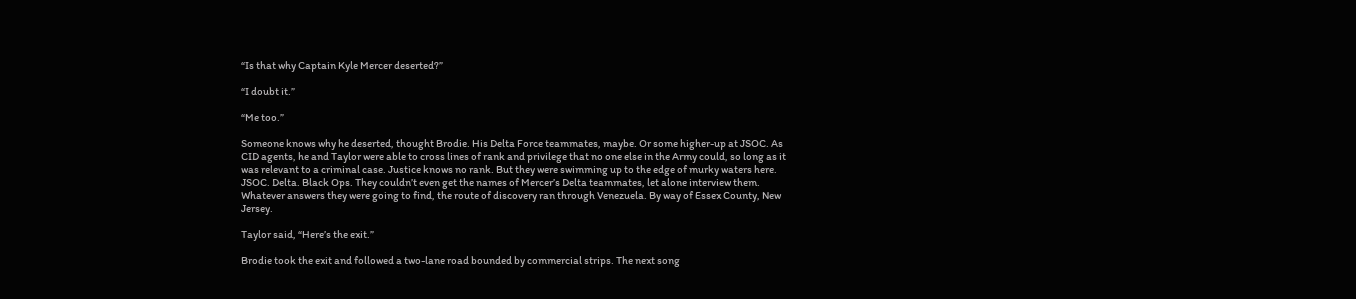“Is that why Captain Kyle Mercer deserted?”

“I doubt it.”

“Me too.”

Someone knows why he deserted, thought Brodie. His Delta Force teammates, maybe. Or some higher-up at JSOC. As CID agents, he and Taylor were able to cross lines of rank and privilege that no one else in the Army could, so long as it was relevant to a criminal case. Justice knows no rank. But they were swimming up to the edge of murky waters here. JSOC. Delta. Black Ops. They couldn’t even get the names of Mercer’s Delta teammates, let alone interview them. Whatever answers they were going to find, the route of discovery ran through Venezuela. By way of Essex County, New Jersey.

Taylor said, “Here’s the exit.”

Brodie took the exit and followed a two-lane road bounded by commercial strips. The next song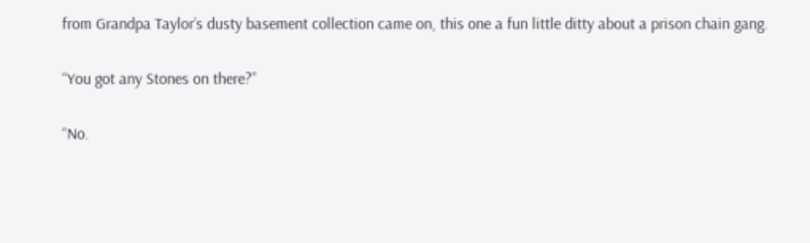from Grandpa Taylor’s dusty basement collection came on, this one a fun little ditty about a prison chain gang.

“You got any Stones on there?”

“No.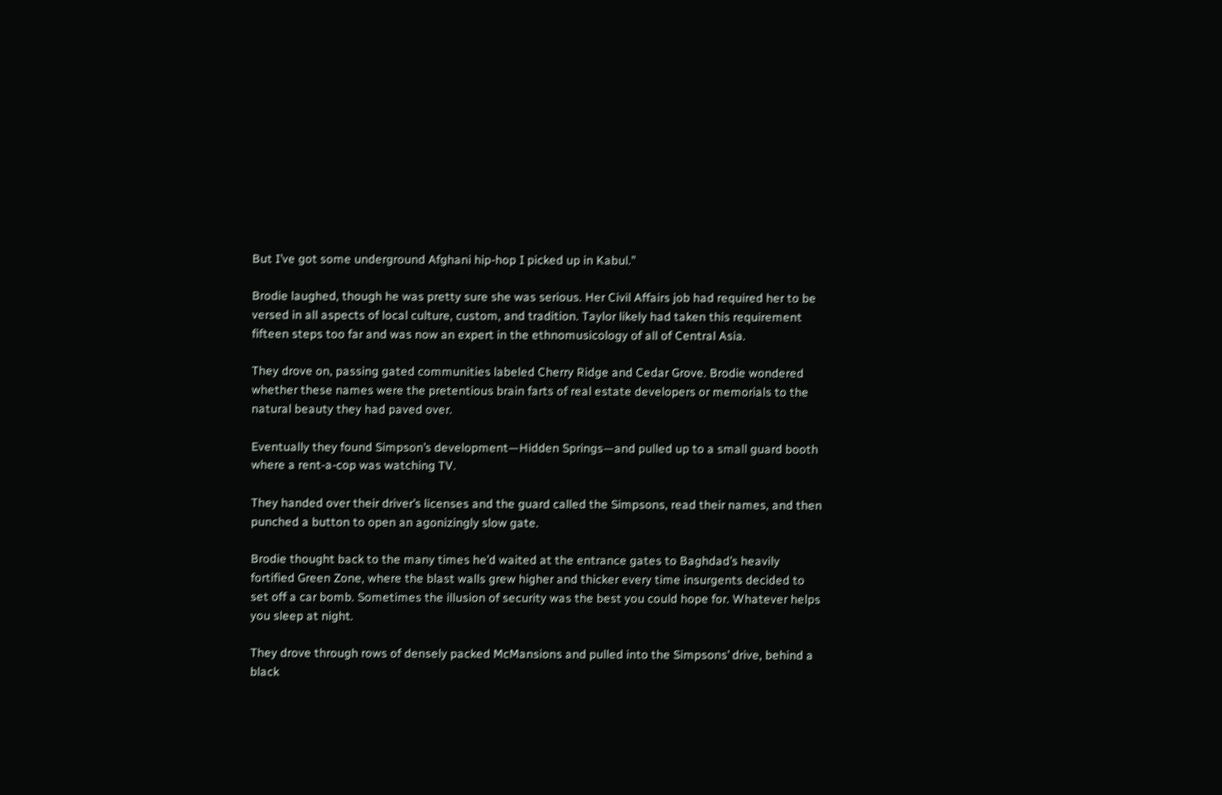But I’ve got some underground Afghani hip-hop I picked up in Kabul.”

Brodie laughed, though he was pretty sure she was serious. Her Civil Affairs job had required her to be versed in all aspects of local culture, custom, and tradition. Taylor likely had taken this requirement fifteen steps too far and was now an expert in the ethnomusicology of all of Central Asia.

They drove on, passing gated communities labeled Cherry Ridge and Cedar Grove. Brodie wondered whether these names were the pretentious brain farts of real estate developers or memorials to the natural beauty they had paved over.

Eventually they found Simpson’s development—Hidden Springs—and pulled up to a small guard booth where a rent-a-cop was watching TV.

They handed over their driver’s licenses and the guard called the Simpsons, read their names, and then punched a button to open an agonizingly slow gate.

Brodie thought back to the many times he’d waited at the entrance gates to Baghdad’s heavily fortified Green Zone, where the blast walls grew higher and thicker every time insurgents decided to set off a car bomb. Sometimes the illusion of security was the best you could hope for. Whatever helps you sleep at night.

They drove through rows of densely packed McMansions and pulled into the Simpsons’ drive, behind a black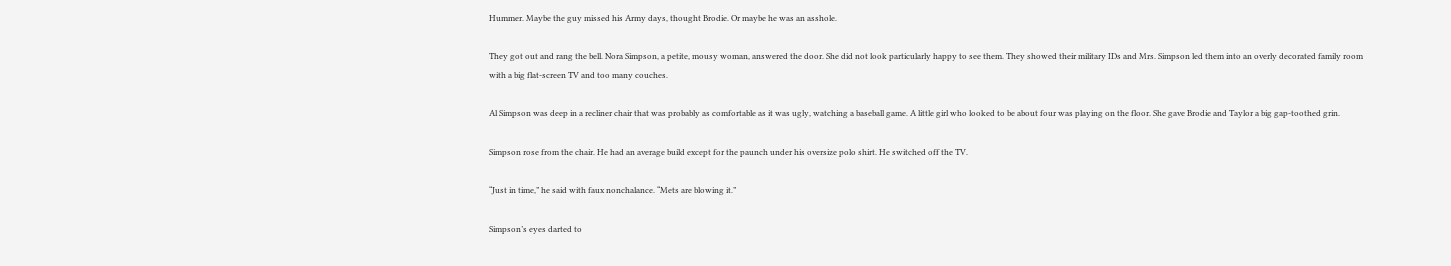Hummer. Maybe the guy missed his Army days, thought Brodie. Or maybe he was an asshole.

They got out and rang the bell. Nora Simpson, a petite, mousy woman, answered the door. She did not look particularly happy to see them. They showed their military IDs and Mrs. Simpson led them into an overly decorated family room with a big flat-screen TV and too many couches.

Al Simpson was deep in a recliner chair that was probably as comfortable as it was ugly, watching a baseball game. A little girl who looked to be about four was playing on the floor. She gave Brodie and Taylor a big gap-toothed grin.

Simpson rose from the chair. He had an average build except for the paunch under his oversize polo shirt. He switched off the TV.

“Just in time,” he said with faux nonchalance. “Mets are blowing it.”

Simpson’s eyes darted to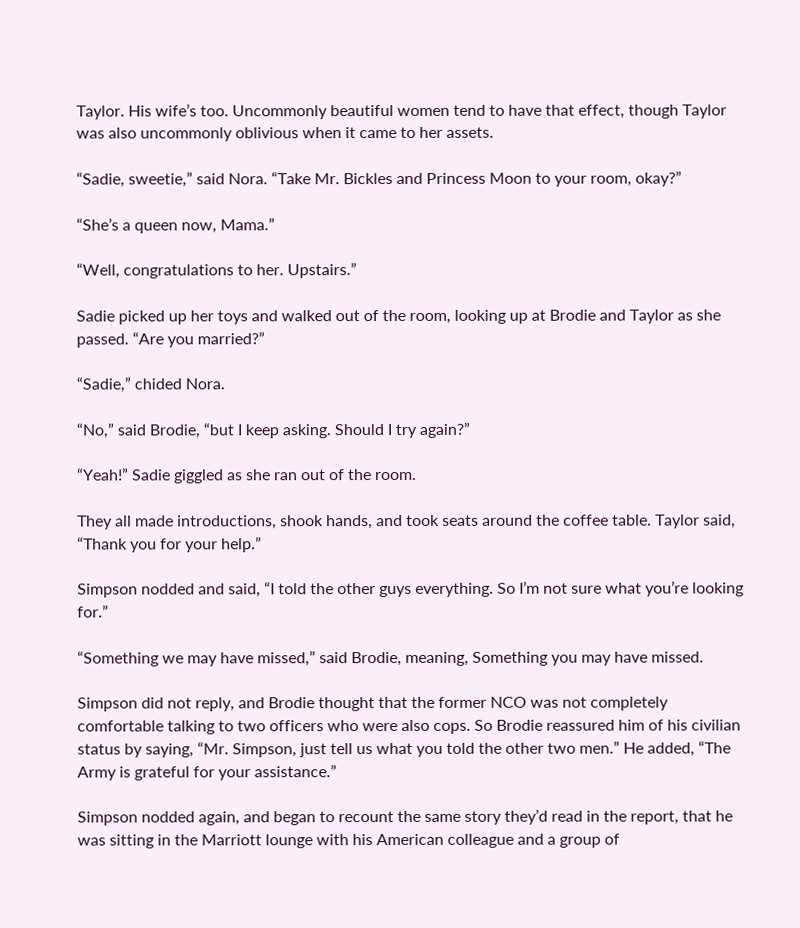Taylor. His wife’s too. Uncommonly beautiful women tend to have that effect, though Taylor was also uncommonly oblivious when it came to her assets.

“Sadie, sweetie,” said Nora. “Take Mr. Bickles and Princess Moon to your room, okay?”

“She’s a queen now, Mama.”

“Well, congratulations to her. Upstairs.”

Sadie picked up her toys and walked out of the room, looking up at Brodie and Taylor as she passed. “Are you married?”

“Sadie,” chided Nora.

“No,” said Brodie, “but I keep asking. Should I try again?”

“Yeah!” Sadie giggled as she ran out of the room.

They all made introductions, shook hands, and took seats around the coffee table. Taylor said, “Thank you for your help.”

Simpson nodded and said, “I told the other guys everything. So I’m not sure what you’re looking for.”

“Something we may have missed,” said Brodie, meaning, Something you may have missed.

Simpson did not reply, and Brodie thought that the former NCO was not completely comfortable talking to two officers who were also cops. So Brodie reassured him of his civilian status by saying, “Mr. Simpson, just tell us what you told the other two men.” He added, “The Army is grateful for your assistance.”

Simpson nodded again, and began to recount the same story they’d read in the report, that he was sitting in the Marriott lounge with his American colleague and a group of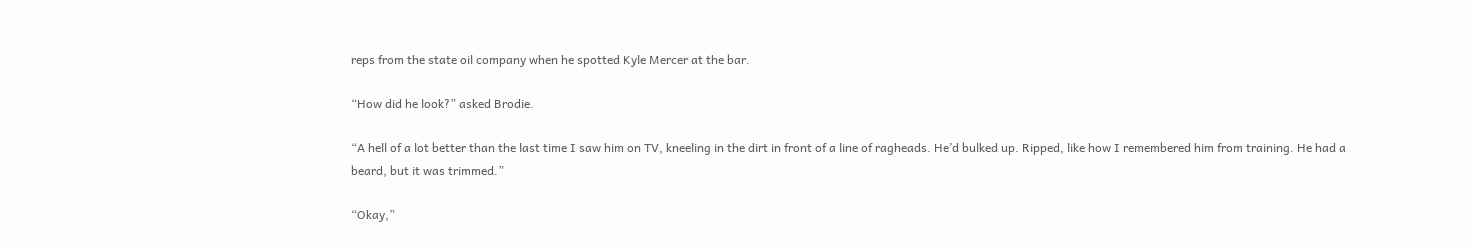reps from the state oil company when he spotted Kyle Mercer at the bar.

“How did he look?” asked Brodie.

“A hell of a lot better than the last time I saw him on TV, kneeling in the dirt in front of a line of ragheads. He’d bulked up. Ripped, like how I remembered him from training. He had a beard, but it was trimmed.”

“Okay,”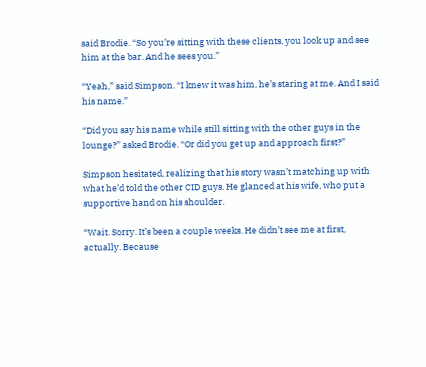said Brodie. “So you’re sitting with these clients, you look up and see him at the bar. And he sees you.”

“Yeah,” said Simpson. “I knew it was him, he’s staring at me. And I said his name.”

“Did you say his name while still sitting with the other guys in the lounge?” asked Brodie. “Or did you get up and approach first?”

Simpson hesitated, realizing that his story wasn’t matching up with what he’d told the other CID guys. He glanced at his wife, who put a supportive hand on his shoulder.

“Wait. Sorry. It’s been a couple weeks. He didn’t see me at first, actually. Because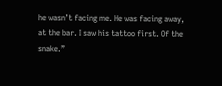he wasn’t facing me. He was facing away, at the bar. I saw his tattoo first. Of the snake.”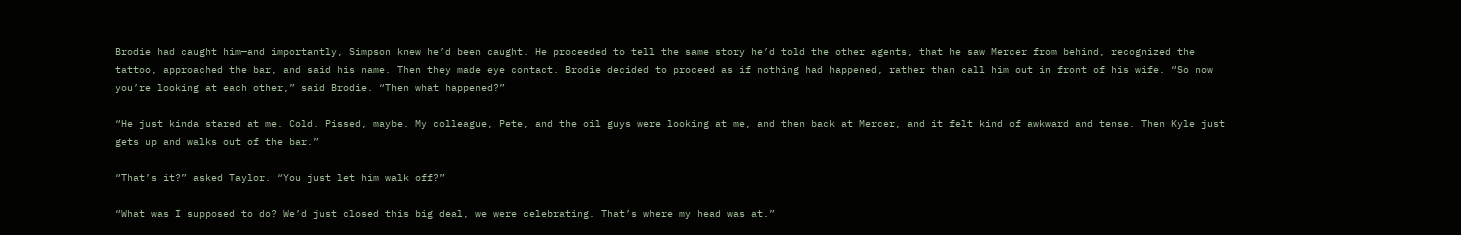Brodie had caught him—and importantly, Simpson knew he’d been caught. He proceeded to tell the same story he’d told the other agents, that he saw Mercer from behind, recognized the tattoo, approached the bar, and said his name. Then they made eye contact. Brodie decided to proceed as if nothing had happened, rather than call him out in front of his wife. “So now you’re looking at each other,” said Brodie. “Then what happened?”

“He just kinda stared at me. Cold. Pissed, maybe. My colleague, Pete, and the oil guys were looking at me, and then back at Mercer, and it felt kind of awkward and tense. Then Kyle just gets up and walks out of the bar.”

“That’s it?” asked Taylor. “You just let him walk off?”

“What was I supposed to do? We’d just closed this big deal, we were celebrating. That’s where my head was at.”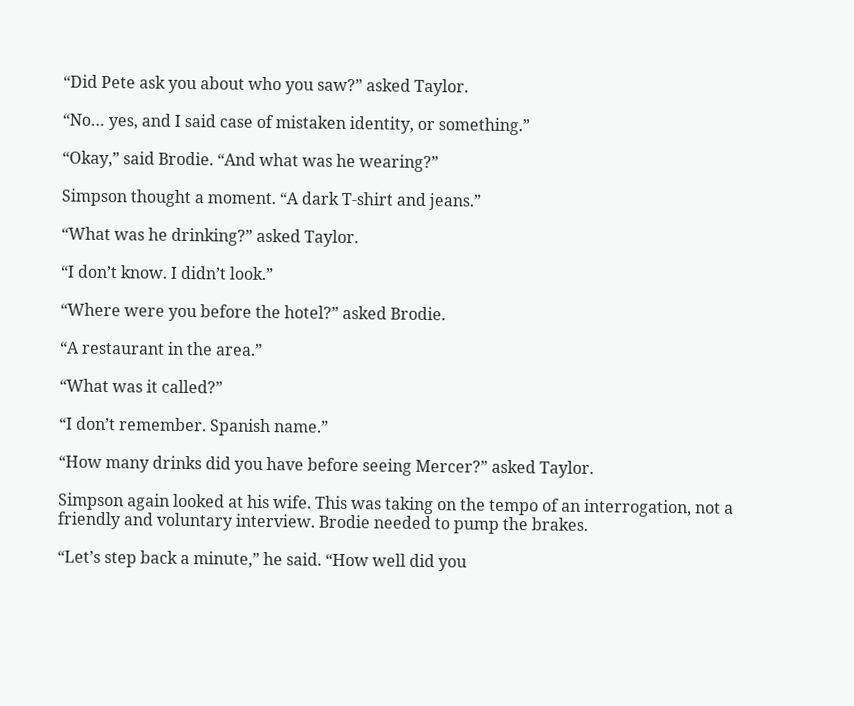“Did Pete ask you about who you saw?” asked Taylor.

“No… yes, and I said case of mistaken identity, or something.”

“Okay,” said Brodie. “And what was he wearing?”

Simpson thought a moment. “A dark T-shirt and jeans.”

“What was he drinking?” asked Taylor.

“I don’t know. I didn’t look.”

“Where were you before the hotel?” asked Brodie.

“A restaurant in the area.”

“What was it called?”

“I don’t remember. Spanish name.”

“How many drinks did you have before seeing Mercer?” asked Taylor.

Simpson again looked at his wife. This was taking on the tempo of an interrogation, not a friendly and voluntary interview. Brodie needed to pump the brakes.

“Let’s step back a minute,” he said. “How well did you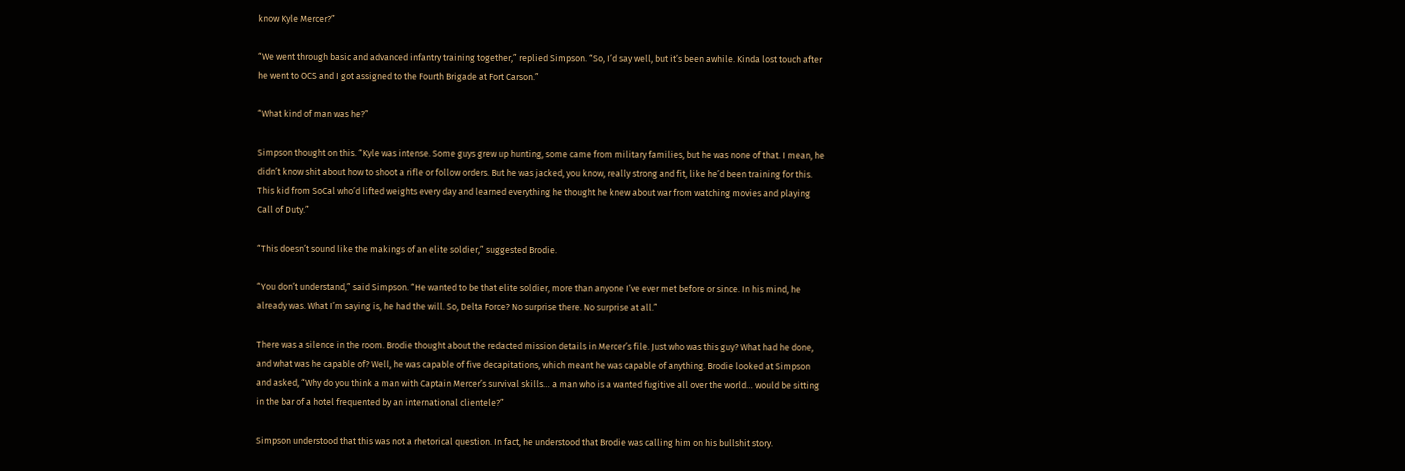know Kyle Mercer?”

“We went through basic and advanced infantry training together,” replied Simpson. “So, I’d say well, but it’s been awhile. Kinda lost touch after he went to OCS and I got assigned to the Fourth Brigade at Fort Carson.”

“What kind of man was he?”

Simpson thought on this. “Kyle was intense. Some guys grew up hunting, some came from military families, but he was none of that. I mean, he didn’t know shit about how to shoot a rifle or follow orders. But he was jacked, you know, really strong and fit, like he’d been training for this. This kid from SoCal who’d lifted weights every day and learned everything he thought he knew about war from watching movies and playing Call of Duty.”

“This doesn’t sound like the makings of an elite soldier,” suggested Brodie.

“You don’t understand,” said Simpson. “He wanted to be that elite soldier, more than anyone I’ve ever met before or since. In his mind, he already was. What I’m saying is, he had the will. So, Delta Force? No surprise there. No surprise at all.”

There was a silence in the room. Brodie thought about the redacted mission details in Mercer’s file. Just who was this guy? What had he done, and what was he capable of? Well, he was capable of five decapitations, which meant he was capable of anything. Brodie looked at Simpson and asked, “Why do you think a man with Captain Mercer’s survival skills… a man who is a wanted fugitive all over the world… would be sitting in the bar of a hotel frequented by an international clientele?”

Simpson understood that this was not a rhetorical question. In fact, he understood that Brodie was calling him on his bullshit story.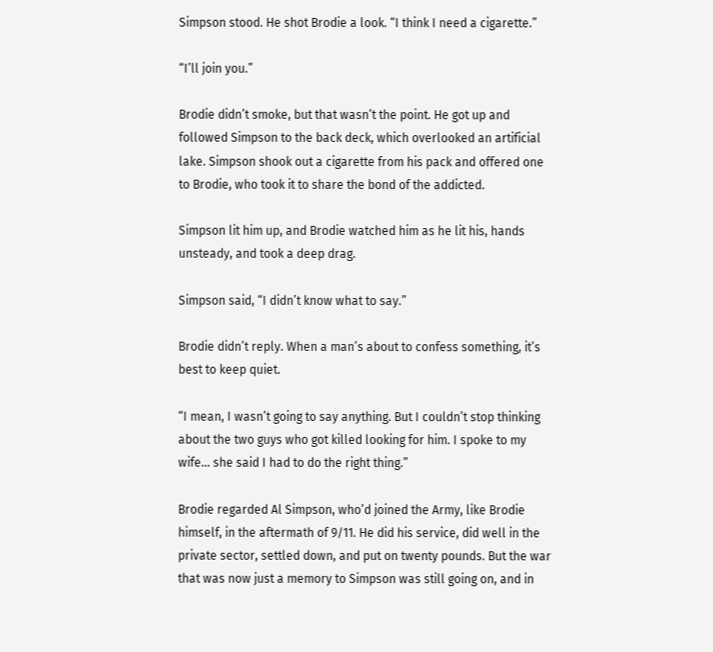Simpson stood. He shot Brodie a look. “I think I need a cigarette.”

“I’ll join you.”

Brodie didn’t smoke, but that wasn’t the point. He got up and followed Simpson to the back deck, which overlooked an artificial lake. Simpson shook out a cigarette from his pack and offered one to Brodie, who took it to share the bond of the addicted.

Simpson lit him up, and Brodie watched him as he lit his, hands unsteady, and took a deep drag.

Simpson said, “I didn’t know what to say.”

Brodie didn’t reply. When a man’s about to confess something, it’s best to keep quiet.

“I mean, I wasn’t going to say anything. But I couldn’t stop thinking about the two guys who got killed looking for him. I spoke to my wife… she said I had to do the right thing.”

Brodie regarded Al Simpson, who’d joined the Army, like Brodie himself, in the aftermath of 9/11. He did his service, did well in the private sector, settled down, and put on twenty pounds. But the war that was now just a memory to Simpson was still going on, and in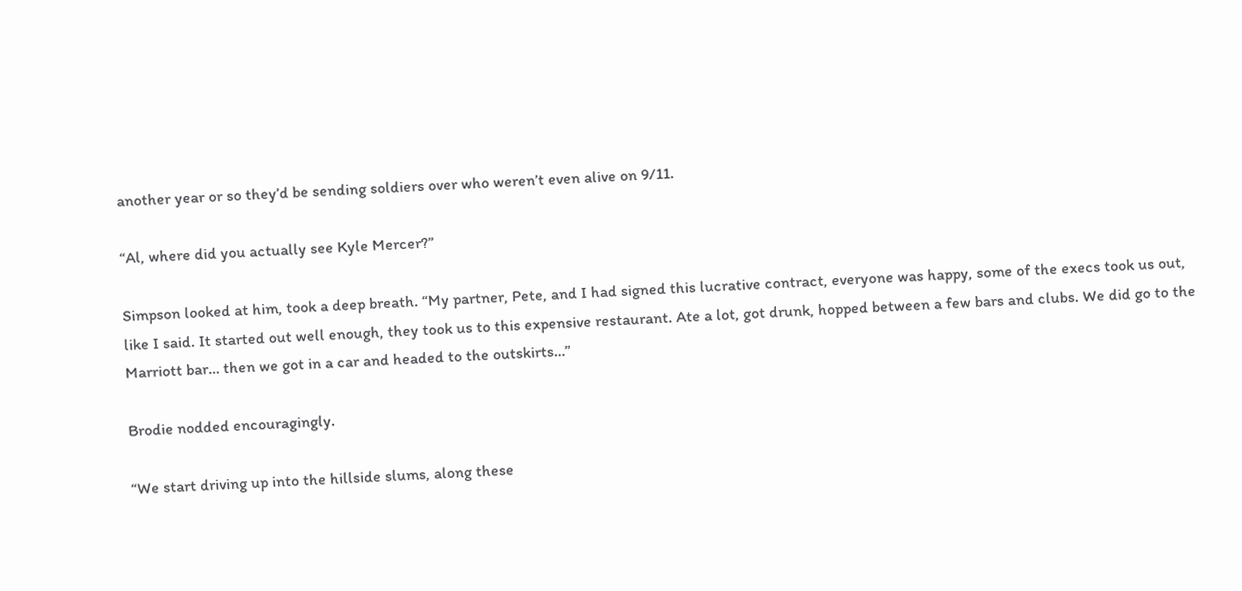another year or so they’d be sending soldiers over who weren’t even alive on 9/11.

“Al, where did you actually see Kyle Mercer?”

Simpson looked at him, took a deep breath. “My partner, Pete, and I had signed this lucrative contract, everyone was happy, some of the execs took us out, like I said. It started out well enough, they took us to this expensive restaurant. Ate a lot, got drunk, hopped between a few bars and clubs. We did go to the Marriott bar… then we got in a car and headed to the outskirts…”

Brodie nodded encouragingly.

“We start driving up into the hillside slums, along these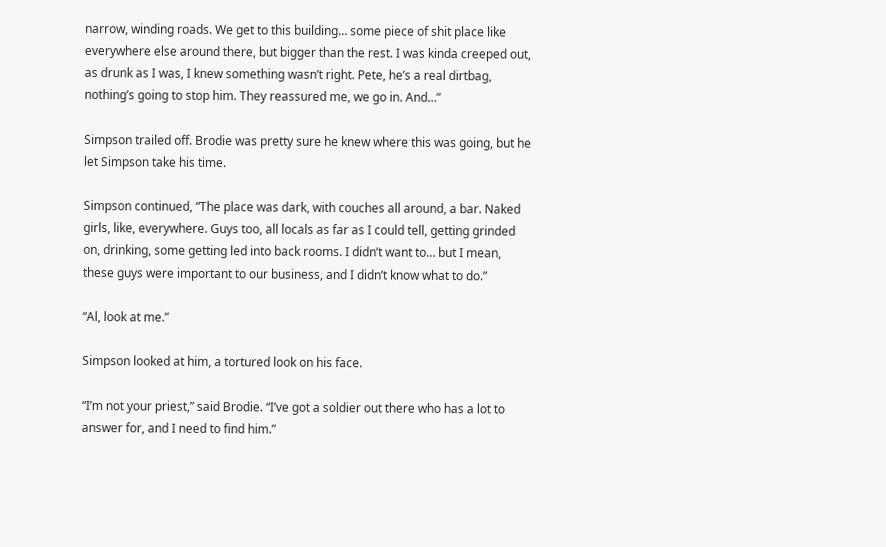narrow, winding roads. We get to this building… some piece of shit place like everywhere else around there, but bigger than the rest. I was kinda creeped out, as drunk as I was, I knew something wasn’t right. Pete, he’s a real dirtbag, nothing’s going to stop him. They reassured me, we go in. And…”

Simpson trailed off. Brodie was pretty sure he knew where this was going, but he let Simpson take his time.

Simpson continued, “The place was dark, with couches all around, a bar. Naked girls, like, everywhere. Guys too, all locals as far as I could tell, getting grinded on, drinking, some getting led into back rooms. I didn’t want to… but I mean, these guys were important to our business, and I didn’t know what to do.”

“Al, look at me.”

Simpson looked at him, a tortured look on his face.

“I’m not your priest,” said Brodie. “I’ve got a soldier out there who has a lot to answer for, and I need to find him.”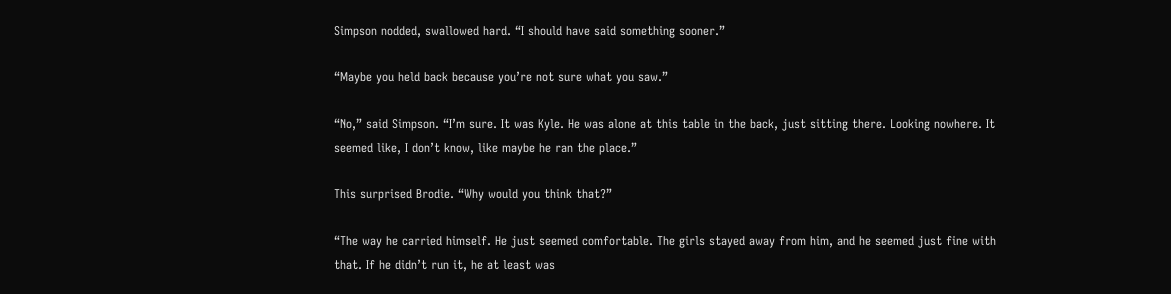Simpson nodded, swallowed hard. “I should have said something sooner.”

“Maybe you held back because you’re not sure what you saw.”

“No,” said Simpson. “I’m sure. It was Kyle. He was alone at this table in the back, just sitting there. Looking nowhere. It seemed like, I don’t know, like maybe he ran the place.”

This surprised Brodie. “Why would you think that?”

“The way he carried himself. He just seemed comfortable. The girls stayed away from him, and he seemed just fine with that. If he didn’t run it, he at least was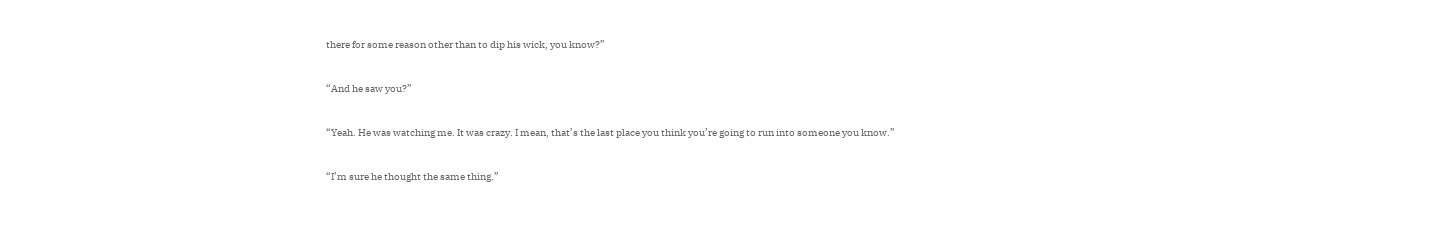there for some reason other than to dip his wick, you know?”

“And he saw you?”

“Yeah. He was watching me. It was crazy. I mean, that’s the last place you think you’re going to run into someone you know.”

“I’m sure he thought the same thing.”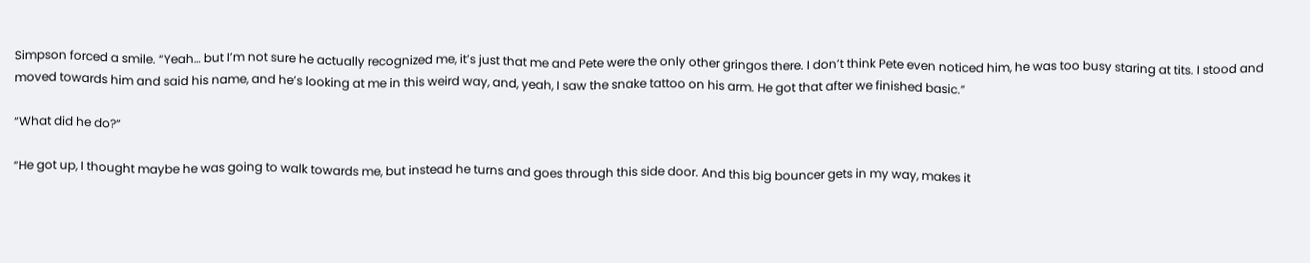Simpson forced a smile. “Yeah… but I’m not sure he actually recognized me, it’s just that me and Pete were the only other gringos there. I don’t think Pete even noticed him, he was too busy staring at tits. I stood and moved towards him and said his name, and he’s looking at me in this weird way, and, yeah, I saw the snake tattoo on his arm. He got that after we finished basic.”

“What did he do?”

“He got up, I thought maybe he was going to walk towards me, but instead he turns and goes through this side door. And this big bouncer gets in my way, makes it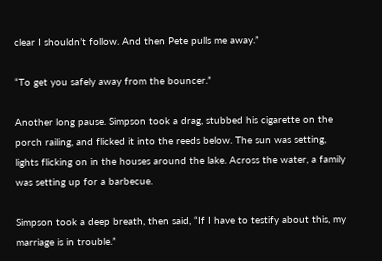clear I shouldn’t follow. And then Pete pulls me away.”

“To get you safely away from the bouncer.”

Another long pause. Simpson took a drag, stubbed his cigarette on the porch railing, and flicked it into the reeds below. The sun was setting, lights flicking on in the houses around the lake. Across the water, a family was setting up for a barbecue.

Simpson took a deep breath, then said, “If I have to testify about this, my marriage is in trouble.”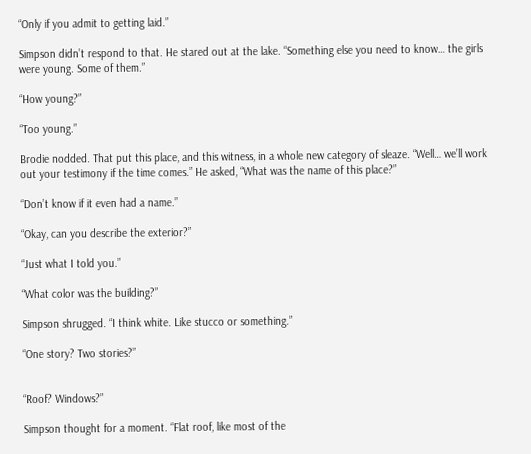“Only if you admit to getting laid.”

Simpson didn’t respond to that. He stared out at the lake. “Something else you need to know… the girls were young. Some of them.”

“How young?”

“Too young.”

Brodie nodded. That put this place, and this witness, in a whole new category of sleaze. “Well… we’ll work out your testimony if the time comes.” He asked, “What was the name of this place?”

“Don’t know if it even had a name.”

“Okay, can you describe the exterior?”

“Just what I told you.”

“What color was the building?”

Simpson shrugged. “I think white. Like stucco or something.”

“One story? Two stories?”


“Roof? Windows?”

Simpson thought for a moment. “Flat roof, like most of the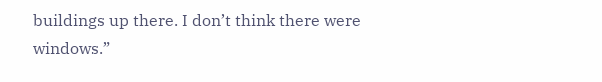buildings up there. I don’t think there were windows.”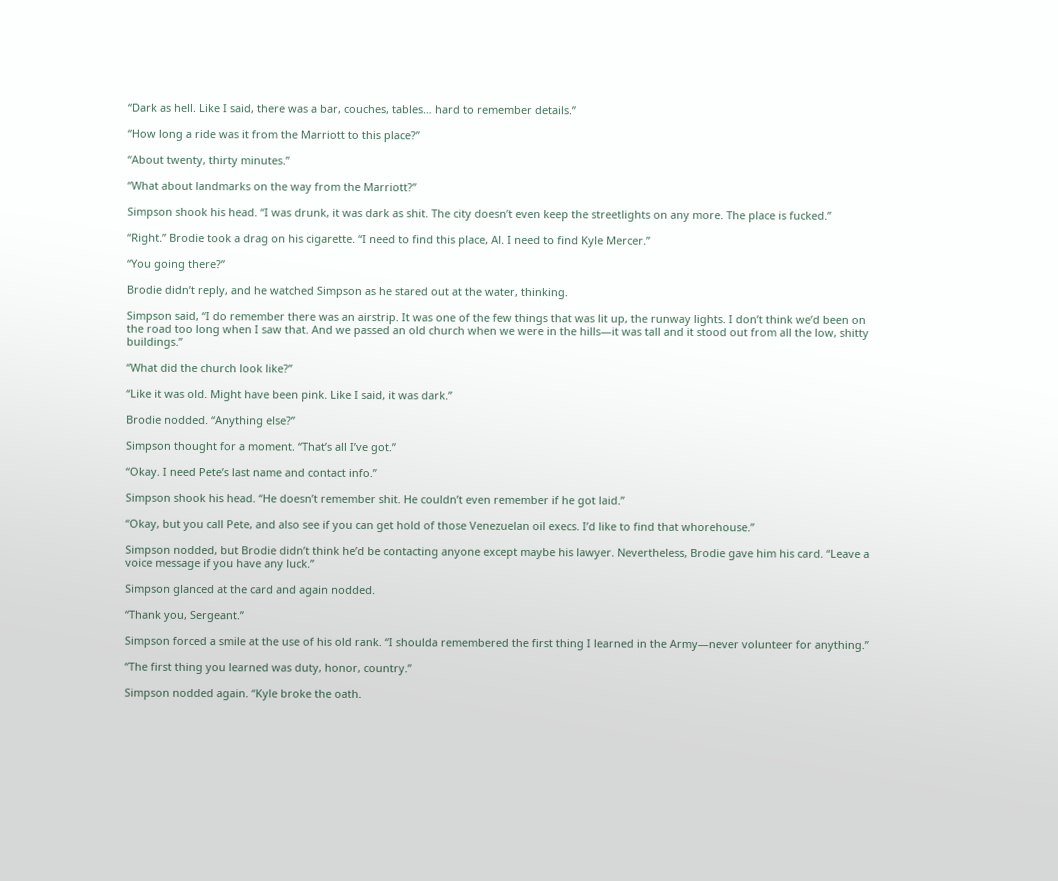“Dark as hell. Like I said, there was a bar, couches, tables… hard to remember details.”

“How long a ride was it from the Marriott to this place?”

“About twenty, thirty minutes.”

“What about landmarks on the way from the Marriott?”

Simpson shook his head. “I was drunk, it was dark as shit. The city doesn’t even keep the streetlights on any more. The place is fucked.”

“Right.” Brodie took a drag on his cigarette. “I need to find this place, Al. I need to find Kyle Mercer.”

“You going there?”

Brodie didn’t reply, and he watched Simpson as he stared out at the water, thinking.

Simpson said, “I do remember there was an airstrip. It was one of the few things that was lit up, the runway lights. I don’t think we’d been on the road too long when I saw that. And we passed an old church when we were in the hills—it was tall and it stood out from all the low, shitty buildings.”

“What did the church look like?”

“Like it was old. Might have been pink. Like I said, it was dark.”

Brodie nodded. “Anything else?”

Simpson thought for a moment. “That’s all I’ve got.”

“Okay. I need Pete’s last name and contact info.”

Simpson shook his head. “He doesn’t remember shit. He couldn’t even remember if he got laid.”

“Okay, but you call Pete, and also see if you can get hold of those Venezuelan oil execs. I’d like to find that whorehouse.”

Simpson nodded, but Brodie didn’t think he’d be contacting anyone except maybe his lawyer. Nevertheless, Brodie gave him his card. “Leave a voice message if you have any luck.”

Simpson glanced at the card and again nodded.

“Thank you, Sergeant.”

Simpson forced a smile at the use of his old rank. “I shoulda remembered the first thing I learned in the Army—never volunteer for anything.”

“The first thing you learned was duty, honor, country.”

Simpson nodded again. “Kyle broke the oath.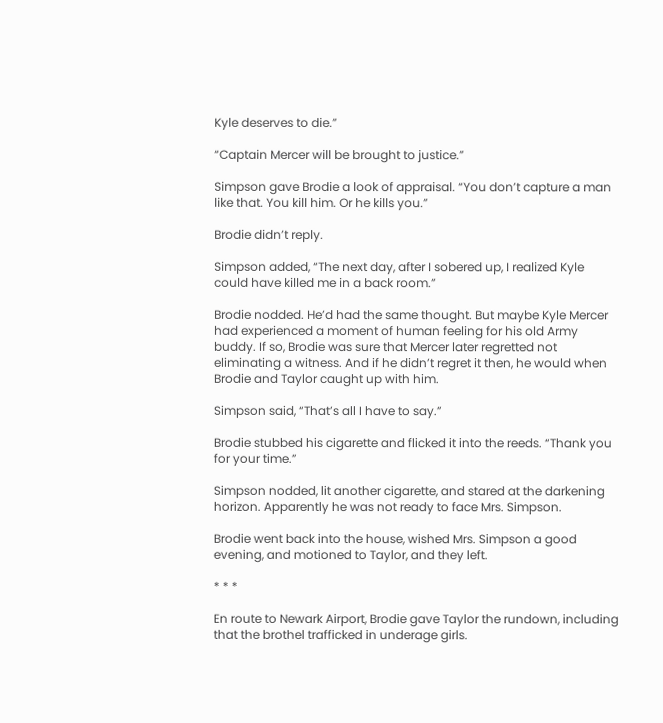Kyle deserves to die.”

“Captain Mercer will be brought to justice.”

Simpson gave Brodie a look of appraisal. “You don’t capture a man like that. You kill him. Or he kills you.”

Brodie didn’t reply.

Simpson added, “The next day, after I sobered up, I realized Kyle could have killed me in a back room.”

Brodie nodded. He’d had the same thought. But maybe Kyle Mercer had experienced a moment of human feeling for his old Army buddy. If so, Brodie was sure that Mercer later regretted not eliminating a witness. And if he didn’t regret it then, he would when Brodie and Taylor caught up with him.

Simpson said, “That’s all I have to say.”

Brodie stubbed his cigarette and flicked it into the reeds. “Thank you for your time.”

Simpson nodded, lit another cigarette, and stared at the darkening horizon. Apparently he was not ready to face Mrs. Simpson.

Brodie went back into the house, wished Mrs. Simpson a good evening, and motioned to Taylor, and they left.

* * *

En route to Newark Airport, Brodie gave Taylor the rundown, including that the brothel trafficked in underage girls.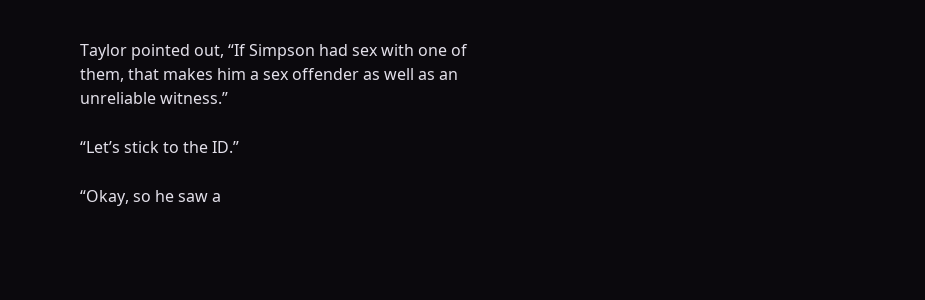Taylor pointed out, “If Simpson had sex with one of them, that makes him a sex offender as well as an unreliable witness.”

“Let’s stick to the ID.”

“Okay, so he saw a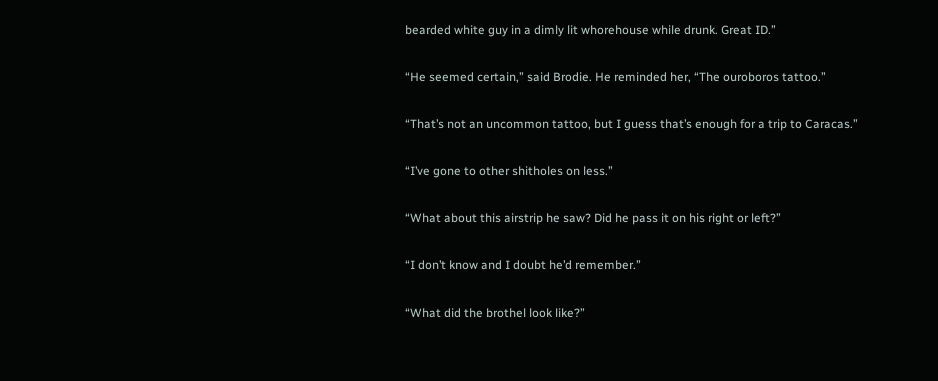bearded white guy in a dimly lit whorehouse while drunk. Great ID.”

“He seemed certain,” said Brodie. He reminded her, “The ouroboros tattoo.”

“That’s not an uncommon tattoo, but I guess that’s enough for a trip to Caracas.”

“I’ve gone to other shitholes on less.”

“What about this airstrip he saw? Did he pass it on his right or left?”

“I don’t know and I doubt he’d remember.”

“What did the brothel look like?”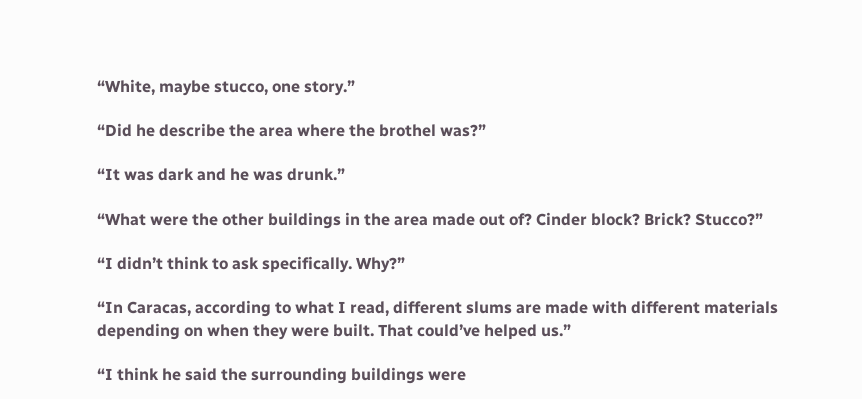“White, maybe stucco, one story.”

“Did he describe the area where the brothel was?”

“It was dark and he was drunk.”

“What were the other buildings in the area made out of? Cinder block? Brick? Stucco?”

“I didn’t think to ask specifically. Why?”

“In Caracas, according to what I read, different slums are made with different materials depending on when they were built. That could’ve helped us.”

“I think he said the surrounding buildings were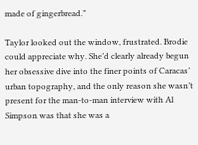made of gingerbread.”

Taylor looked out the window, frustrated. Brodie could appreciate why. She’d clearly already begun her obsessive dive into the finer points of Caracas’ urban topography, and the only reason she wasn’t present for the man-to-man interview with Al Simpson was that she was a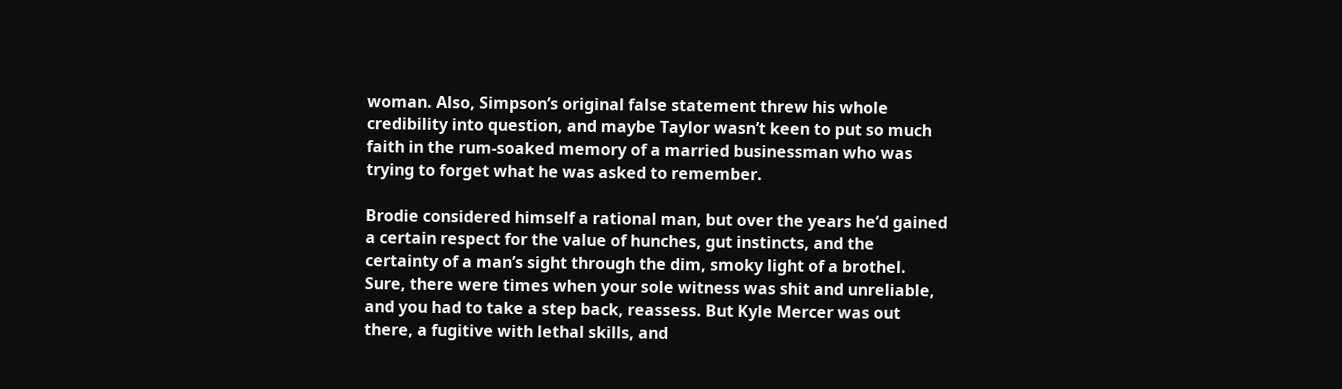woman. Also, Simpson’s original false statement threw his whole credibility into question, and maybe Taylor wasn’t keen to put so much faith in the rum-soaked memory of a married businessman who was trying to forget what he was asked to remember.

Brodie considered himself a rational man, but over the years he’d gained a certain respect for the value of hunches, gut instincts, and the certainty of a man’s sight through the dim, smoky light of a brothel. Sure, there were times when your sole witness was shit and unreliable, and you had to take a step back, reassess. But Kyle Mercer was out there, a fugitive with lethal skills, and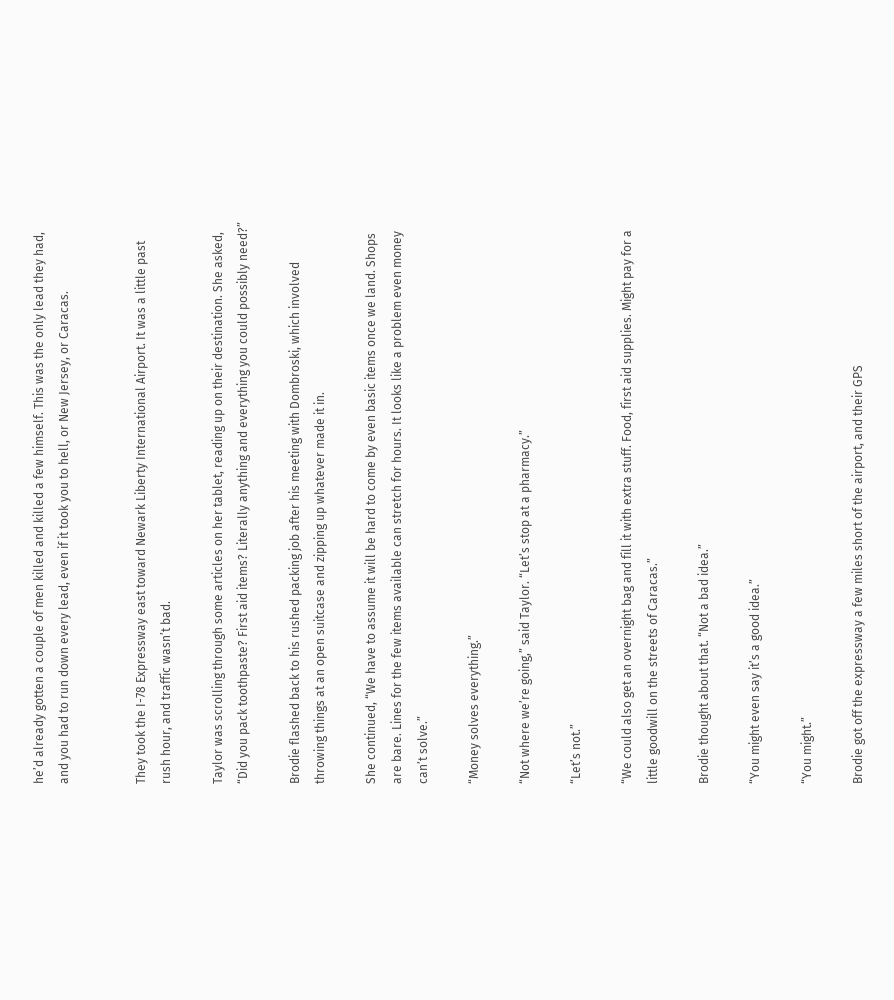he’d already gotten a couple of men killed and killed a few himself. This was the only lead they had, and you had to run down every lead, even if it took you to hell, or New Jersey, or Caracas.


They took the I-78 Expressway east toward Newark Liberty International Airport. It was a little past rush hour, and traffic wasn’t bad.

Taylor was scrolling through some articles on her tablet, reading up on their destination. She asked, “Did you pack toothpaste? First aid items? Literally anything and everything you could possibly need?”

Brodie flashed back to his rushed packing job after his meeting with Dombroski, which involved throwing things at an open suitcase and zipping up whatever made it in.

She continued, “We have to assume it will be hard to come by even basic items once we land. Shops are bare. Lines for the few items available can stretch for hours. It looks like a problem even money can’t solve.”

“Money solves everything.”

“Not where we’re going,” said Taylor. “Let’s stop at a pharmacy.”

“Let’s not.”

“We could also get an overnight bag and fill it with extra stuff. Food, first aid supplies. Might pay for a little goodwill on the streets of Caracas.”

Brodie thought about that. “Not a bad idea.”

“You might even say it’s a good idea.”

“You might.”

Brodie got off the expressway a few miles short of the airport, and their GPS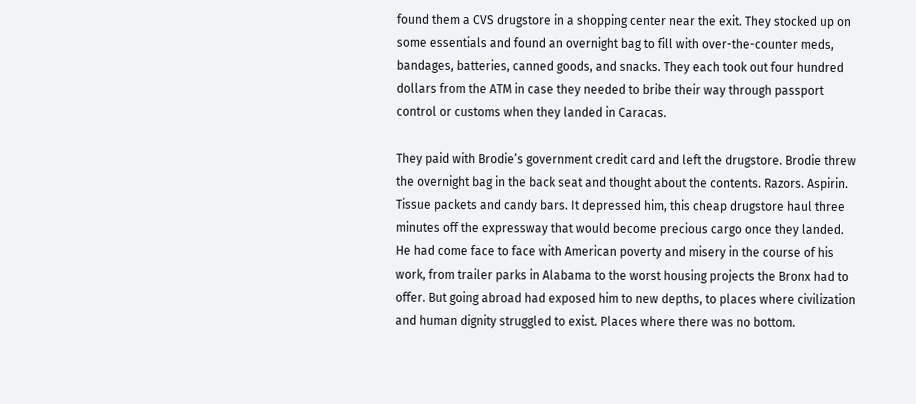found them a CVS drugstore in a shopping center near the exit. They stocked up on some essentials and found an overnight bag to fill with over-the-counter meds, bandages, batteries, canned goods, and snacks. They each took out four hundred dollars from the ATM in case they needed to bribe their way through passport control or customs when they landed in Caracas.

They paid with Brodie’s government credit card and left the drugstore. Brodie threw the overnight bag in the back seat and thought about the contents. Razors. Aspirin. Tissue packets and candy bars. It depressed him, this cheap drugstore haul three minutes off the expressway that would become precious cargo once they landed. He had come face to face with American poverty and misery in the course of his work, from trailer parks in Alabama to the worst housing projects the Bronx had to offer. But going abroad had exposed him to new depths, to places where civilization and human dignity struggled to exist. Places where there was no bottom.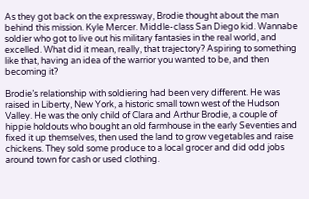As they got back on the expressway, Brodie thought about the man behind this mission. Kyle Mercer. Middle-class San Diego kid. Wannabe soldier who got to live out his military fantasies in the real world, and excelled. What did it mean, really, that trajectory? Aspiring to something like that, having an idea of the warrior you wanted to be, and then becoming it?

Brodie’s relationship with soldiering had been very different. He was raised in Liberty, New York, a historic small town west of the Hudson Valley. He was the only child of Clara and Arthur Brodie, a couple of hippie holdouts who bought an old farmhouse in the early Seventies and fixed it up themselves, then used the land to grow vegetables and raise chickens. They sold some produce to a local grocer and did odd jobs around town for cash or used clothing.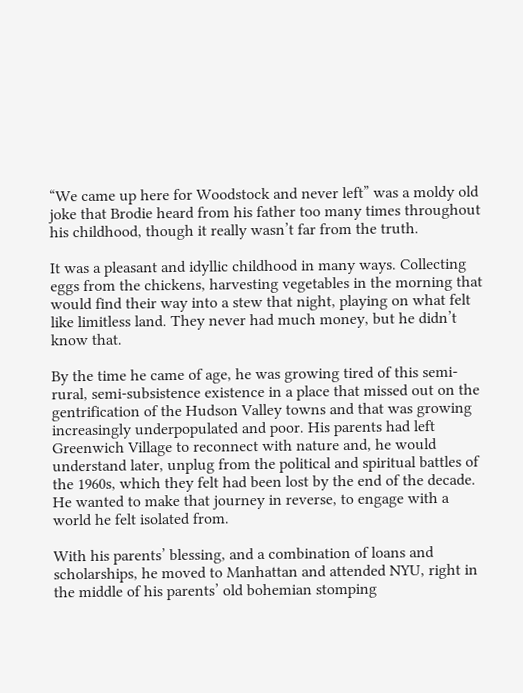“We came up here for Woodstock and never left” was a moldy old joke that Brodie heard from his father too many times throughout his childhood, though it really wasn’t far from the truth.

It was a pleasant and idyllic childhood in many ways. Collecting eggs from the chickens, harvesting vegetables in the morning that would find their way into a stew that night, playing on what felt like limitless land. They never had much money, but he didn’t know that.

By the time he came of age, he was growing tired of this semi-rural, semi-subsistence existence in a place that missed out on the gentrification of the Hudson Valley towns and that was growing increasingly underpopulated and poor. His parents had left Greenwich Village to reconnect with nature and, he would understand later, unplug from the political and spiritual battles of the 1960s, which they felt had been lost by the end of the decade. He wanted to make that journey in reverse, to engage with a world he felt isolated from.

With his parents’ blessing, and a combination of loans and scholarships, he moved to Manhattan and attended NYU, right in the middle of his parents’ old bohemian stomping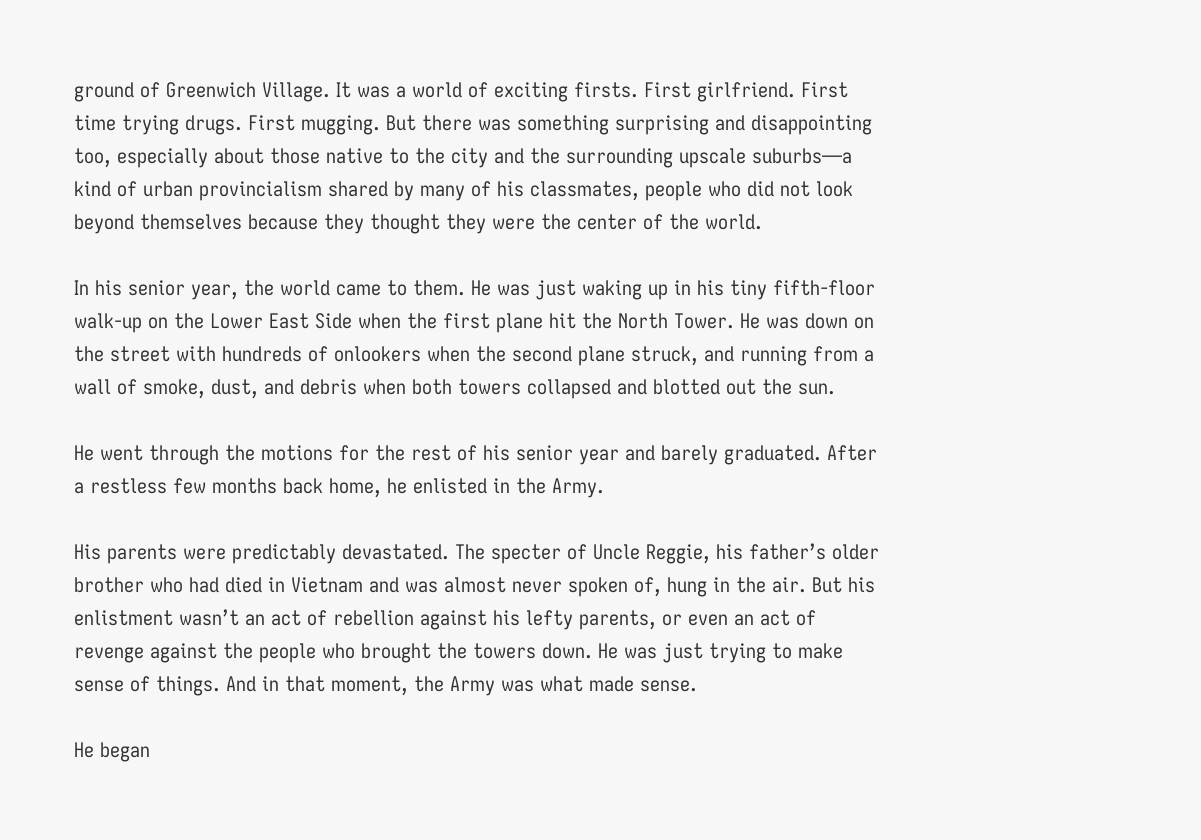ground of Greenwich Village. It was a world of exciting firsts. First girlfriend. First time trying drugs. First mugging. But there was something surprising and disappointing too, especially about those native to the city and the surrounding upscale suburbs—a kind of urban provincialism shared by many of his classmates, people who did not look beyond themselves because they thought they were the center of the world.

In his senior year, the world came to them. He was just waking up in his tiny fifth-floor walk-up on the Lower East Side when the first plane hit the North Tower. He was down on the street with hundreds of onlookers when the second plane struck, and running from a wall of smoke, dust, and debris when both towers collapsed and blotted out the sun.

He went through the motions for the rest of his senior year and barely graduated. After a restless few months back home, he enlisted in the Army.

His parents were predictably devastated. The specter of Uncle Reggie, his father’s older brother who had died in Vietnam and was almost never spoken of, hung in the air. But his enlistment wasn’t an act of rebellion against his lefty parents, or even an act of revenge against the people who brought the towers down. He was just trying to make sense of things. And in that moment, the Army was what made sense.

He began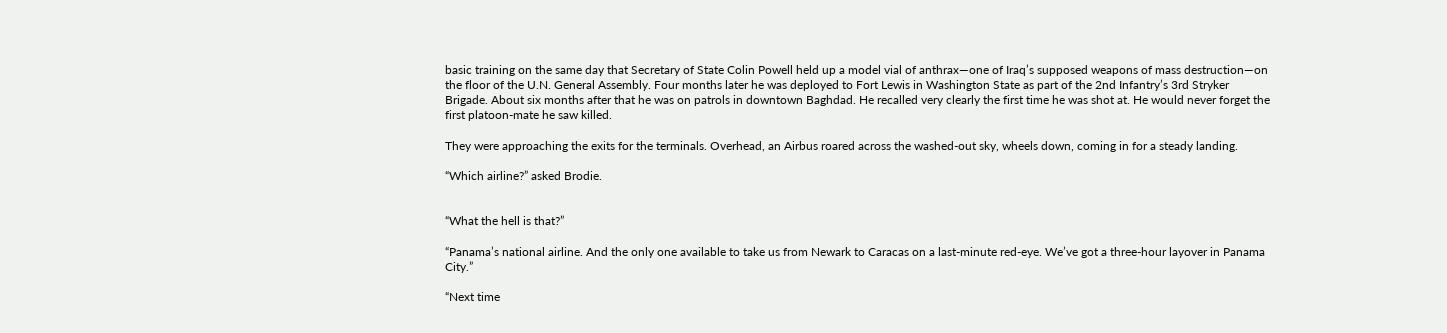basic training on the same day that Secretary of State Colin Powell held up a model vial of anthrax—one of Iraq’s supposed weapons of mass destruction—on the floor of the U.N. General Assembly. Four months later he was deployed to Fort Lewis in Washington State as part of the 2nd Infantry’s 3rd Stryker Brigade. About six months after that he was on patrols in downtown Baghdad. He recalled very clearly the first time he was shot at. He would never forget the first platoon-mate he saw killed.

They were approaching the exits for the terminals. Overhead, an Airbus roared across the washed-out sky, wheels down, coming in for a steady landing.

“Which airline?” asked Brodie.


“What the hell is that?”

“Panama’s national airline. And the only one available to take us from Newark to Caracas on a last-minute red-eye. We’ve got a three-hour layover in Panama City.”

“Next time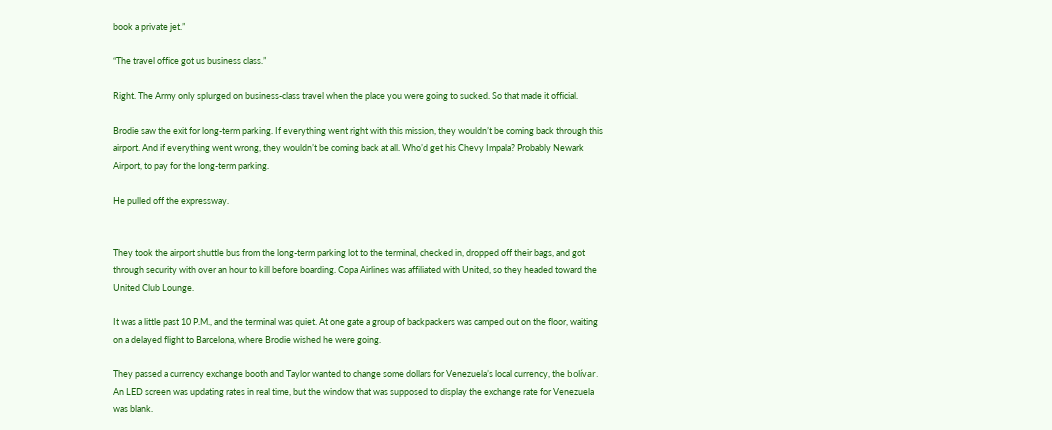book a private jet.”

“The travel office got us business class.”

Right. The Army only splurged on business-class travel when the place you were going to sucked. So that made it official.

Brodie saw the exit for long-term parking. If everything went right with this mission, they wouldn’t be coming back through this airport. And if everything went wrong, they wouldn’t be coming back at all. Who’d get his Chevy Impala? Probably Newark Airport, to pay for the long-term parking.

He pulled off the expressway.


They took the airport shuttle bus from the long-term parking lot to the terminal, checked in, dropped off their bags, and got through security with over an hour to kill before boarding. Copa Airlines was affiliated with United, so they headed toward the United Club Lounge.

It was a little past 10 P.M., and the terminal was quiet. At one gate a group of backpackers was camped out on the floor, waiting on a delayed flight to Barcelona, where Brodie wished he were going.

They passed a currency exchange booth and Taylor wanted to change some dollars for Venezuela’s local currency, the bolívar. An LED screen was updating rates in real time, but the window that was supposed to display the exchange rate for Venezuela was blank.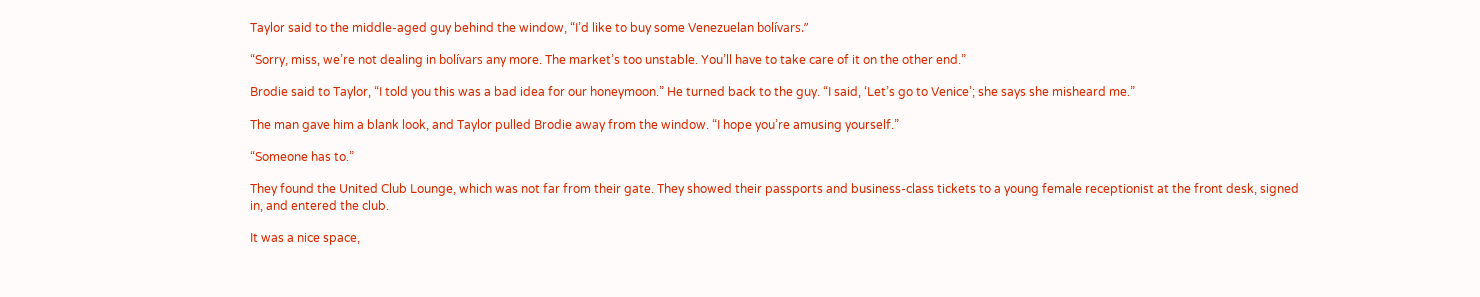Taylor said to the middle-aged guy behind the window, “I’d like to buy some Venezuelan bolívars.”

“Sorry, miss, we’re not dealing in bolívars any more. The market’s too unstable. You’ll have to take care of it on the other end.”

Brodie said to Taylor, “I told you this was a bad idea for our honeymoon.” He turned back to the guy. “I said, ‘Let’s go to Venice’; she says she misheard me.”

The man gave him a blank look, and Taylor pulled Brodie away from the window. “I hope you’re amusing yourself.”

“Someone has to.”

They found the United Club Lounge, which was not far from their gate. They showed their passports and business-class tickets to a young female receptionist at the front desk, signed in, and entered the club.

It was a nice space,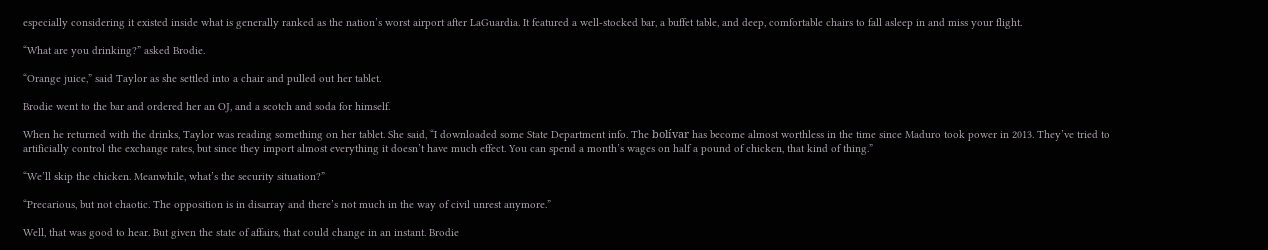especially considering it existed inside what is generally ranked as the nation’s worst airport after LaGuardia. It featured a well-stocked bar, a buffet table, and deep, comfortable chairs to fall asleep in and miss your flight.

“What are you drinking?” asked Brodie.

“Orange juice,” said Taylor as she settled into a chair and pulled out her tablet.

Brodie went to the bar and ordered her an OJ, and a scotch and soda for himself.

When he returned with the drinks, Taylor was reading something on her tablet. She said, “I downloaded some State Department info. The bolívar has become almost worthless in the time since Maduro took power in 2013. They’ve tried to artificially control the exchange rates, but since they import almost everything it doesn’t have much effect. You can spend a month’s wages on half a pound of chicken, that kind of thing.”

“We’ll skip the chicken. Meanwhile, what’s the security situation?”

“Precarious, but not chaotic. The opposition is in disarray and there’s not much in the way of civil unrest anymore.”

Well, that was good to hear. But given the state of affairs, that could change in an instant. Brodie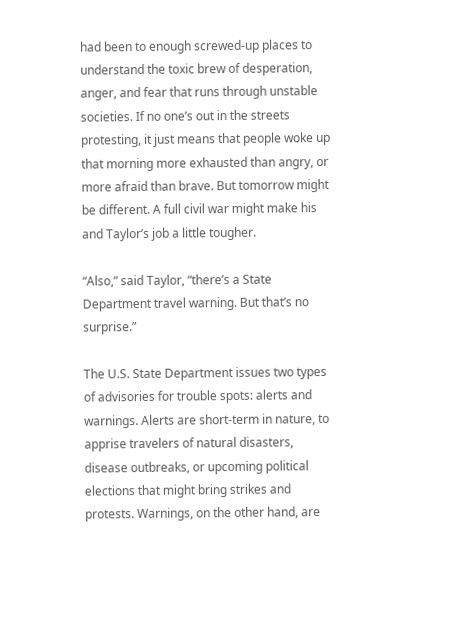had been to enough screwed-up places to understand the toxic brew of desperation, anger, and fear that runs through unstable societies. If no one’s out in the streets protesting, it just means that people woke up that morning more exhausted than angry, or more afraid than brave. But tomorrow might be different. A full civil war might make his and Taylor’s job a little tougher.

“Also,” said Taylor, “there’s a State Department travel warning. But that’s no surprise.”

The U.S. State Department issues two types of advisories for trouble spots: alerts and warnings. Alerts are short-term in nature, to apprise travelers of natural disasters, disease outbreaks, or upcoming political elections that might bring strikes and protests. Warnings, on the other hand, are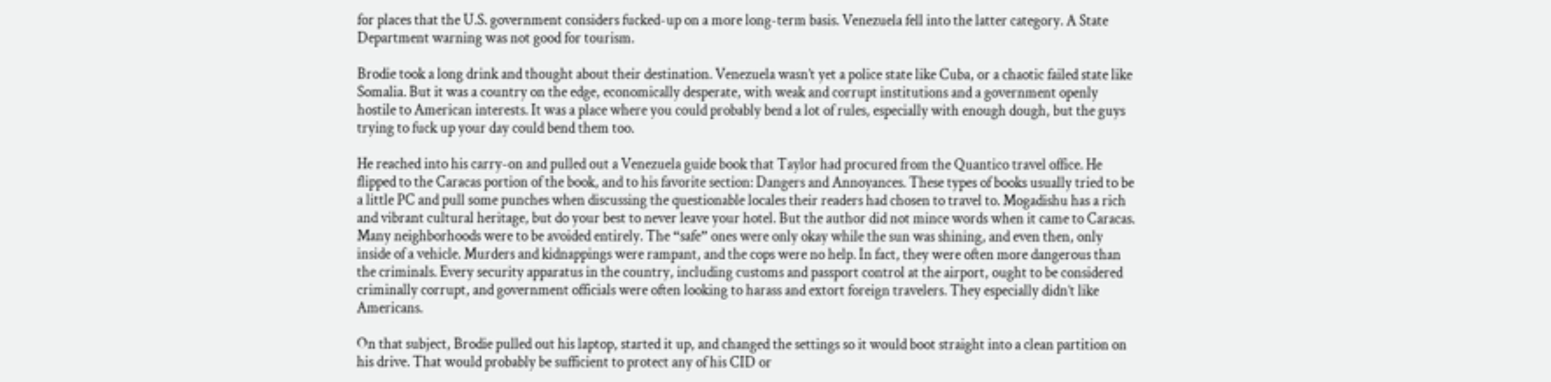for places that the U.S. government considers fucked-up on a more long-term basis. Venezuela fell into the latter category. A State Department warning was not good for tourism.

Brodie took a long drink and thought about their destination. Venezuela wasn’t yet a police state like Cuba, or a chaotic failed state like Somalia. But it was a country on the edge, economically desperate, with weak and corrupt institutions and a government openly hostile to American interests. It was a place where you could probably bend a lot of rules, especially with enough dough, but the guys trying to fuck up your day could bend them too.

He reached into his carry-on and pulled out a Venezuela guide book that Taylor had procured from the Quantico travel office. He flipped to the Caracas portion of the book, and to his favorite section: Dangers and Annoyances. These types of books usually tried to be a little PC and pull some punches when discussing the questionable locales their readers had chosen to travel to. Mogadishu has a rich and vibrant cultural heritage, but do your best to never leave your hotel. But the author did not mince words when it came to Caracas. Many neighborhoods were to be avoided entirely. The “safe” ones were only okay while the sun was shining, and even then, only inside of a vehicle. Murders and kidnappings were rampant, and the cops were no help. In fact, they were often more dangerous than the criminals. Every security apparatus in the country, including customs and passport control at the airport, ought to be considered criminally corrupt, and government officials were often looking to harass and extort foreign travelers. They especially didn’t like Americans.

On that subject, Brodie pulled out his laptop, started it up, and changed the settings so it would boot straight into a clean partition on his drive. That would probably be sufficient to protect any of his CID or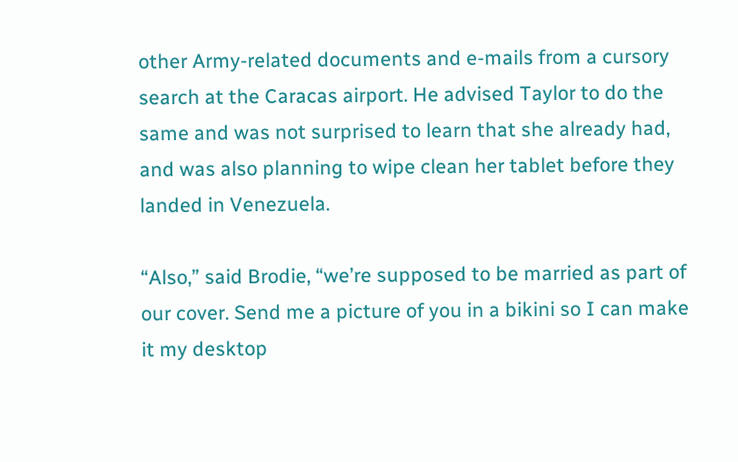other Army-related documents and e-mails from a cursory search at the Caracas airport. He advised Taylor to do the same and was not surprised to learn that she already had, and was also planning to wipe clean her tablet before they landed in Venezuela.

“Also,” said Brodie, “we’re supposed to be married as part of our cover. Send me a picture of you in a bikini so I can make it my desktop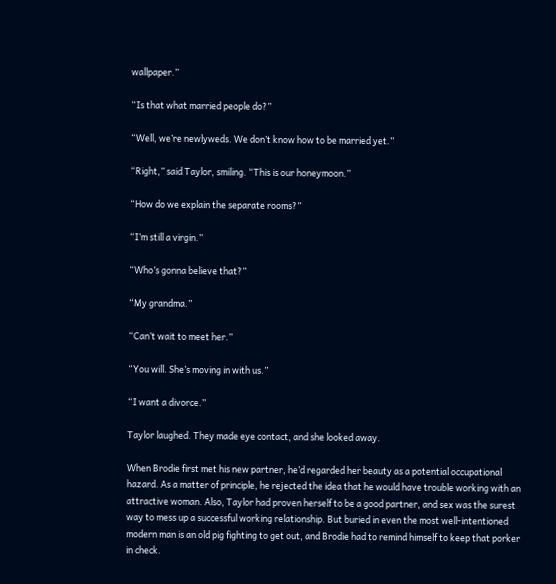wallpaper.”

“Is that what married people do?”

“Well, we’re newlyweds. We don’t know how to be married yet.”

“Right,” said Taylor, smiling. “This is our honeymoon.”

“How do we explain the separate rooms?”

“I’m still a virgin.”

“Who’s gonna believe that?”

“My grandma.”

“Can’t wait to meet her.”

“You will. She’s moving in with us.”

“I want a divorce.”

Taylor laughed. They made eye contact, and she looked away.

When Brodie first met his new partner, he’d regarded her beauty as a potential occupational hazard. As a matter of principle, he rejected the idea that he would have trouble working with an attractive woman. Also, Taylor had proven herself to be a good partner, and sex was the surest way to mess up a successful working relationship. But buried in even the most well-intentioned modern man is an old pig fighting to get out, and Brodie had to remind himself to keep that porker in check.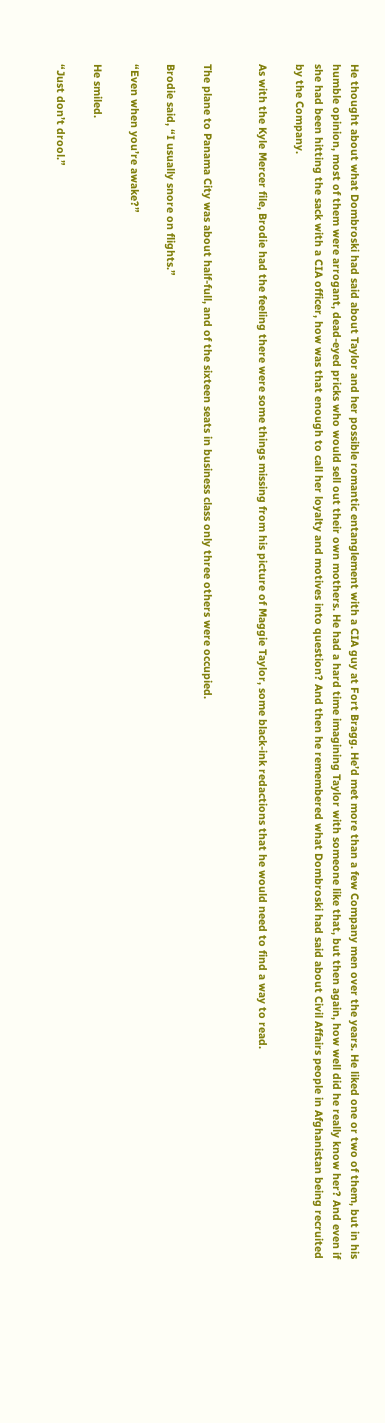He thought about what Dombroski had said about Taylor and her possible romantic entanglement with a CIA guy at Fort Bragg. He’d met more than a few Company men over the years. He liked one or two of them, but in his humble opinion, most of them were arrogant, dead-eyed pricks who would sell out their own mothers. He had a hard time imagining Taylor with someone like that, but then again, how well did he really know her? And even if she had been hitting the sack with a CIA officer, how was that enough to call her loyalty and motives into question? And then he remembered what Dombroski had said about Civil Affairs people in Afghanistan being recruited by the Company.

As with the Kyle Mercer file, Brodie had the feeling there were some things missing from his picture of Maggie Taylor, some black-ink redactions that he would need to find a way to read.


The plane to Panama City was about half-full, and of the sixteen seats in business class only three others were occupied.

Brodie said, “I usually snore on flights.”

“Even when you’re awake?”

He smiled.

“Just don’t drool.”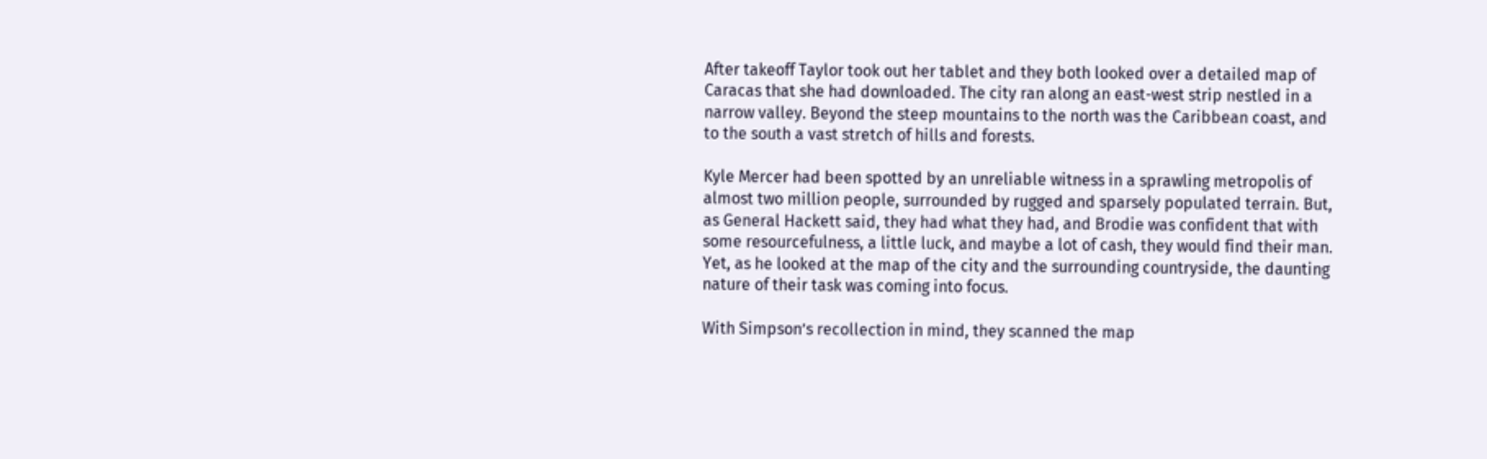After takeoff Taylor took out her tablet and they both looked over a detailed map of Caracas that she had downloaded. The city ran along an east-west strip nestled in a narrow valley. Beyond the steep mountains to the north was the Caribbean coast, and to the south a vast stretch of hills and forests.

Kyle Mercer had been spotted by an unreliable witness in a sprawling metropolis of almost two million people, surrounded by rugged and sparsely populated terrain. But, as General Hackett said, they had what they had, and Brodie was confident that with some resourcefulness, a little luck, and maybe a lot of cash, they would find their man. Yet, as he looked at the map of the city and the surrounding countryside, the daunting nature of their task was coming into focus.

With Simpson’s recollection in mind, they scanned the map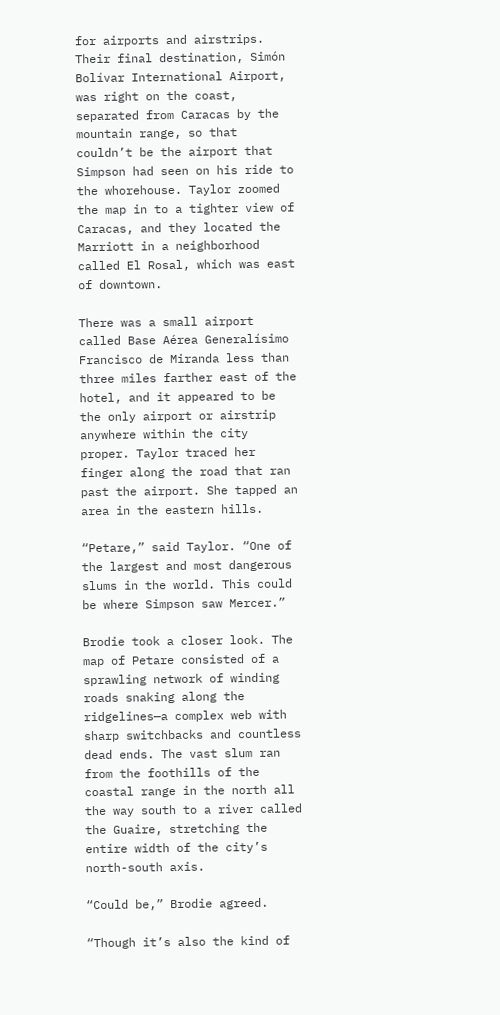for airports and airstrips. Their final destination, Simón Bolívar International Airport, was right on the coast, separated from Caracas by the mountain range, so that couldn’t be the airport that Simpson had seen on his ride to the whorehouse. Taylor zoomed the map in to a tighter view of Caracas, and they located the Marriott in a neighborhood called El Rosal, which was east of downtown.

There was a small airport called Base Aérea Generalísimo Francisco de Miranda less than three miles farther east of the hotel, and it appeared to be the only airport or airstrip anywhere within the city proper. Taylor traced her finger along the road that ran past the airport. She tapped an area in the eastern hills.

“Petare,” said Taylor. “One of the largest and most dangerous slums in the world. This could be where Simpson saw Mercer.”

Brodie took a closer look. The map of Petare consisted of a sprawling network of winding roads snaking along the ridgelines—a complex web with sharp switchbacks and countless dead ends. The vast slum ran from the foothills of the coastal range in the north all the way south to a river called the Guaire, stretching the entire width of the city’s north-south axis.

“Could be,” Brodie agreed.

“Though it’s also the kind of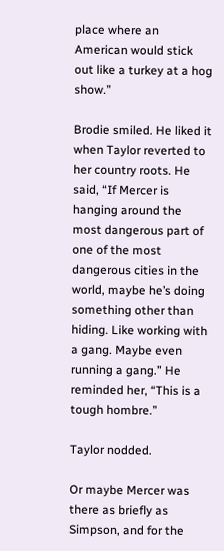place where an American would stick out like a turkey at a hog show.”

Brodie smiled. He liked it when Taylor reverted to her country roots. He said, “If Mercer is hanging around the most dangerous part of one of the most dangerous cities in the world, maybe he’s doing something other than hiding. Like working with a gang. Maybe even running a gang.” He reminded her, “This is a tough hombre.”

Taylor nodded.

Or maybe Mercer was there as briefly as Simpson, and for the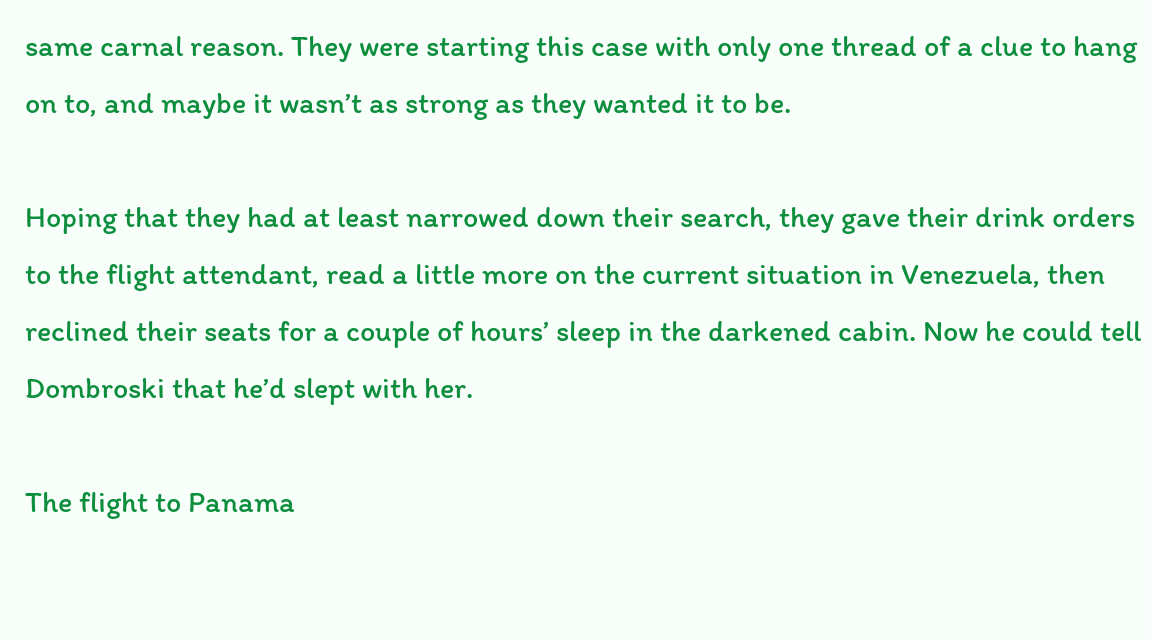same carnal reason. They were starting this case with only one thread of a clue to hang on to, and maybe it wasn’t as strong as they wanted it to be.

Hoping that they had at least narrowed down their search, they gave their drink orders to the flight attendant, read a little more on the current situation in Venezuela, then reclined their seats for a couple of hours’ sleep in the darkened cabin. Now he could tell Dombroski that he’d slept with her.

The flight to Panama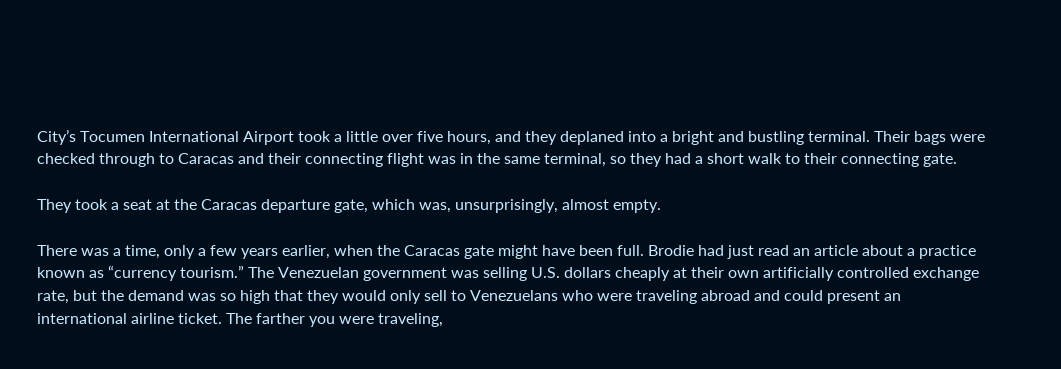City’s Tocumen International Airport took a little over five hours, and they deplaned into a bright and bustling terminal. Their bags were checked through to Caracas and their connecting flight was in the same terminal, so they had a short walk to their connecting gate.

They took a seat at the Caracas departure gate, which was, unsurprisingly, almost empty.

There was a time, only a few years earlier, when the Caracas gate might have been full. Brodie had just read an article about a practice known as “currency tourism.” The Venezuelan government was selling U.S. dollars cheaply at their own artificially controlled exchange rate, but the demand was so high that they would only sell to Venezuelans who were traveling abroad and could present an international airline ticket. The farther you were traveling,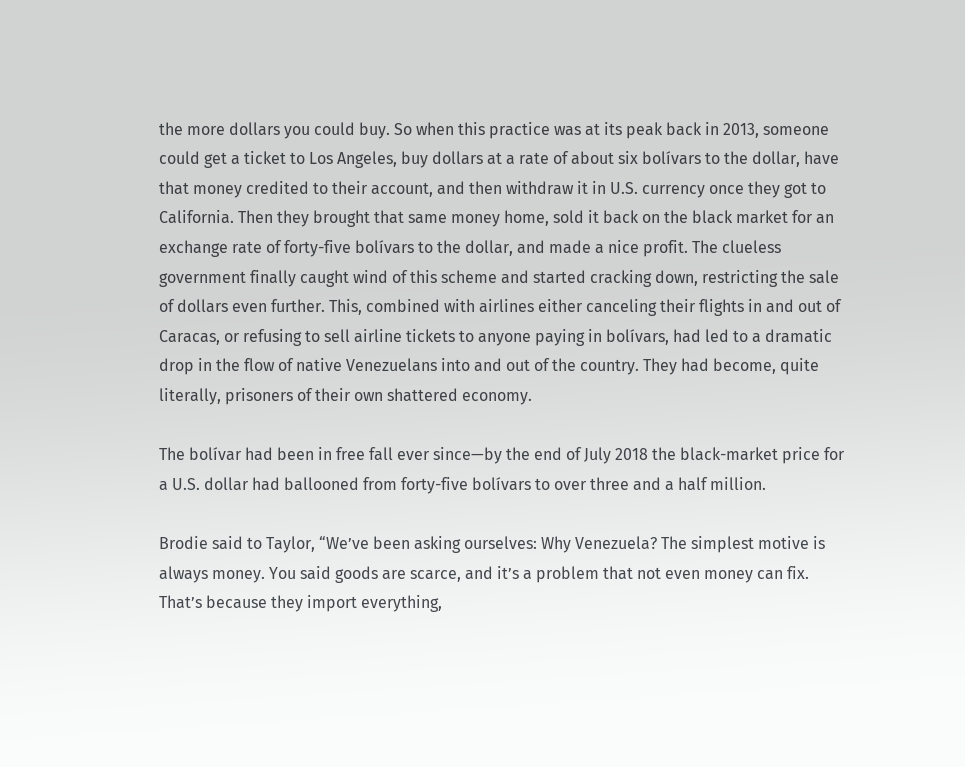the more dollars you could buy. So when this practice was at its peak back in 2013, someone could get a ticket to Los Angeles, buy dollars at a rate of about six bolívars to the dollar, have that money credited to their account, and then withdraw it in U.S. currency once they got to California. Then they brought that same money home, sold it back on the black market for an exchange rate of forty-five bolívars to the dollar, and made a nice profit. The clueless government finally caught wind of this scheme and started cracking down, restricting the sale of dollars even further. This, combined with airlines either canceling their flights in and out of Caracas, or refusing to sell airline tickets to anyone paying in bolívars, had led to a dramatic drop in the flow of native Venezuelans into and out of the country. They had become, quite literally, prisoners of their own shattered economy.

The bolívar had been in free fall ever since—by the end of July 2018 the black-market price for a U.S. dollar had ballooned from forty-five bolívars to over three and a half million.

Brodie said to Taylor, “We’ve been asking ourselves: Why Venezuela? The simplest motive is always money. You said goods are scarce, and it’s a problem that not even money can fix. That’s because they import everything,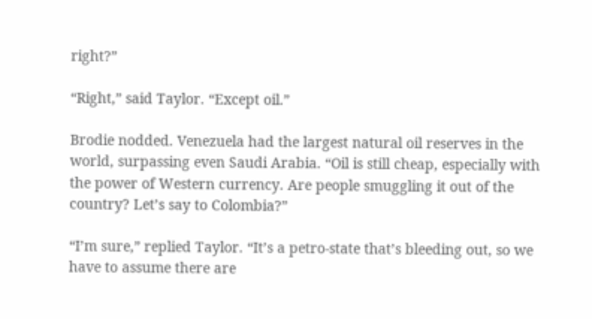right?”

“Right,” said Taylor. “Except oil.”

Brodie nodded. Venezuela had the largest natural oil reserves in the world, surpassing even Saudi Arabia. “Oil is still cheap, especially with the power of Western currency. Are people smuggling it out of the country? Let’s say to Colombia?”

“I’m sure,” replied Taylor. “It’s a petro-state that’s bleeding out, so we have to assume there are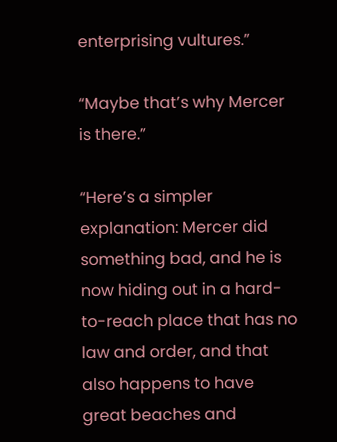enterprising vultures.”

“Maybe that’s why Mercer is there.”

“Here’s a simpler explanation: Mercer did something bad, and he is now hiding out in a hard-to-reach place that has no law and order, and that also happens to have great beaches and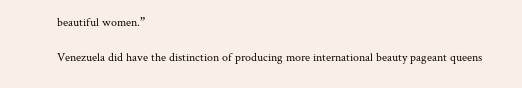beautiful women.”

Venezuela did have the distinction of producing more international beauty pageant queens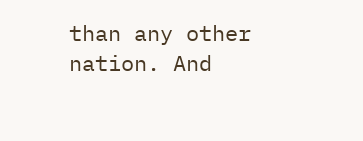than any other nation. And